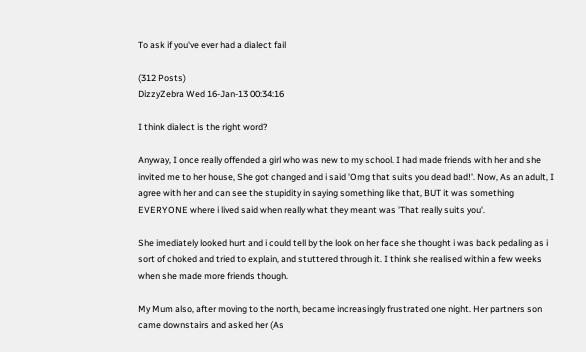To ask if you've ever had a dialect fail

(312 Posts)
DizzyZebra Wed 16-Jan-13 00:34:16

I think dialect is the right word?

Anyway, I once really offended a girl who was new to my school. I had made friends with her and she invited me to her house, She got changed and i said 'Omg that suits you dead bad!'. Now, As an adult, I agree with her and can see the stupidity in saying something like that, BUT it was something EVERYONE where i lived said when really what they meant was 'That really suits you'.

She imediately looked hurt and i could tell by the look on her face she thought i was back pedaling as i sort of choked and tried to explain, and stuttered through it. I think she realised within a few weeks when she made more friends though.

My Mum also, after moving to the north, became increasingly frustrated one night. Her partners son came downstairs and asked her (As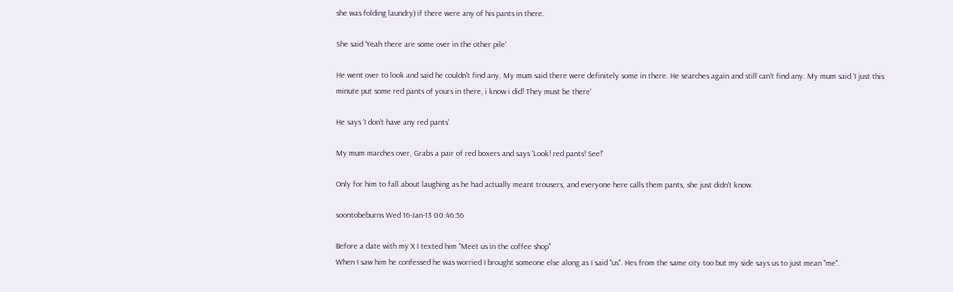she was folding laundry) if there were any of his pants in there.

She said 'Yeah there are some over in the other pile'

He went over to look and said he couldn't find any, My mum said there were definitely some in there. He searches again and still can't find any. My mum said 'I just this minute put some red pants of yours in there, i know i did! They must be there'

He says 'I don't have any red pants'

My mum marches over, Grabs a pair of red boxers and says 'Look! red pants! See!'

Only for him to fall about laughing as he had actually meant trousers, and everyone here calls them pants, she just didn't know.

soontobeburns Wed 16-Jan-13 00:46:56

Before a date with my X I texted him "Meet us in the coffee shop"
When I saw him he confessed he was worried I brought someone else along as I said "us". Hes from the same city too but my side says us to just mean "me".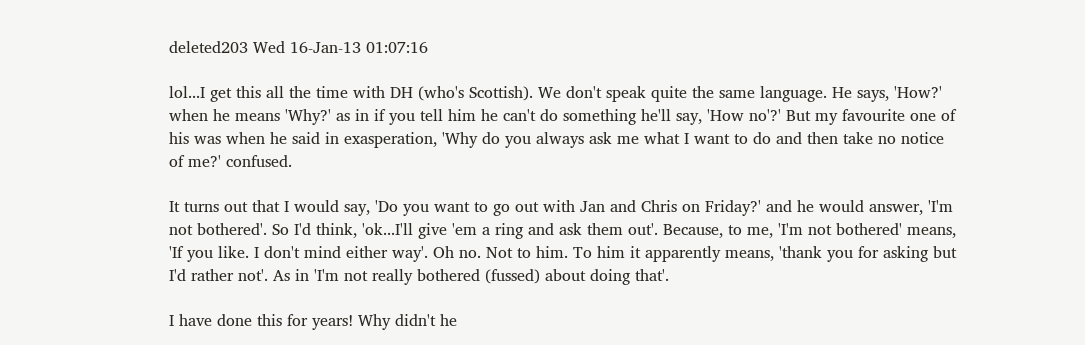deleted203 Wed 16-Jan-13 01:07:16

lol...I get this all the time with DH (who's Scottish). We don't speak quite the same language. He says, 'How?' when he means 'Why?' as in if you tell him he can't do something he'll say, 'How no'?' But my favourite one of his was when he said in exasperation, 'Why do you always ask me what I want to do and then take no notice of me?' confused.

It turns out that I would say, 'Do you want to go out with Jan and Chris on Friday?' and he would answer, 'I'm not bothered'. So I'd think, 'ok...I'll give 'em a ring and ask them out'. Because, to me, 'I'm not bothered' means, 'If you like. I don't mind either way'. Oh no. Not to him. To him it apparently means, 'thank you for asking but I'd rather not'. As in 'I'm not really bothered (fussed) about doing that'.

I have done this for years! Why didn't he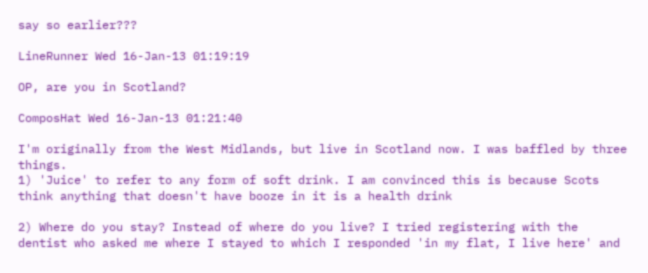say so earlier???

LineRunner Wed 16-Jan-13 01:19:19

OP, are you in Scotland?

ComposHat Wed 16-Jan-13 01:21:40

I'm originally from the West Midlands, but live in Scotland now. I was baffled by three things.
1) 'Juice' to refer to any form of soft drink. I am convinced this is because Scots think anything that doesn't have booze in it is a health drink

2) Where do you stay? Instead of where do you live? I tried registering with the dentist who asked me where I stayed to which I responded 'in my flat, I live here' and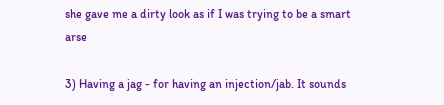she gave me a dirty look as if I was trying to be a smart arse

3) Having a jag - for having an injection/jab. It sounds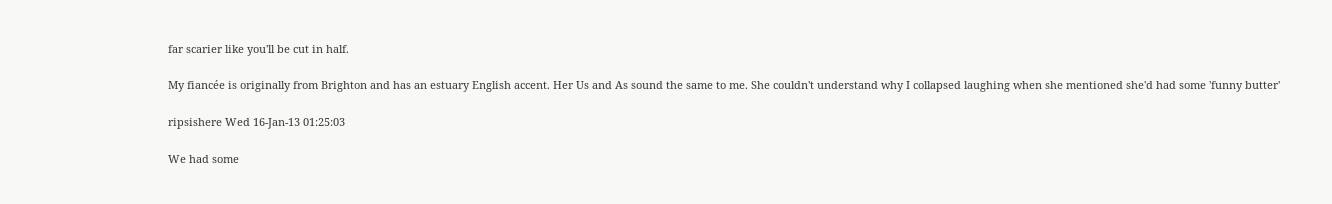far scarier like you'll be cut in half.

My fiancée is originally from Brighton and has an estuary English accent. Her Us and As sound the same to me. She couldn't understand why I collapsed laughing when she mentioned she'd had some 'funny butter'

ripsishere Wed 16-Jan-13 01:25:03

We had some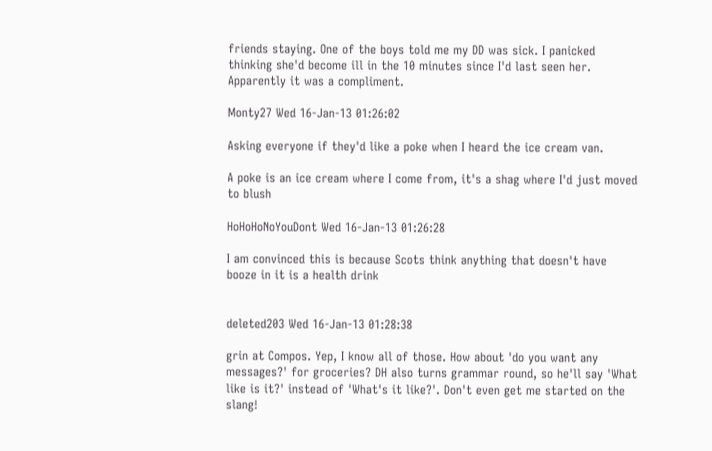friends staying. One of the boys told me my DD was sick. I panicked thinking she'd become ill in the 10 minutes since I'd last seen her.
Apparently it was a compliment.

Monty27 Wed 16-Jan-13 01:26:02

Asking everyone if they'd like a poke when I heard the ice cream van.

A poke is an ice cream where I come from, it's a shag where I'd just moved to blush

HoHoHoNoYouDont Wed 16-Jan-13 01:26:28

I am convinced this is because Scots think anything that doesn't have booze in it is a health drink


deleted203 Wed 16-Jan-13 01:28:38

grin at Compos. Yep, I know all of those. How about 'do you want any messages?' for groceries? DH also turns grammar round, so he'll say 'What like is it?' instead of 'What's it like?'. Don't even get me started on the slang!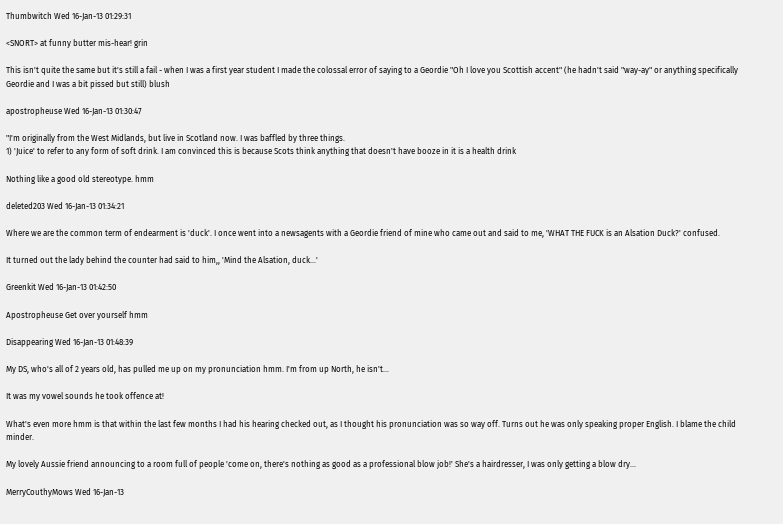Thumbwitch Wed 16-Jan-13 01:29:31

<SNORT> at funny butter mis-hear! grin

This isn't quite the same but it's still a fail - when I was a first year student I made the colossal error of saying to a Geordie "Oh I love you Scottish accent" (he hadn't said "way-ay" or anything specifically Geordie and I was a bit pissed but still) blush

apostropheuse Wed 16-Jan-13 01:30:47

"I'm originally from the West Midlands, but live in Scotland now. I was baffled by three things.
1) 'Juice' to refer to any form of soft drink. I am convinced this is because Scots think anything that doesn't have booze in it is a health drink

Nothing like a good old stereotype. hmm

deleted203 Wed 16-Jan-13 01:34:21

Where we are the common term of endearment is 'duck'. I once went into a newsagents with a Geordie friend of mine who came out and said to me, 'WHAT THE FUCK is an Alsation Duck?' confused.

It turned out the lady behind the counter had said to him,, 'Mind the Alsation, duck...'

Greenkit Wed 16-Jan-13 01:42:50

Apostropheuse Get over yourself hmm

Disappearing Wed 16-Jan-13 01:48:39

My DS, who's all of 2 years old, has pulled me up on my pronunciation hmm. I'm from up North, he isn't...

It was my vowel sounds he took offence at!

What's even more hmm is that within the last few months I had his hearing checked out, as I thought his pronunciation was so way off. Turns out he was only speaking proper English. I blame the child minder.

My lovely Aussie friend announcing to a room full of people 'come on, there's nothing as good as a professional blow job!' She's a hairdresser, I was only getting a blow dry...

MerryCouthyMows Wed 16-Jan-13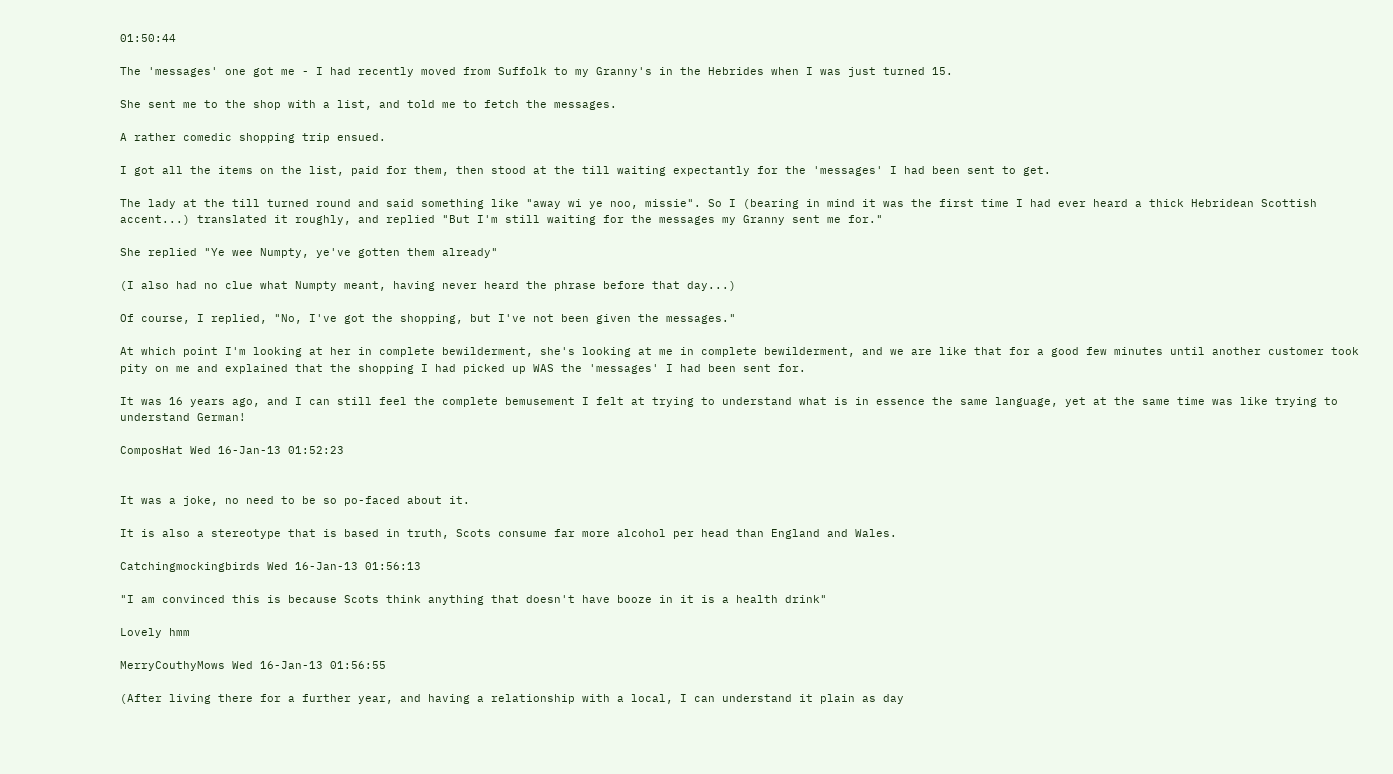01:50:44

The 'messages' one got me - I had recently moved from Suffolk to my Granny's in the Hebrides when I was just turned 15.

She sent me to the shop with a list, and told me to fetch the messages.

A rather comedic shopping trip ensued.

I got all the items on the list, paid for them, then stood at the till waiting expectantly for the 'messages' I had been sent to get.

The lady at the till turned round and said something like "away wi ye noo, missie". So I (bearing in mind it was the first time I had ever heard a thick Hebridean Scottish accent...) translated it roughly, and replied "But I'm still waiting for the messages my Granny sent me for."

She replied "Ye wee Numpty, ye've gotten them already"

(I also had no clue what Numpty meant, having never heard the phrase before that day...)

Of course, I replied, "No, I've got the shopping, but I've not been given the messages."

At which point I'm looking at her in complete bewilderment, she's looking at me in complete bewilderment, and we are like that for a good few minutes until another customer took pity on me and explained that the shopping I had picked up WAS the 'messages' I had been sent for.

It was 16 years ago, and I can still feel the complete bemusement I felt at trying to understand what is in essence the same language, yet at the same time was like trying to understand German!

ComposHat Wed 16-Jan-13 01:52:23


It was a joke, no need to be so po-faced about it.

It is also a stereotype that is based in truth, Scots consume far more alcohol per head than England and Wales.

Catchingmockingbirds Wed 16-Jan-13 01:56:13

"I am convinced this is because Scots think anything that doesn't have booze in it is a health drink"

Lovely hmm

MerryCouthyMows Wed 16-Jan-13 01:56:55

(After living there for a further year, and having a relationship with a local, I can understand it plain as day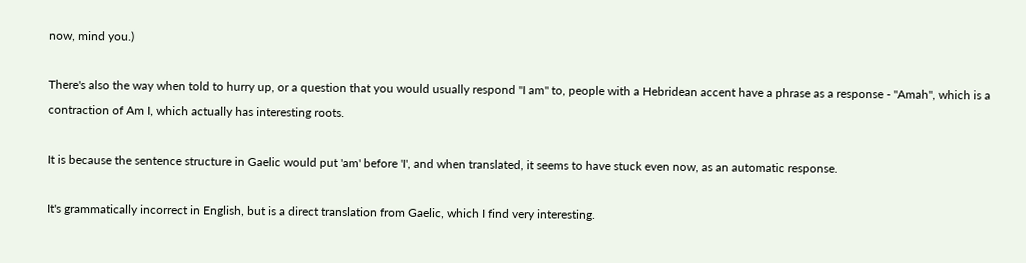now, mind you.)

There's also the way when told to hurry up, or a question that you would usually respond "I am" to, people with a Hebridean accent have a phrase as a response - "Amah", which is a contraction of Am I, which actually has interesting roots.

It is because the sentence structure in Gaelic would put 'am' before 'I', and when translated, it seems to have stuck even now, as an automatic response.

It's grammatically incorrect in English, but is a direct translation from Gaelic, which I find very interesting.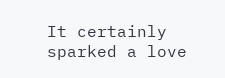It certainly sparked a love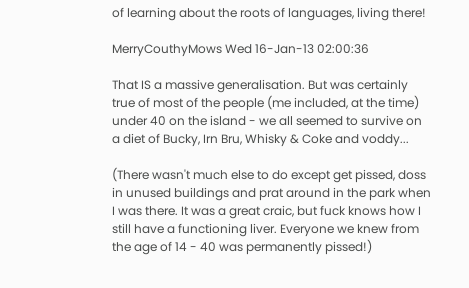of learning about the roots of languages, living there!

MerryCouthyMows Wed 16-Jan-13 02:00:36

That IS a massive generalisation. But was certainly true of most of the people (me included, at the time) under 40 on the island - we all seemed to survive on a diet of Bucky, Irn Bru, Whisky & Coke and voddy...

(There wasn't much else to do except get pissed, doss in unused buildings and prat around in the park when I was there. It was a great craic, but fuck knows how I still have a functioning liver. Everyone we knew from the age of 14 - 40 was permanently pissed!)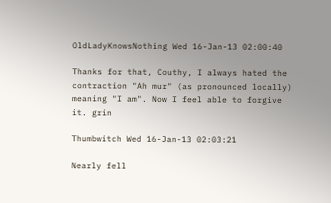OldLadyKnowsNothing Wed 16-Jan-13 02:00:40

Thanks for that, Couthy, I always hated the contraction "Ah mur" (as pronounced locally) meaning "I am". Now I feel able to forgive it. grin

Thumbwitch Wed 16-Jan-13 02:03:21

Nearly fell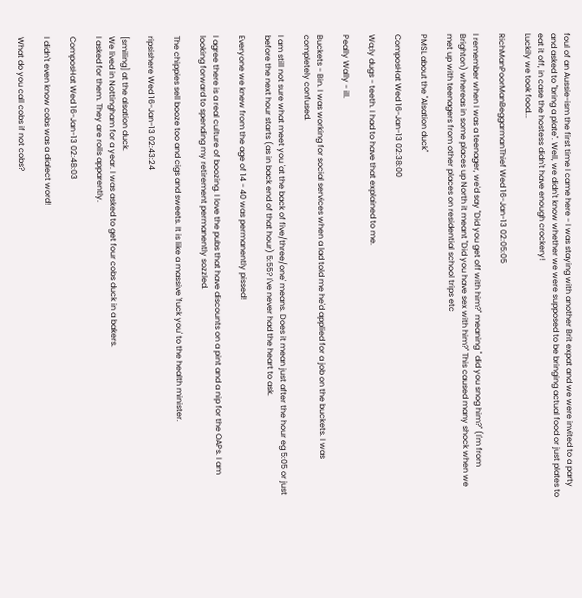foul of an Aussie-ism the first time I came here - I was staying with another Brit expat and we were invited to a party and asked to "bring a plate". Well, we didn't know whether we were supposed to be bringing actual food or just plates to eat it off, in case the hostess didn't have enough crockery!
Luckily we took food...

RichManPoorManBeggarmanThief Wed 16-Jan-13 02:05:05

I remember when I was a teenager, we'd say "Did you get off with him?" meaning " did you snog him?" (I'm from Brighton) whereas in some places up North it meant "Did you have sex with him?" This caused many shock when we met up with teenagers from other places on residential school trips etc

PMSL about the "Alsation duck"

ComposHat Wed 16-Jan-13 02:38:00

Wa;ly dugs - teeth. I had to have that explained to me.

Peally Wally - ill.

Buckets - Bin. I was working for social services when a lad told me he'd applied for a job on the buckets. I was completely confused.

I am still not sure what meet you 'at the back of five/three/one' means. Does it mean just after the hour eg 5:05 or just before the next hour starts (as in back end of that hour) 5:55? I've never had the heart to ask.

Everyone we knew from the age of 14 - 40 was permanently pissed!

I agree there is a real culture of boozing. I love the pubs that have discounts on a pint and a nip for the OAPs. I am looking forward to spending my retirement permanently sozzled.

The chippies sell booze too and cigs and sweets. It is like a massive 'fuck you' to the health minister.

ripsishere Wed 16-Jan-13 02:43:24

[smiling] at the alsation duck.
We lived in Nottingham for a year. I was asked to get four cobs duck in a bakers.
I asked for them. They are rolls apparently.

ComposHat Wed 16-Jan-13 02:48:03

I didn't even know cobs was a dialect word!

What do you call cobs if not cobs?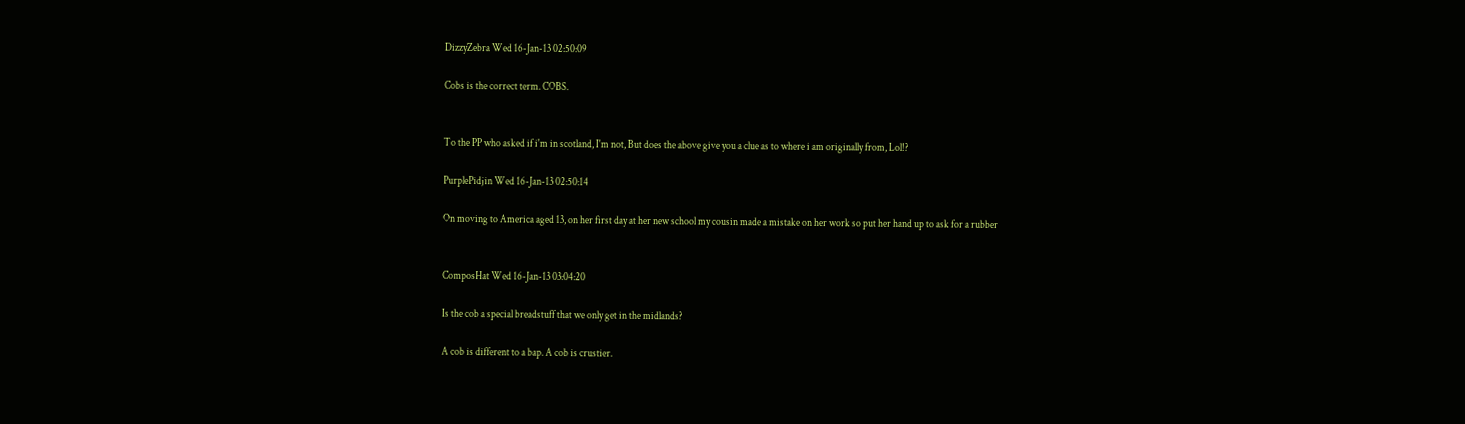DizzyZebra Wed 16-Jan-13 02:50:09

Cobs is the correct term. COBS.


To the PP who asked if i'm in scotland, I'm not, But does the above give you a clue as to where i am originally from, Lol!?

PurplePidjin Wed 16-Jan-13 02:50:14

On moving to America aged 13, on her first day at her new school my cousin made a mistake on her work so put her hand up to ask for a rubber


ComposHat Wed 16-Jan-13 03:04:20

Is the cob a special breadstuff that we only get in the midlands?

A cob is different to a bap. A cob is crustier.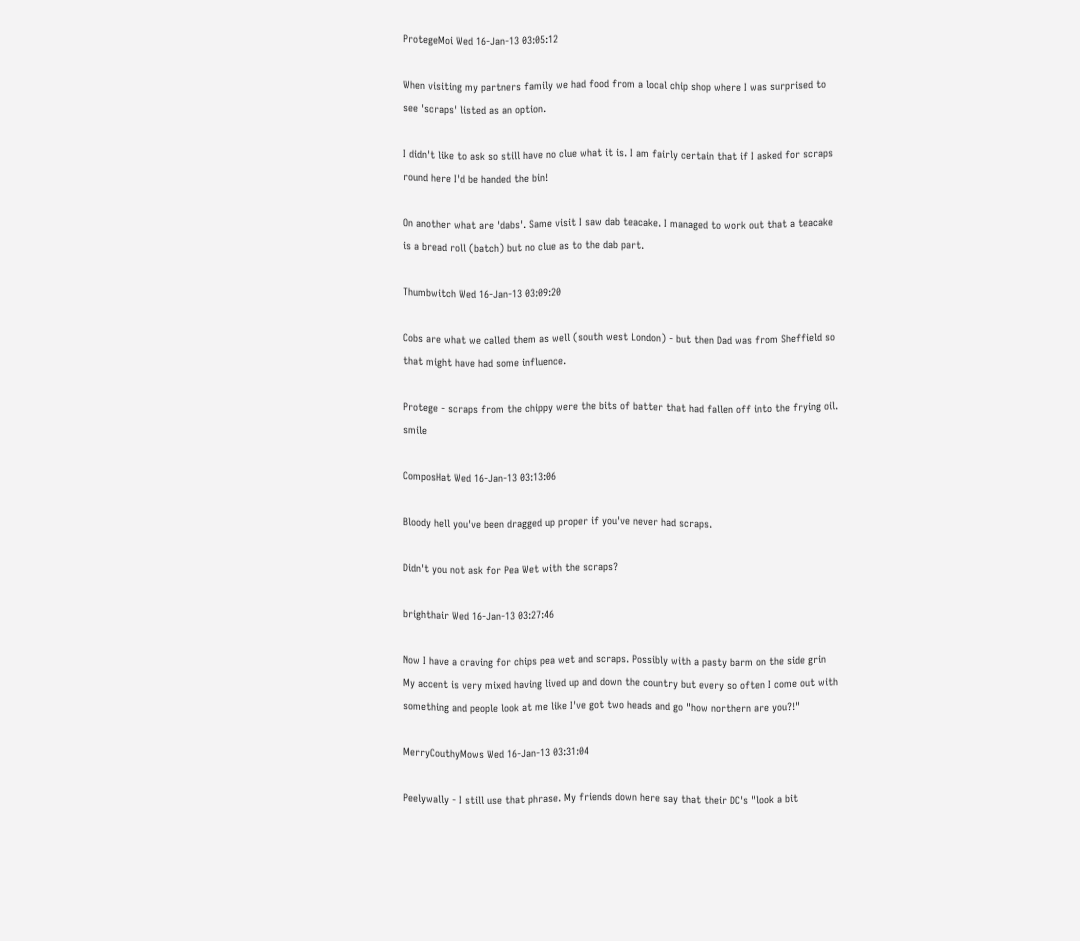ProtegeMoi Wed 16-Jan-13 03:05:12

When visiting my partners family we had food from a local chip shop where I was surprised to see 'scraps' listed as an option.

I didn't like to ask so still have no clue what it is. I am fairly certain that if I asked for scraps round here I'd be handed the bin!

On another what are 'dabs'. Same visit I saw dab teacake. I managed to work out that a teacake is a bread roll (batch) but no clue as to the dab part.

Thumbwitch Wed 16-Jan-13 03:09:20

Cobs are what we called them as well (south west London) - but then Dad was from Sheffield so that might have had some influence.

Protege - scraps from the chippy were the bits of batter that had fallen off into the frying oil. smile

ComposHat Wed 16-Jan-13 03:13:06

Bloody hell you've been dragged up proper if you've never had scraps.

Didn't you not ask for Pea Wet with the scraps?

brighthair Wed 16-Jan-13 03:27:46

Now I have a craving for chips pea wet and scraps. Possibly with a pasty barm on the side grin
My accent is very mixed having lived up and down the country but every so often I come out with something and people look at me like I've got two heads and go "how northern are you?!"

MerryCouthyMows Wed 16-Jan-13 03:31:04

Peelywally - I still use that phrase. My friends down here say that their DC's "look a bit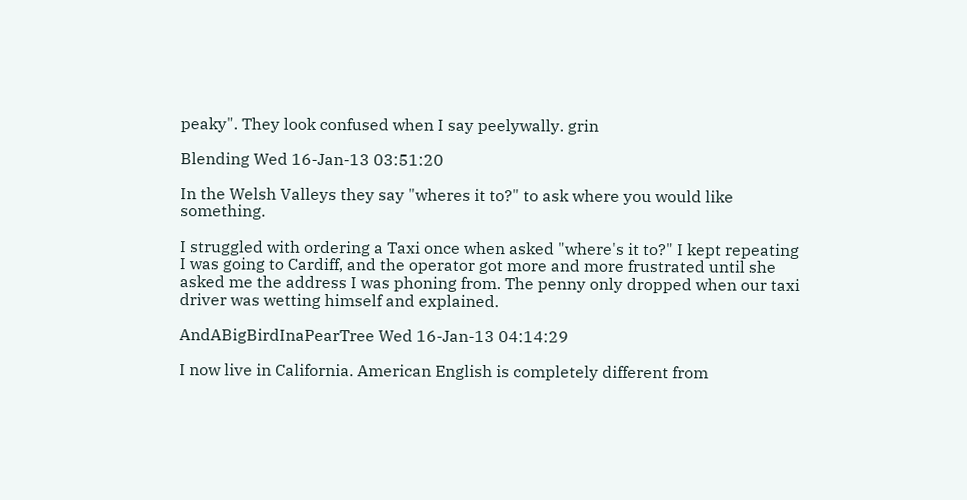peaky". They look confused when I say peelywally. grin

Blending Wed 16-Jan-13 03:51:20

In the Welsh Valleys they say "wheres it to?" to ask where you would like something.

I struggled with ordering a Taxi once when asked "where's it to?" I kept repeating I was going to Cardiff, and the operator got more and more frustrated until she asked me the address I was phoning from. The penny only dropped when our taxi driver was wetting himself and explained.

AndABigBirdInaPearTree Wed 16-Jan-13 04:14:29

I now live in California. American English is completely different from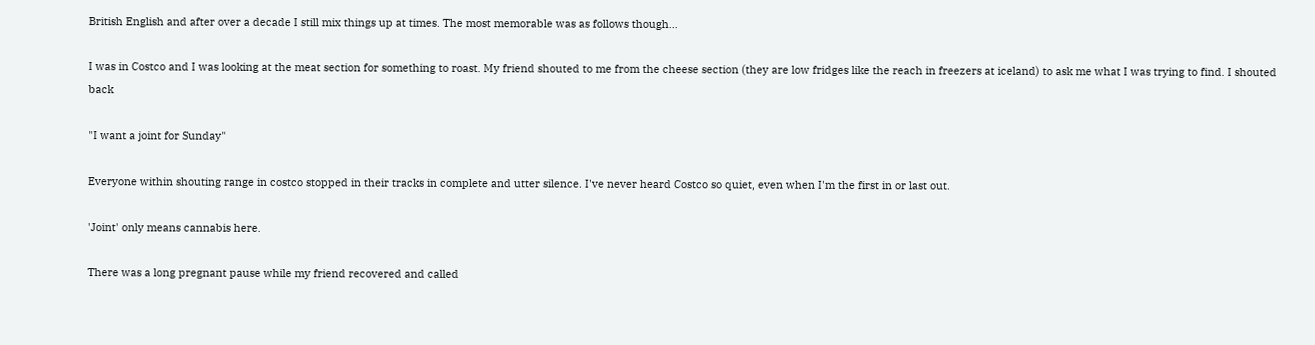British English and after over a decade I still mix things up at times. The most memorable was as follows though...

I was in Costco and I was looking at the meat section for something to roast. My friend shouted to me from the cheese section (they are low fridges like the reach in freezers at iceland) to ask me what I was trying to find. I shouted back

"I want a joint for Sunday"

Everyone within shouting range in costco stopped in their tracks in complete and utter silence. I've never heard Costco so quiet, even when I'm the first in or last out.

'Joint' only means cannabis here.

There was a long pregnant pause while my friend recovered and called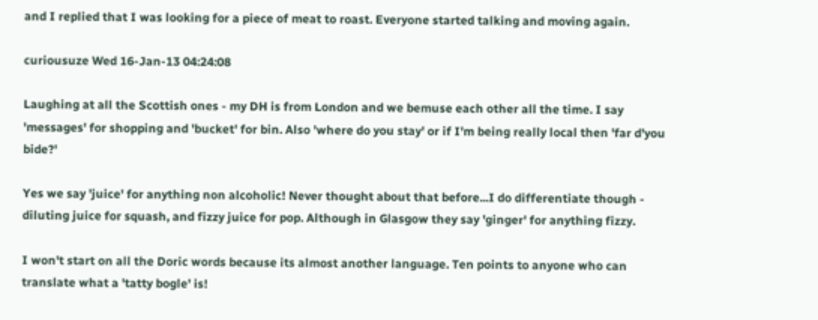and I replied that I was looking for a piece of meat to roast. Everyone started talking and moving again.

curiousuze Wed 16-Jan-13 04:24:08

Laughing at all the Scottish ones - my DH is from London and we bemuse each other all the time. I say 'messages' for shopping and 'bucket' for bin. Also 'where do you stay' or if I'm being really local then 'far d'you bide?'

Yes we say 'juice' for anything non alcoholic! Never thought about that before...I do differentiate though - diluting juice for squash, and fizzy juice for pop. Although in Glasgow they say 'ginger' for anything fizzy.

I won't start on all the Doric words because its almost another language. Ten points to anyone who can translate what a 'tatty bogle' is!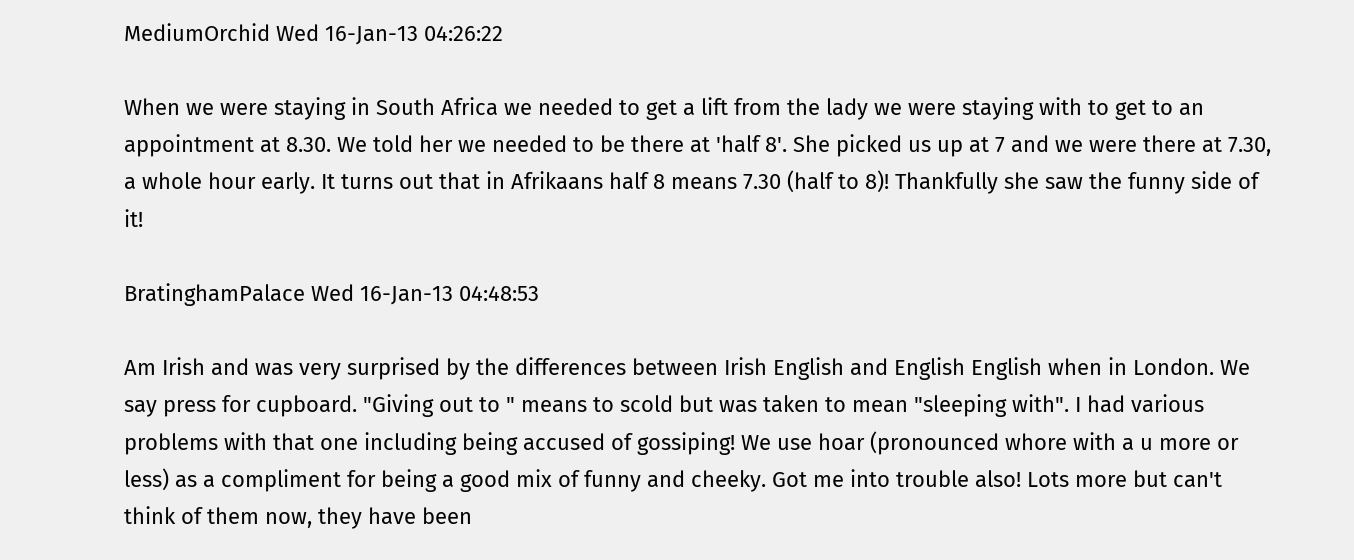MediumOrchid Wed 16-Jan-13 04:26:22

When we were staying in South Africa we needed to get a lift from the lady we were staying with to get to an appointment at 8.30. We told her we needed to be there at 'half 8'. She picked us up at 7 and we were there at 7.30, a whole hour early. It turns out that in Afrikaans half 8 means 7.30 (half to 8)! Thankfully she saw the funny side of it!

BratinghamPalace Wed 16-Jan-13 04:48:53

Am Irish and was very surprised by the differences between Irish English and English English when in London. We say press for cupboard. "Giving out to " means to scold but was taken to mean "sleeping with". I had various problems with that one including being accused of gossiping! We use hoar (pronounced whore with a u more or less) as a compliment for being a good mix of funny and cheeky. Got me into trouble also! Lots more but can't think of them now, they have been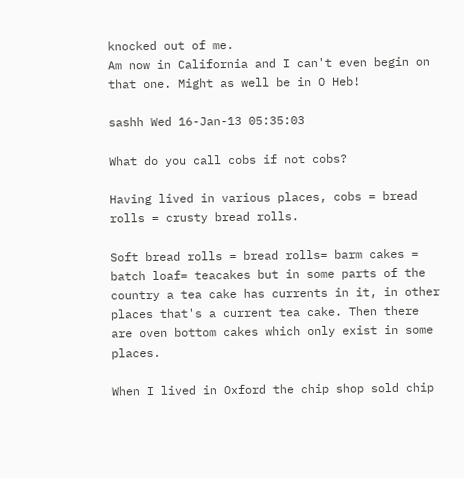knocked out of me.
Am now in California and I can't even begin on that one. Might as well be in O Heb!

sashh Wed 16-Jan-13 05:35:03

What do you call cobs if not cobs?

Having lived in various places, cobs = bread rolls = crusty bread rolls.

Soft bread rolls = bread rolls= barm cakes = batch loaf= teacakes but in some parts of the country a tea cake has currents in it, in other places that's a current tea cake. Then there are oven bottom cakes which only exist in some places.

When I lived in Oxford the chip shop sold chip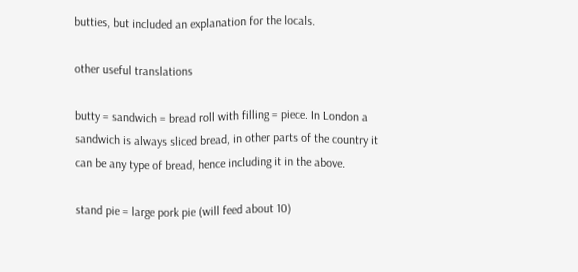butties, but included an explanation for the locals.

other useful translations

butty = sandwich = bread roll with filling = piece. In London a sandwich is always sliced bread, in other parts of the country it can be any type of bread, hence including it in the above.

stand pie = large pork pie (will feed about 10)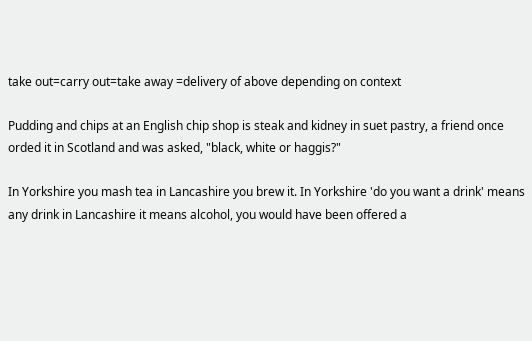take out=carry out=take away =delivery of above depending on context

Pudding and chips at an English chip shop is steak and kidney in suet pastry, a friend once orded it in Scotland and was asked, "black, white or haggis?"

In Yorkshire you mash tea in Lancashire you brew it. In Yorkshire 'do you want a drink' means any drink in Lancashire it means alcohol, you would have been offered a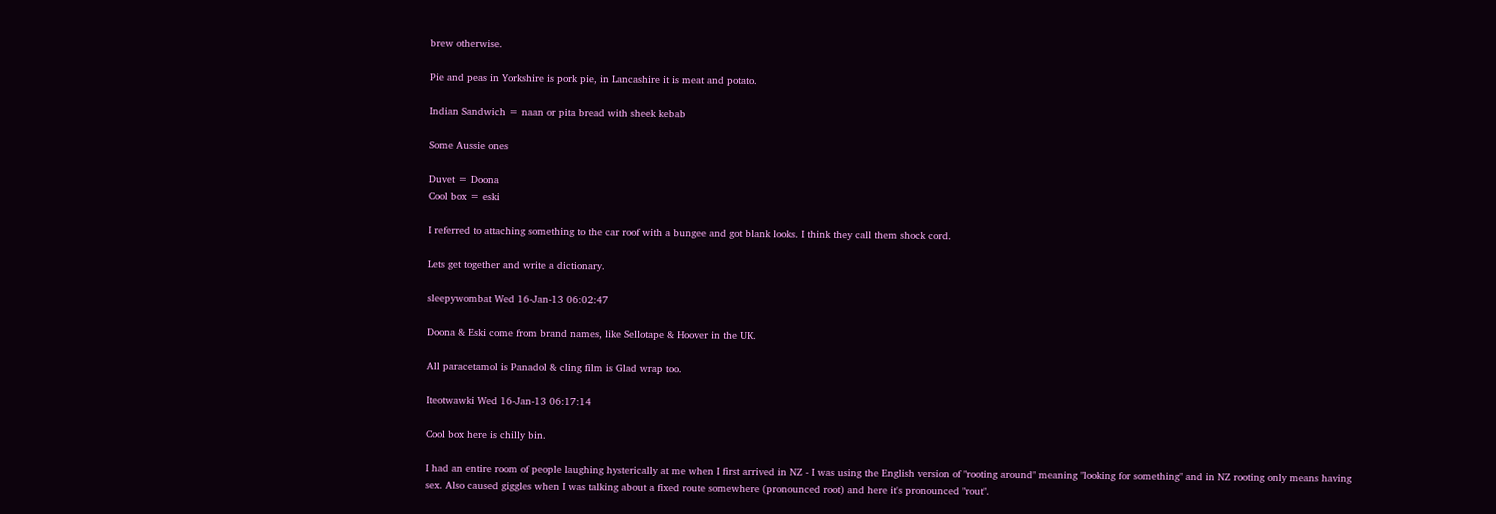brew otherwise.

Pie and peas in Yorkshire is pork pie, in Lancashire it is meat and potato.

Indian Sandwich = naan or pita bread with sheek kebab

Some Aussie ones

Duvet = Doona
Cool box = eski

I referred to attaching something to the car roof with a bungee and got blank looks. I think they call them shock cord.

Lets get together and write a dictionary.

sleepywombat Wed 16-Jan-13 06:02:47

Doona & Eski come from brand names, like Sellotape & Hoover in the UK.

All paracetamol is Panadol & cling film is Glad wrap too.

Iteotwawki Wed 16-Jan-13 06:17:14

Cool box here is chilly bin.

I had an entire room of people laughing hysterically at me when I first arrived in NZ - I was using the English version of "rooting around" meaning "looking for something" and in NZ rooting only means having sex. Also caused giggles when I was talking about a fixed route somewhere (pronounced root) and here it's pronounced "rout".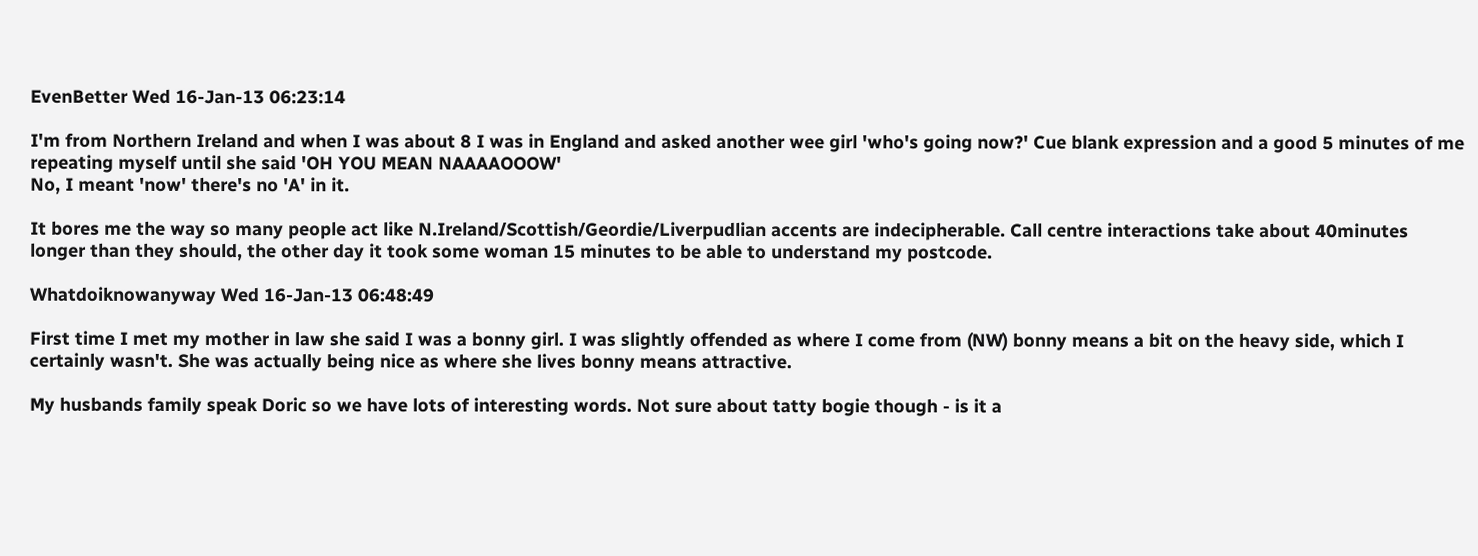EvenBetter Wed 16-Jan-13 06:23:14

I'm from Northern Ireland and when I was about 8 I was in England and asked another wee girl 'who's going now?' Cue blank expression and a good 5 minutes of me repeating myself until she said 'OH YOU MEAN NAAAAOOOW'
No, I meant 'now' there's no 'A' in it.

It bores me the way so many people act like N.Ireland/Scottish/Geordie/Liverpudlian accents are indecipherable. Call centre interactions take about 40minutes longer than they should, the other day it took some woman 15 minutes to be able to understand my postcode.

Whatdoiknowanyway Wed 16-Jan-13 06:48:49

First time I met my mother in law she said I was a bonny girl. I was slightly offended as where I come from (NW) bonny means a bit on the heavy side, which I certainly wasn't. She was actually being nice as where she lives bonny means attractive.

My husbands family speak Doric so we have lots of interesting words. Not sure about tatty bogie though - is it a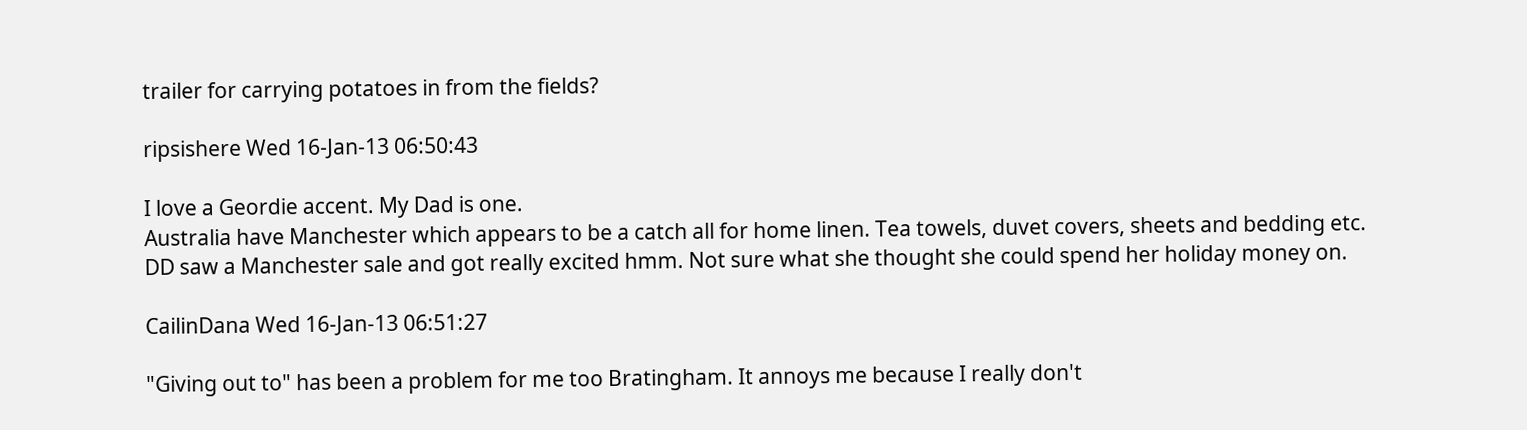trailer for carrying potatoes in from the fields?

ripsishere Wed 16-Jan-13 06:50:43

I love a Geordie accent. My Dad is one.
Australia have Manchester which appears to be a catch all for home linen. Tea towels, duvet covers, sheets and bedding etc.
DD saw a Manchester sale and got really excited hmm. Not sure what she thought she could spend her holiday money on.

CailinDana Wed 16-Jan-13 06:51:27

"Giving out to" has been a problem for me too Bratingham. It annoys me because I really don't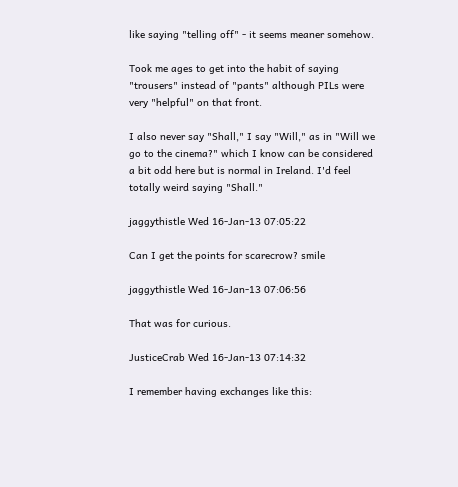like saying "telling off" - it seems meaner somehow.

Took me ages to get into the habit of saying "trousers" instead of "pants" although PILs were very "helpful" on that front.

I also never say "Shall," I say "Will," as in "Will we go to the cinema?" which I know can be considered a bit odd here but is normal in Ireland. I'd feel totally weird saying "Shall."

jaggythistle Wed 16-Jan-13 07:05:22

Can I get the points for scarecrow? smile

jaggythistle Wed 16-Jan-13 07:06:56

That was for curious.

JusticeCrab Wed 16-Jan-13 07:14:32

I remember having exchanges like this: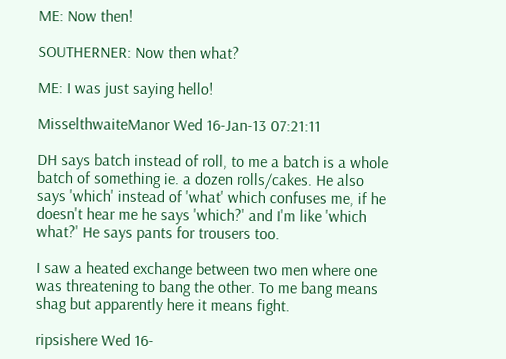ME: Now then!

SOUTHERNER: Now then what?

ME: I was just saying hello!

MisselthwaiteManor Wed 16-Jan-13 07:21:11

DH says batch instead of roll, to me a batch is a whole batch of something ie. a dozen rolls/cakes. He also says 'which' instead of 'what' which confuses me, if he doesn't hear me he says 'which?' and I'm like 'which what?' He says pants for trousers too.

I saw a heated exchange between two men where one was threatening to bang the other. To me bang means shag but apparently here it means fight.

ripsishere Wed 16-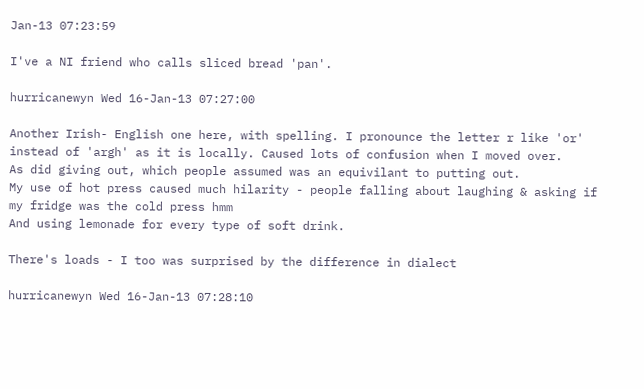Jan-13 07:23:59

I've a NI friend who calls sliced bread 'pan'.

hurricanewyn Wed 16-Jan-13 07:27:00

Another Irish- English one here, with spelling. I pronounce the letter r like 'or' instead of 'argh' as it is locally. Caused lots of confusion when I moved over.
As did giving out, which people assumed was an equivilant to putting out.
My use of hot press caused much hilarity - people falling about laughing & asking if my fridge was the cold press hmm
And using lemonade for every type of soft drink.

There's loads - I too was surprised by the difference in dialect

hurricanewyn Wed 16-Jan-13 07:28:10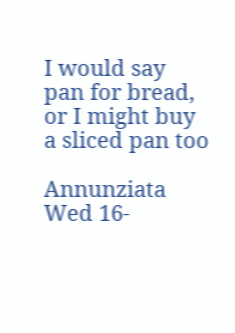I would say pan for bread, or I might buy a sliced pan too

Annunziata Wed 16-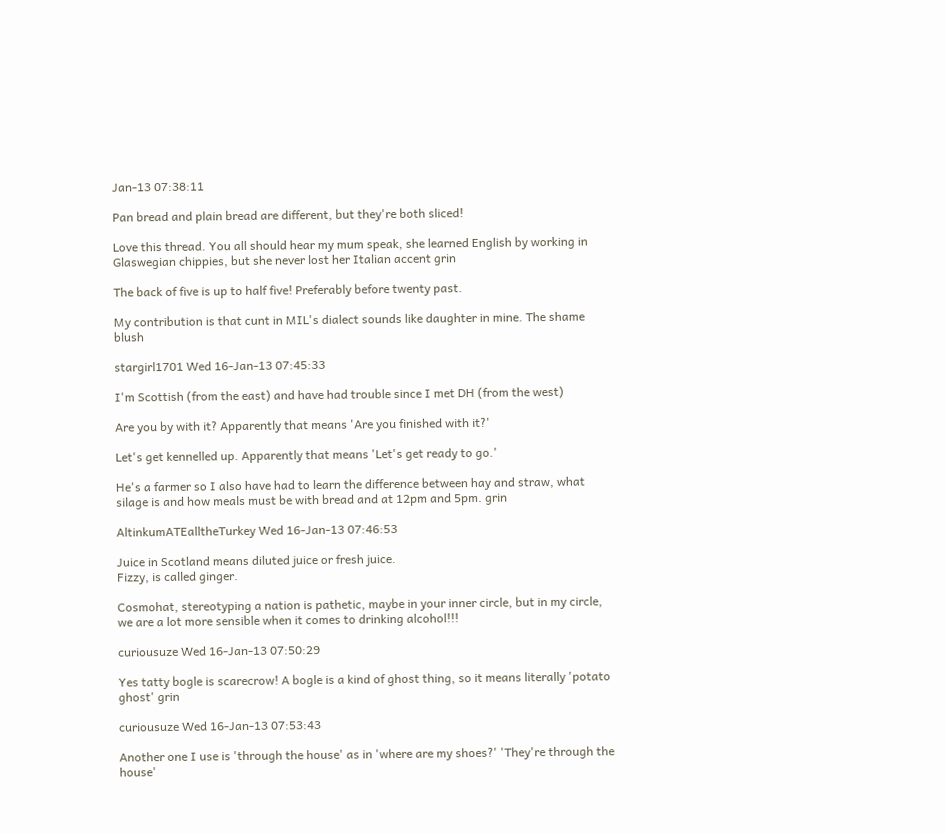Jan-13 07:38:11

Pan bread and plain bread are different, but they're both sliced!

Love this thread. You all should hear my mum speak, she learned English by working in Glaswegian chippies, but she never lost her Italian accent grin

The back of five is up to half five! Preferably before twenty past.

My contribution is that cunt in MIL's dialect sounds like daughter in mine. The shame blush

stargirl1701 Wed 16-Jan-13 07:45:33

I'm Scottish (from the east) and have had trouble since I met DH (from the west)

Are you by with it? Apparently that means 'Are you finished with it?'

Let's get kennelled up. Apparently that means 'Let's get ready to go.'

He's a farmer so I also have had to learn the difference between hay and straw, what silage is and how meals must be with bread and at 12pm and 5pm. grin

AltinkumATEalltheTurkey Wed 16-Jan-13 07:46:53

Juice in Scotland means diluted juice or fresh juice.
Fizzy, is called ginger.

Cosmohat, stereotyping a nation is pathetic, maybe in your inner circle, but in my circle, we are a lot more sensible when it comes to drinking alcohol!!!

curiousuze Wed 16-Jan-13 07:50:29

Yes tatty bogle is scarecrow! A bogle is a kind of ghost thing, so it means literally 'potato ghost' grin

curiousuze Wed 16-Jan-13 07:53:43

Another one I use is 'through the house' as in 'where are my shoes?' 'They're through the house'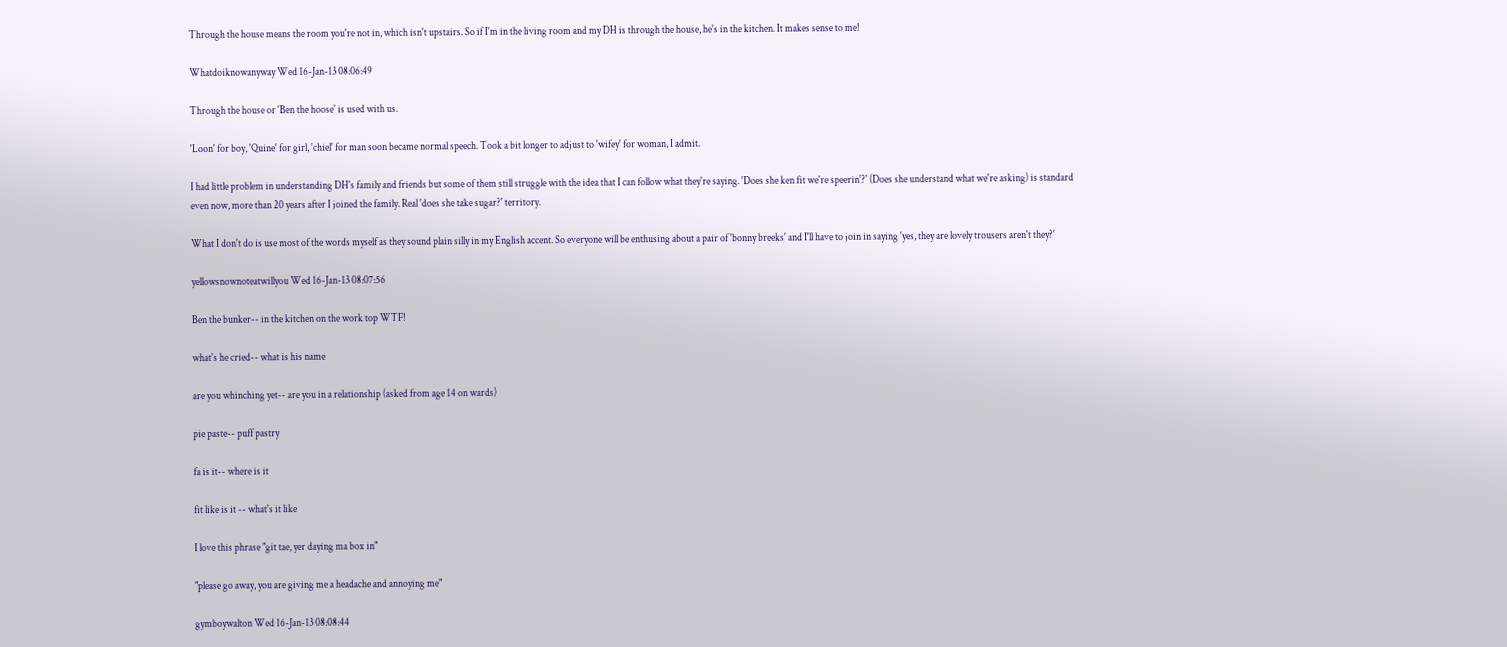Through the house means the room you're not in, which isn't upstairs. So if I'm in the living room and my DH is through the house, he's in the kitchen. It makes sense to me!

Whatdoiknowanyway Wed 16-Jan-13 08:06:49

Through the house or 'Ben the hoose' is used with us.

'Loon' for boy, 'Quine' for girl, 'chiel' for man soon became normal speech. Took a bit longer to adjust to 'wifey' for woman, I admit.

I had little problem in understanding DH's family and friends but some of them still struggle with the idea that I can follow what they're saying. 'Does she ken fit we're speerin'?' (Does she understand what we're asking) is standard even now, more than 20 years after I joined the family. Real 'does she take sugar?' territory.

What I don't do is use most of the words myself as they sound plain silly in my English accent. So everyone will be enthusing about a pair of 'bonny breeks' and I'll have to join in saying 'yes, they are lovely trousers aren't they?'

yellowsnownoteatwillyou Wed 16-Jan-13 08:07:56

Ben the bunker-- in the kitchen on the work top WTF!

what's he cried-- what is his name

are you whinching yet-- are you in a relationship (asked from age 14 on wards)

pie paste-- puff pastry

fa is it-- where is it

fit like is it -- what's it like

I love this phrase "git tae, yer daying ma box in"

"please go away, you are giving me a headache and annoying me"

gymboywalton Wed 16-Jan-13 08:08:44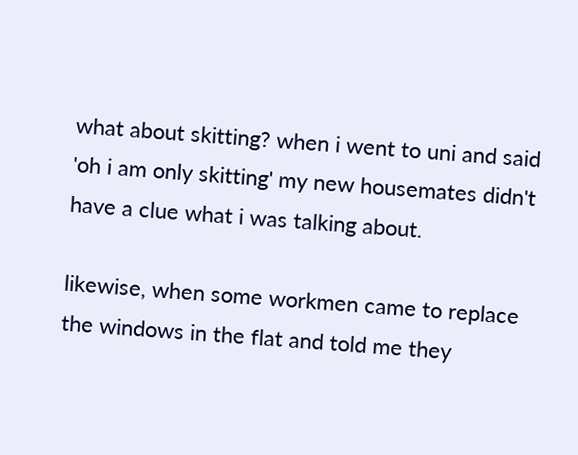what about skitting? when i went to uni and said 'oh i am only skitting' my new housemates didn't have a clue what i was talking about.

likewise, when some workmen came to replace the windows in the flat and told me they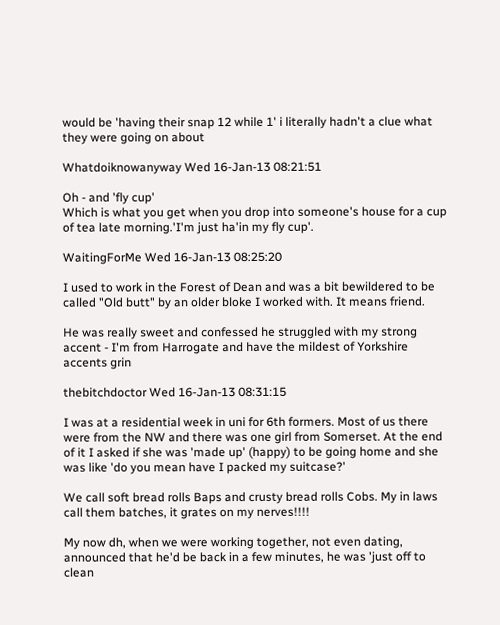would be 'having their snap 12 while 1' i literally hadn't a clue what they were going on about

Whatdoiknowanyway Wed 16-Jan-13 08:21:51

Oh - and 'fly cup'
Which is what you get when you drop into someone's house for a cup of tea late morning.'I'm just ha'in my fly cup'.

WaitingForMe Wed 16-Jan-13 08:25:20

I used to work in the Forest of Dean and was a bit bewildered to be called "Old butt" by an older bloke I worked with. It means friend.

He was really sweet and confessed he struggled with my strong accent - I'm from Harrogate and have the mildest of Yorkshire accents grin

thebitchdoctor Wed 16-Jan-13 08:31:15

I was at a residential week in uni for 6th formers. Most of us there were from the NW and there was one girl from Somerset. At the end of it I asked if she was 'made up' (happy) to be going home and she was like 'do you mean have I packed my suitcase?'

We call soft bread rolls Baps and crusty bread rolls Cobs. My in laws call them batches, it grates on my nerves!!!!

My now dh, when we were working together, not even dating, announced that he'd be back in a few minutes, he was 'just off to clean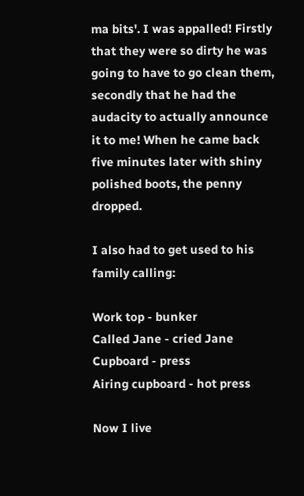ma bits'. I was appalled! Firstly that they were so dirty he was going to have to go clean them, secondly that he had the audacity to actually announce it to me! When he came back five minutes later with shiny polished boots, the penny dropped.

I also had to get used to his family calling:

Work top - bunker
Called Jane - cried Jane
Cupboard - press
Airing cupboard - hot press

Now I live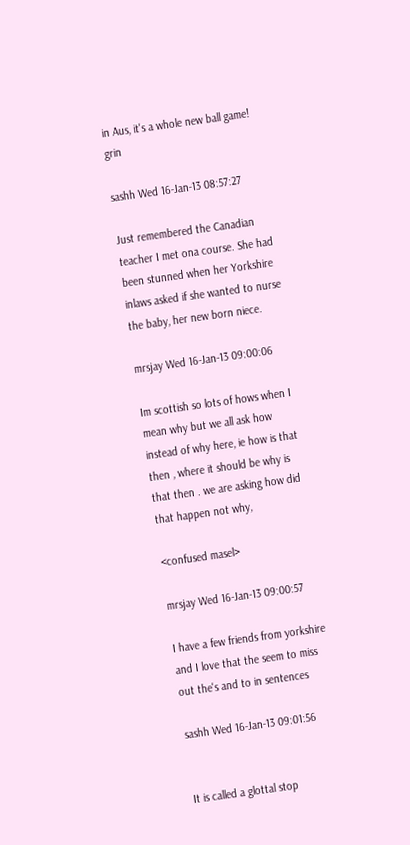in Aus, it's a whole new ball game! grin

sashh Wed 16-Jan-13 08:57:27

Just remembered the Canadian teacher I met ona course. She had been stunned when her Yorkshire inlaws asked if she wanted to nurse the baby, her new born niece.

mrsjay Wed 16-Jan-13 09:00:06

Im scottish so lots of hows when I mean why but we all ask how instead of why here, ie how is that then , where it should be why is that then . we are asking how did that happen not why,

<confused masel>

mrsjay Wed 16-Jan-13 09:00:57

I have a few friends from yorkshire and I love that the seem to miss out the's and to in sentences

sashh Wed 16-Jan-13 09:01:56


It is called a glottal stop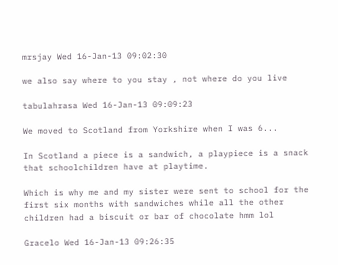mrsjay Wed 16-Jan-13 09:02:30

we also say where to you stay , not where do you live

tabulahrasa Wed 16-Jan-13 09:09:23

We moved to Scotland from Yorkshire when I was 6...

In Scotland a piece is a sandwich, a playpiece is a snack that schoolchildren have at playtime.

Which is why me and my sister were sent to school for the first six months with sandwiches while all the other children had a biscuit or bar of chocolate hmm lol

Gracelo Wed 16-Jan-13 09:26:35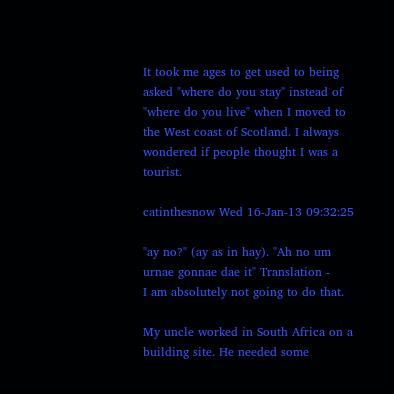It took me ages to get used to being asked "where do you stay" instead of "where do you live" when I moved to the West coast of Scotland. I always wondered if people thought I was a tourist.

catinthesnow Wed 16-Jan-13 09:32:25

"ay no?" (ay as in hay). "Ah no um urnae gonnae dae it" Translation -
I am absolutely not going to do that.

My uncle worked in South Africa on a building site. He needed some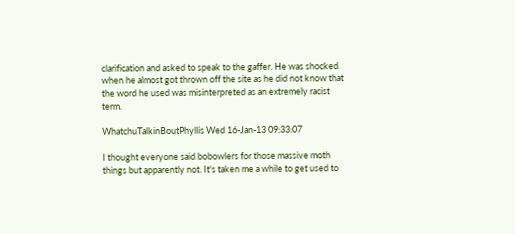clarification and asked to speak to the gaffer. He was shocked when he almost got thrown off the site as he did not know that the word he used was misinterpreted as an extremely racist term.

WhatchuTalkinBoutPhyllis Wed 16-Jan-13 09:33:07

I thought everyone said bobowlers for those massive moth things but apparently not. It's taken me a while to get used to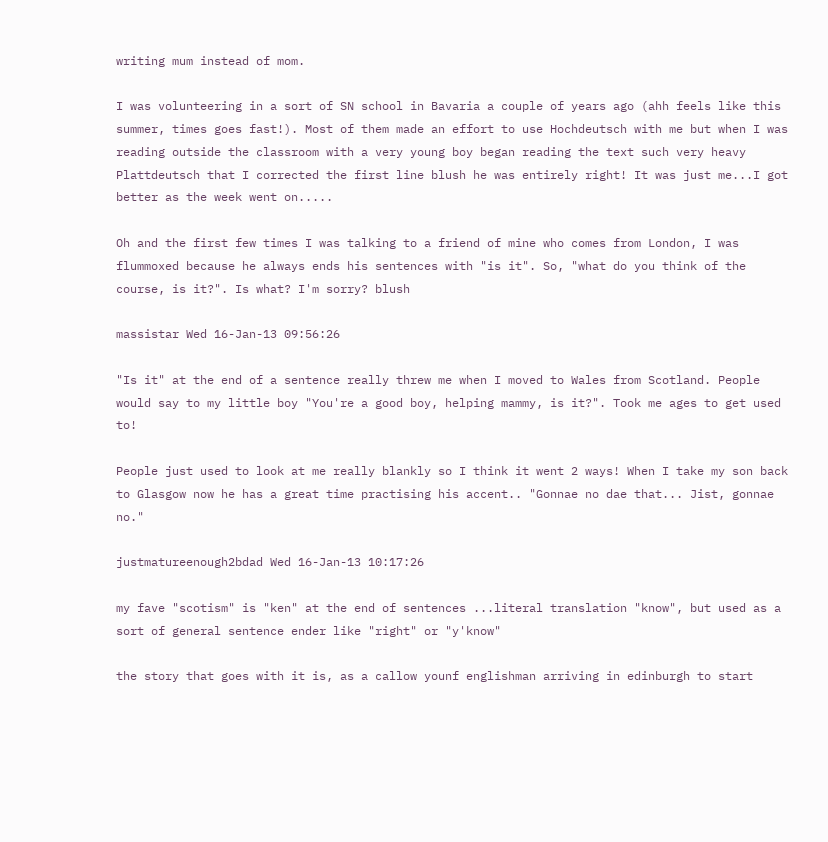writing mum instead of mom.

I was volunteering in a sort of SN school in Bavaria a couple of years ago (ahh feels like this summer, times goes fast!). Most of them made an effort to use Hochdeutsch with me but when I was reading outside the classroom with a very young boy began reading the text such very heavy Plattdeutsch that I corrected the first line blush he was entirely right! It was just me...I got better as the week went on.....

Oh and the first few times I was talking to a friend of mine who comes from London, I was flummoxed because he always ends his sentences with "is it". So, "what do you think of the course, is it?". Is what? I'm sorry? blush

massistar Wed 16-Jan-13 09:56:26

"Is it" at the end of a sentence really threw me when I moved to Wales from Scotland. People would say to my little boy "You're a good boy, helping mammy, is it?". Took me ages to get used to!

People just used to look at me really blankly so I think it went 2 ways! When I take my son back to Glasgow now he has a great time practising his accent.. "Gonnae no dae that... Jist, gonnae no."

justmatureenough2bdad Wed 16-Jan-13 10:17:26

my fave "scotism" is "ken" at the end of sentences ...literal translation "know", but used as a sort of general sentence ender like "right" or "y'know"

the story that goes with it is, as a callow younf englishman arriving in edinburgh to start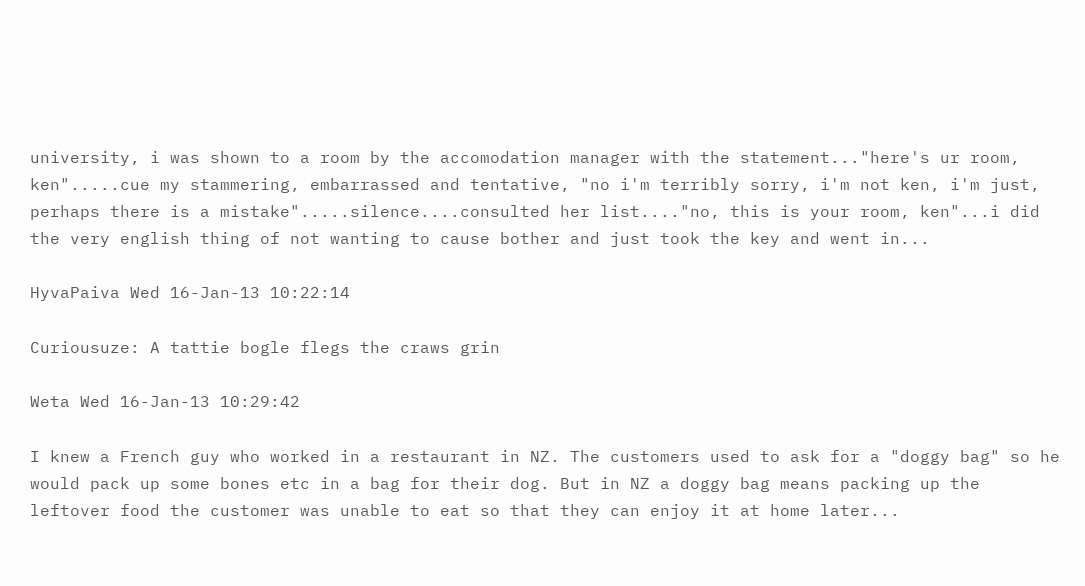university, i was shown to a room by the accomodation manager with the statement..."here's ur room, ken".....cue my stammering, embarrassed and tentative, "no i'm terribly sorry, i'm not ken, i'm just, perhaps there is a mistake".....silence....consulted her list...."no, this is your room, ken"...i did the very english thing of not wanting to cause bother and just took the key and went in...

HyvaPaiva Wed 16-Jan-13 10:22:14

Curiousuze: A tattie bogle flegs the craws grin

Weta Wed 16-Jan-13 10:29:42

I knew a French guy who worked in a restaurant in NZ. The customers used to ask for a "doggy bag" so he would pack up some bones etc in a bag for their dog. But in NZ a doggy bag means packing up the leftover food the customer was unable to eat so that they can enjoy it at home later...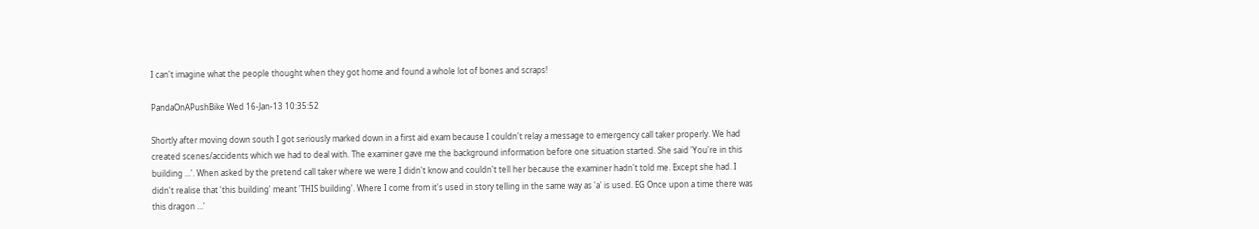I can't imagine what the people thought when they got home and found a whole lot of bones and scraps!

PandaOnAPushBike Wed 16-Jan-13 10:35:52

Shortly after moving down south I got seriously marked down in a first aid exam because I couldn't relay a message to emergency call taker properly. We had created scenes/accidents which we had to deal with. The examiner gave me the background information before one situation started. She said 'You're in this building ...'. When asked by the pretend call taker where we were I didn't know and couldn't tell her because the examiner hadn't told me. Except she had. I didn't realise that 'this building' meant 'THIS building'. Where I come from it's used in story telling in the same way as 'a' is used. EG Once upon a time there was this dragon ...'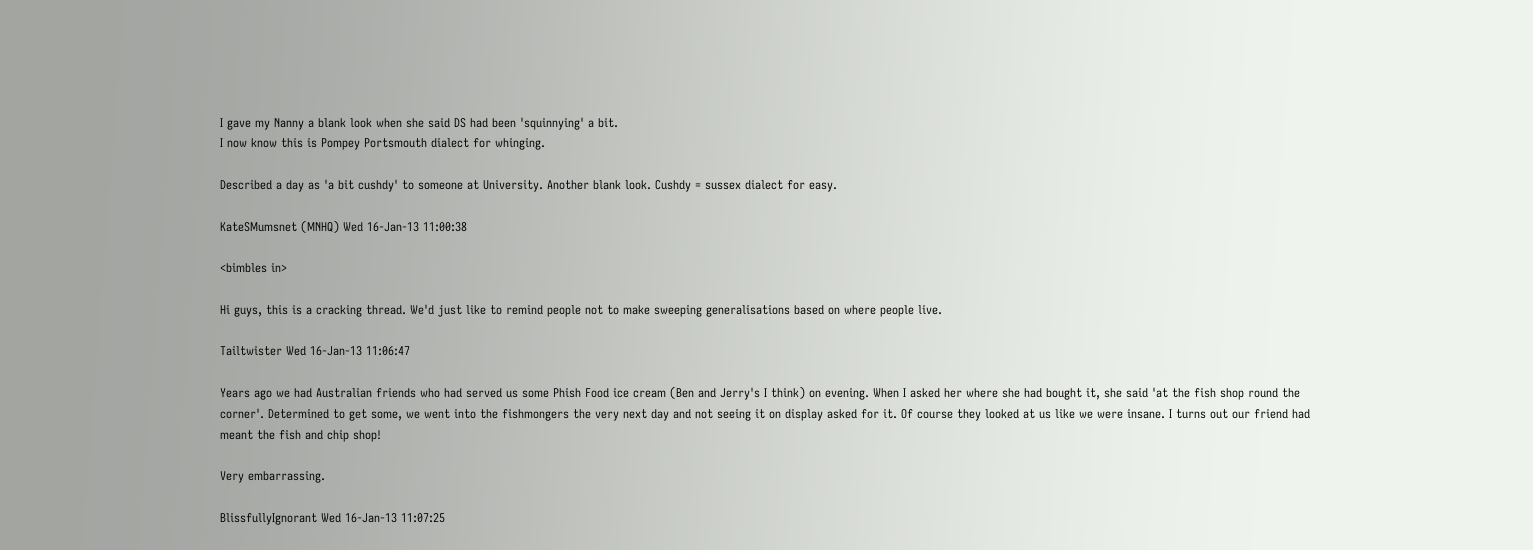I gave my Nanny a blank look when she said DS had been 'squinnying' a bit.
I now know this is Pompey Portsmouth dialect for whinging.

Described a day as 'a bit cushdy' to someone at University. Another blank look. Cushdy = sussex dialect for easy.

KateSMumsnet (MNHQ) Wed 16-Jan-13 11:00:38

<bimbles in>

Hi guys, this is a cracking thread. We'd just like to remind people not to make sweeping generalisations based on where people live.

Tailtwister Wed 16-Jan-13 11:06:47

Years ago we had Australian friends who had served us some Phish Food ice cream (Ben and Jerry's I think) on evening. When I asked her where she had bought it, she said 'at the fish shop round the corner'. Determined to get some, we went into the fishmongers the very next day and not seeing it on display asked for it. Of course they looked at us like we were insane. I turns out our friend had meant the fish and chip shop!

Very embarrassing.

BlissfullyIgnorant Wed 16-Jan-13 11:07:25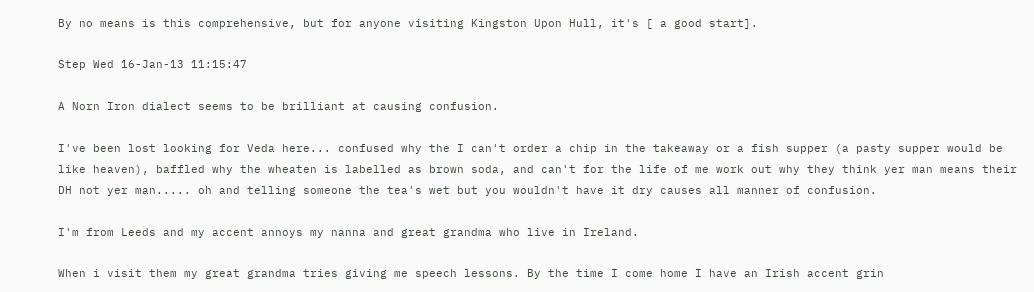By no means is this comprehensive, but for anyone visiting Kingston Upon Hull, it's [ a good start].

Step Wed 16-Jan-13 11:15:47

A Norn Iron dialect seems to be brilliant at causing confusion.

I've been lost looking for Veda here... confused why the I can't order a chip in the takeaway or a fish supper (a pasty supper would be like heaven), baffled why the wheaten is labelled as brown soda, and can't for the life of me work out why they think yer man means their DH not yer man..... oh and telling someone the tea's wet but you wouldn't have it dry causes all manner of confusion.

I'm from Leeds and my accent annoys my nanna and great grandma who live in Ireland.

When i visit them my great grandma tries giving me speech lessons. By the time I come home I have an Irish accent grin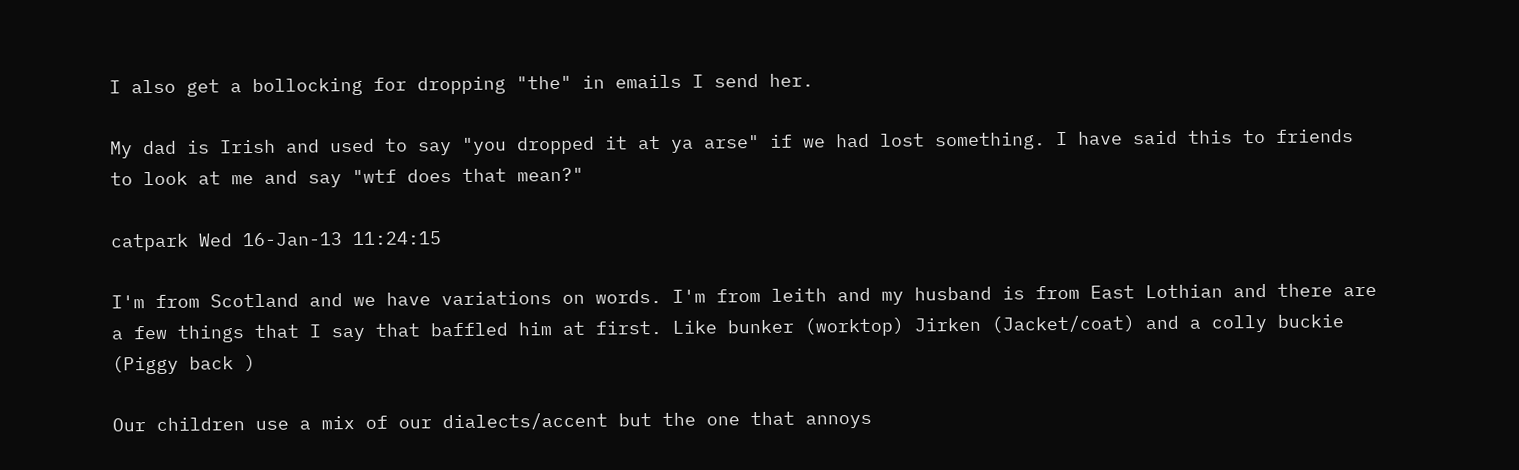I also get a bollocking for dropping "the" in emails I send her.

My dad is Irish and used to say "you dropped it at ya arse" if we had lost something. I have said this to friends to look at me and say "wtf does that mean?"

catpark Wed 16-Jan-13 11:24:15

I'm from Scotland and we have variations on words. I'm from leith and my husband is from East Lothian and there are a few things that I say that baffled him at first. Like bunker (worktop) Jirken (Jacket/coat) and a colly buckie (Piggy back )

Our children use a mix of our dialects/accent but the one that annoys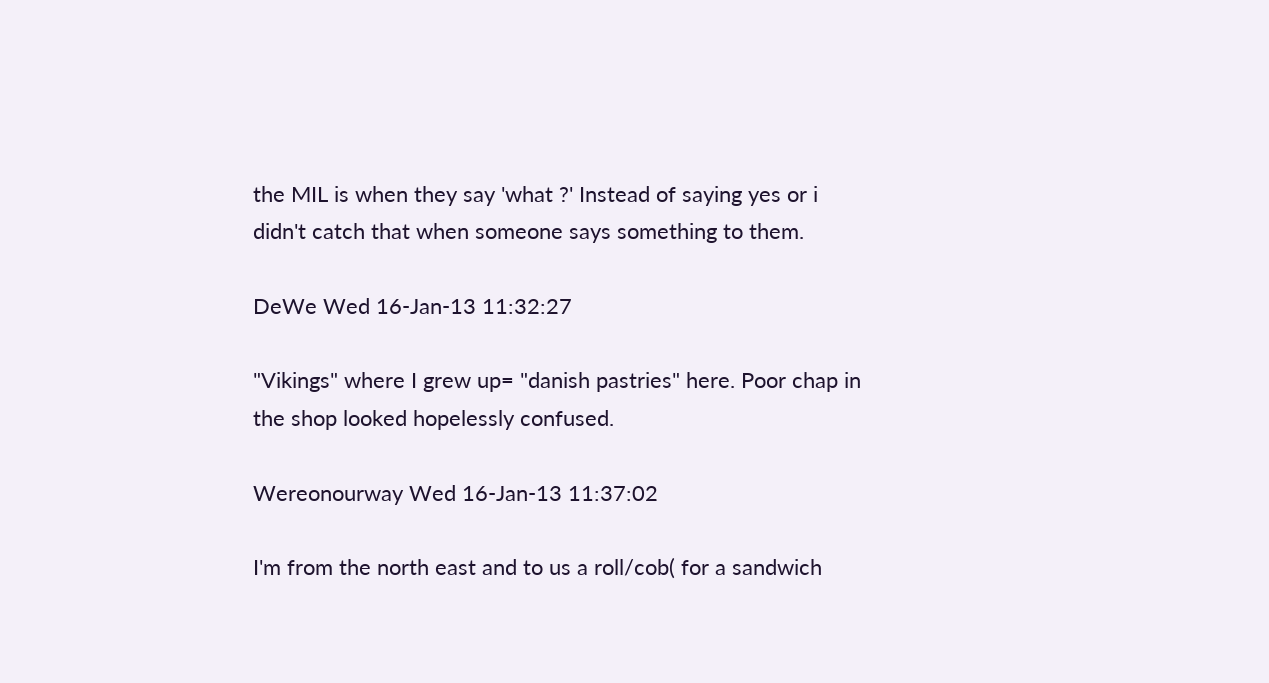the MIL is when they say 'what ?' Instead of saying yes or i didn't catch that when someone says something to them.

DeWe Wed 16-Jan-13 11:32:27

"Vikings" where I grew up= "danish pastries" here. Poor chap in the shop looked hopelessly confused.

Wereonourway Wed 16-Jan-13 11:37:02

I'm from the north east and to us a roll/cob( for a sandwich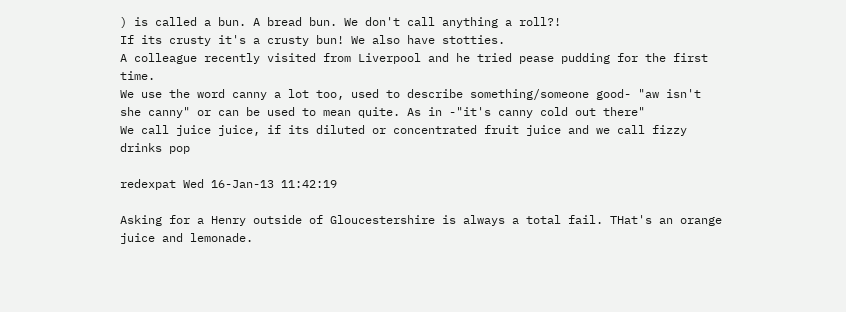) is called a bun. A bread bun. We don't call anything a roll?!
If its crusty it's a crusty bun! We also have stotties.
A colleague recently visited from Liverpool and he tried pease pudding for the first time.
We use the word canny a lot too, used to describe something/someone good- "aw isn't she canny" or can be used to mean quite. As in -"it's canny cold out there"
We call juice juice, if its diluted or concentrated fruit juice and we call fizzy drinks pop

redexpat Wed 16-Jan-13 11:42:19

Asking for a Henry outside of Gloucestershire is always a total fail. THat's an orange juice and lemonade.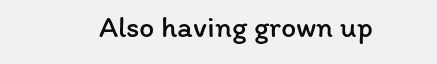Also having grown up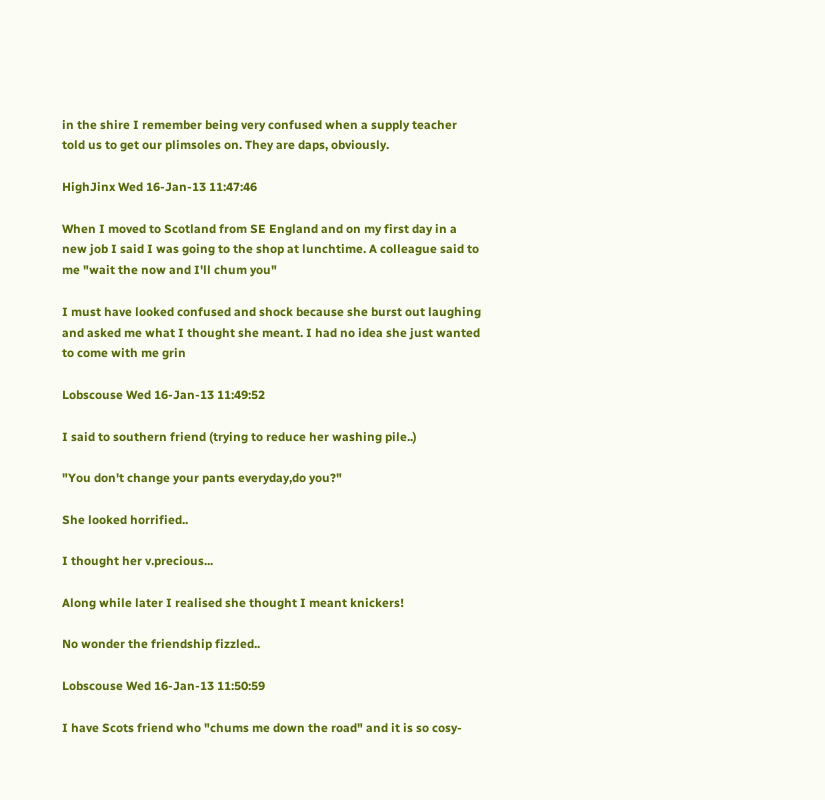in the shire I remember being very confused when a supply teacher told us to get our plimsoles on. They are daps, obviously.

HighJinx Wed 16-Jan-13 11:47:46

When I moved to Scotland from SE England and on my first day in a new job I said I was going to the shop at lunchtime. A colleague said to me "wait the now and I'll chum you"

I must have looked confused and shock because she burst out laughing and asked me what I thought she meant. I had no idea she just wanted to come with me grin

Lobscouse Wed 16-Jan-13 11:49:52

I said to southern friend (trying to reduce her washing pile..)

"You don't change your pants everyday,do you?"

She looked horrified..

I thought her v.precious...

Along while later I realised she thought I meant knickers!

No wonder the friendship fizzled..

Lobscouse Wed 16-Jan-13 11:50:59

I have Scots friend who "chums me down the road" and it is so cosy-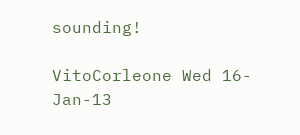sounding!

VitoCorleone Wed 16-Jan-13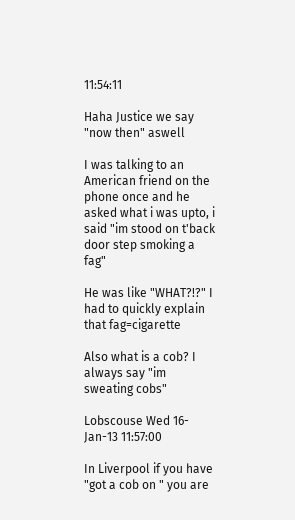11:54:11

Haha Justice we say "now then" aswell

I was talking to an American friend on the phone once and he asked what i was upto, i said "im stood on t'back door step smoking a fag"

He was like "WHAT?!?" I had to quickly explain that fag=cigarette

Also what is a cob? I always say "im sweating cobs"

Lobscouse Wed 16-Jan-13 11:57:00

In Liverpool if you have "got a cob on " you are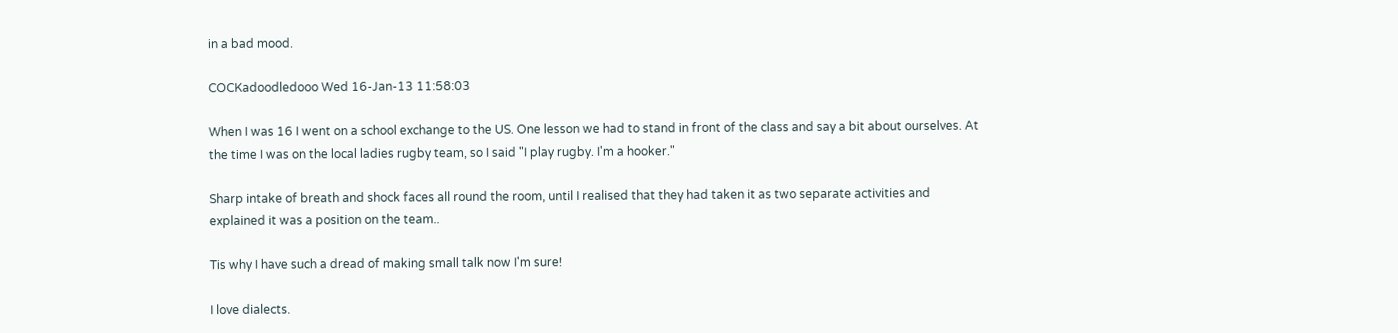in a bad mood.

COCKadoodledooo Wed 16-Jan-13 11:58:03

When I was 16 I went on a school exchange to the US. One lesson we had to stand in front of the class and say a bit about ourselves. At the time I was on the local ladies rugby team, so I said "I play rugby. I'm a hooker."

Sharp intake of breath and shock faces all round the room, until I realised that they had taken it as two separate activities and explained it was a position on the team..

Tis why I have such a dread of making small talk now I'm sure!

I love dialects.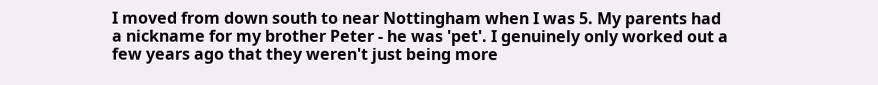I moved from down south to near Nottingham when I was 5. My parents had a nickname for my brother Peter - he was 'pet'. I genuinely only worked out a few years ago that they weren't just being more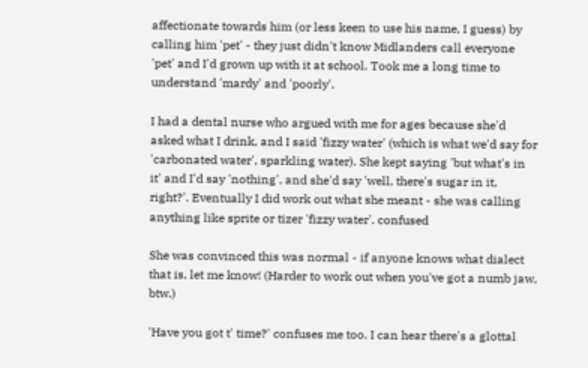affectionate towards him (or less keen to use his name, I guess) by calling him 'pet' - they just didn't know Midlanders call everyone 'pet' and I'd grown up with it at school. Took me a long time to understand 'mardy' and 'poorly'.

I had a dental nurse who argued with me for ages because she'd asked what I drink, and I said 'fizzy water' (which is what we'd say for 'carbonated water', sparkling water). She kept saying 'but what's in it' and I'd say 'nothing', and she'd say 'well, there's sugar in it, right?'. Eventually I did work out what she meant - she was calling anything like sprite or tizer 'fizzy water'. confused

She was convinced this was normal - if anyone knows what dialect that is, let me know! (Harder to work out when you've got a numb jaw, btw.)

'Have you got t' time?' confuses me too. I can hear there's a glottal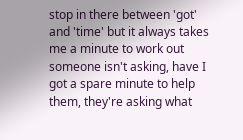stop in there between 'got' and 'time' but it always takes me a minute to work out someone isn't asking, have I got a spare minute to help them, they're asking what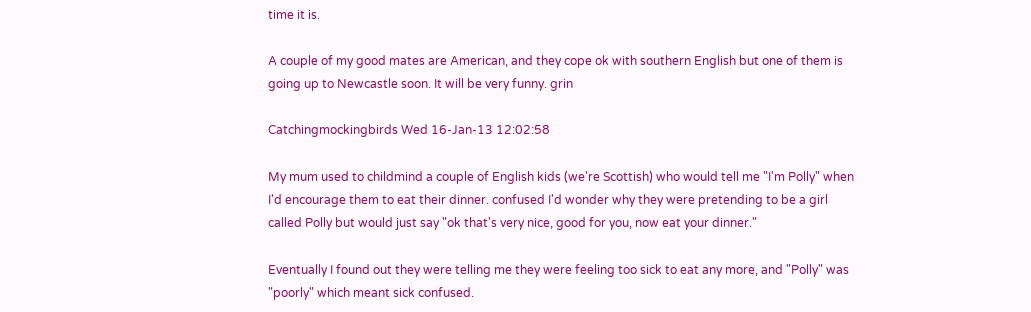time it is.

A couple of my good mates are American, and they cope ok with southern English but one of them is going up to Newcastle soon. It will be very funny. grin

Catchingmockingbirds Wed 16-Jan-13 12:02:58

My mum used to childmind a couple of English kids (we're Scottish) who would tell me "I'm Polly" when I'd encourage them to eat their dinner. confused I'd wonder why they were pretending to be a girl called Polly but would just say "ok that's very nice, good for you, now eat your dinner."

Eventually I found out they were telling me they were feeling too sick to eat any more, and "Polly" was "poorly" which meant sick confused.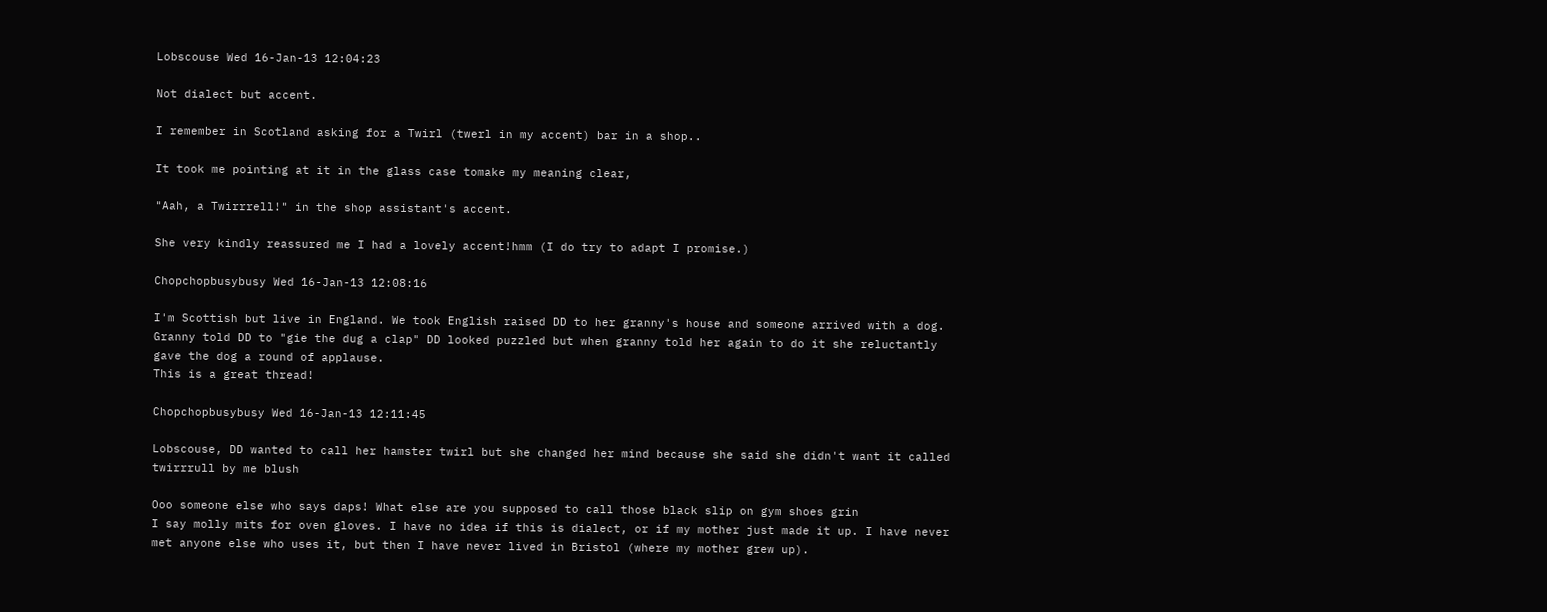Lobscouse Wed 16-Jan-13 12:04:23

Not dialect but accent.

I remember in Scotland asking for a Twirl (twerl in my accent) bar in a shop..

It took me pointing at it in the glass case tomake my meaning clear,

"Aah, a Twirrrell!" in the shop assistant's accent.

She very kindly reassured me I had a lovely accent!hmm (I do try to adapt I promise.)

Chopchopbusybusy Wed 16-Jan-13 12:08:16

I'm Scottish but live in England. We took English raised DD to her granny's house and someone arrived with a dog. Granny told DD to "gie the dug a clap" DD looked puzzled but when granny told her again to do it she reluctantly gave the dog a round of applause.
This is a great thread!

Chopchopbusybusy Wed 16-Jan-13 12:11:45

Lobscouse, DD wanted to call her hamster twirl but she changed her mind because she said she didn't want it called twirrrull by me blush

Ooo someone else who says daps! What else are you supposed to call those black slip on gym shoes grin
I say molly mits for oven gloves. I have no idea if this is dialect, or if my mother just made it up. I have never met anyone else who uses it, but then I have never lived in Bristol (where my mother grew up).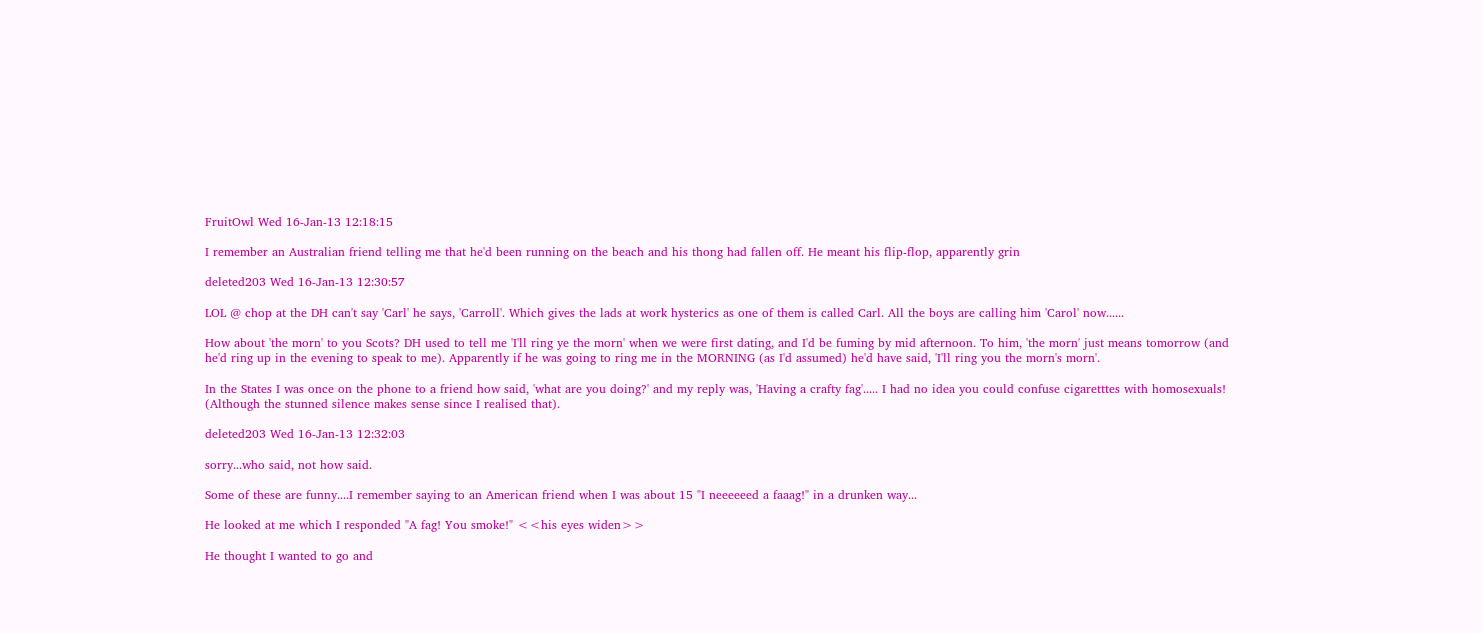FruitOwl Wed 16-Jan-13 12:18:15

I remember an Australian friend telling me that he'd been running on the beach and his thong had fallen off. He meant his flip-flop, apparently grin

deleted203 Wed 16-Jan-13 12:30:57

LOL @ chop at the DH can't say 'Carl' he says, 'Carroll'. Which gives the lads at work hysterics as one of them is called Carl. All the boys are calling him 'Carol' now......

How about 'the morn' to you Scots? DH used to tell me 'I'll ring ye the morn' when we were first dating, and I'd be fuming by mid afternoon. To him, 'the morn' just means tomorrow (and he'd ring up in the evening to speak to me). Apparently if he was going to ring me in the MORNING (as I'd assumed) he'd have said, 'I'll ring you the morn's morn'.

In the States I was once on the phone to a friend how said, 'what are you doing?' and my reply was, 'Having a crafty fag'..... I had no idea you could confuse cigaretttes with homosexuals! (Although the stunned silence makes sense since I realised that).

deleted203 Wed 16-Jan-13 12:32:03

sorry...who said, not how said.

Some of these are funny....I remember saying to an American friend when I was about 15 "I neeeeeed a faaag!" in a drunken way...

He looked at me which I responded "A fag! You smoke!" <<his eyes widen>>

He thought I wanted to go and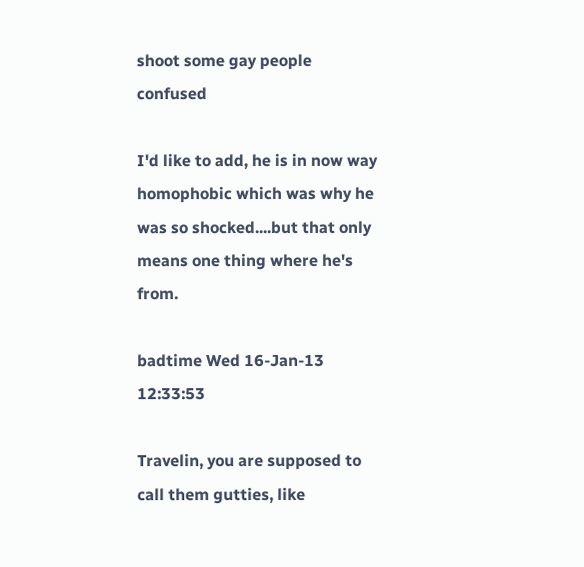shoot some gay people confused

I'd like to add, he is in now way homophobic which was why he was so shocked....but that only means one thing where he's from.

badtime Wed 16-Jan-13 12:33:53

Travelin, you are supposed to call them gutties, like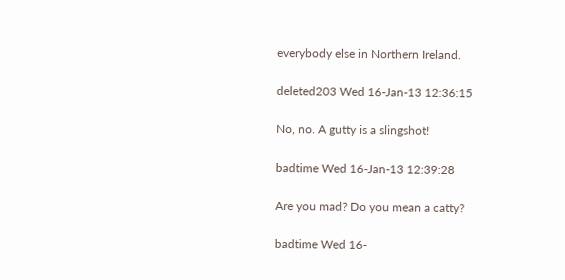everybody else in Northern Ireland.

deleted203 Wed 16-Jan-13 12:36:15

No, no. A gutty is a slingshot!

badtime Wed 16-Jan-13 12:39:28

Are you mad? Do you mean a catty?

badtime Wed 16-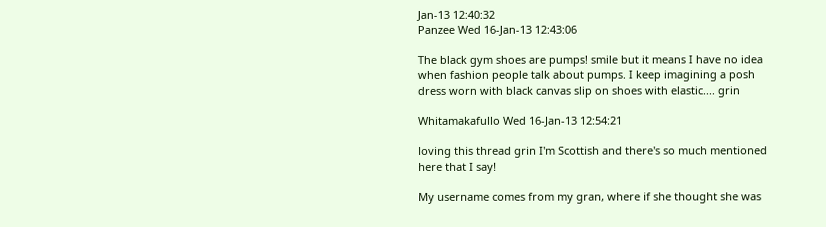Jan-13 12:40:32
Panzee Wed 16-Jan-13 12:43:06

The black gym shoes are pumps! smile but it means I have no idea when fashion people talk about pumps. I keep imagining a posh dress worn with black canvas slip on shoes with elastic.... grin

Whitamakafullo Wed 16-Jan-13 12:54:21

loving this thread grin I'm Scottish and there's so much mentioned here that I say!

My username comes from my gran, where if she thought she was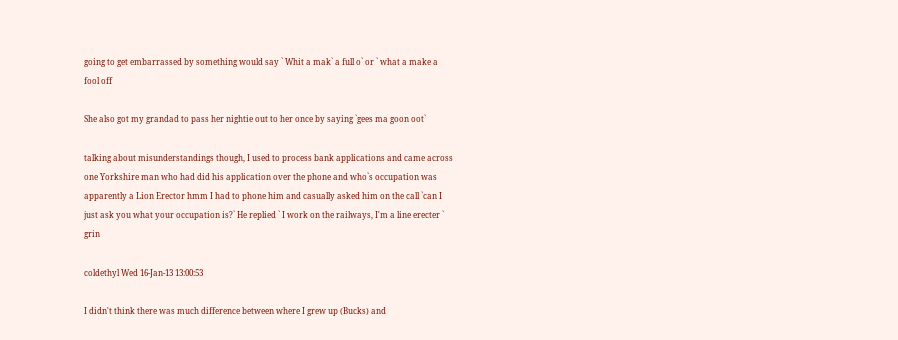going to get embarrassed by something would say ` Whit a mak` a full o` or ` what a make a fool off

She also got my grandad to pass her nightie out to her once by saying `gees ma goon oot`

talking about misunderstandings though, I used to process bank applications and came across one Yorkshire man who had did his application over the phone and who`s occupation was apparently a Lion Erector hmm I had to phone him and casually asked him on the call `can I just ask you what your occupation is?` He replied ` I work on the railways, I'm a line erecter ` grin

coldethyl Wed 16-Jan-13 13:00:53

I didn't think there was much difference between where I grew up (Bucks) and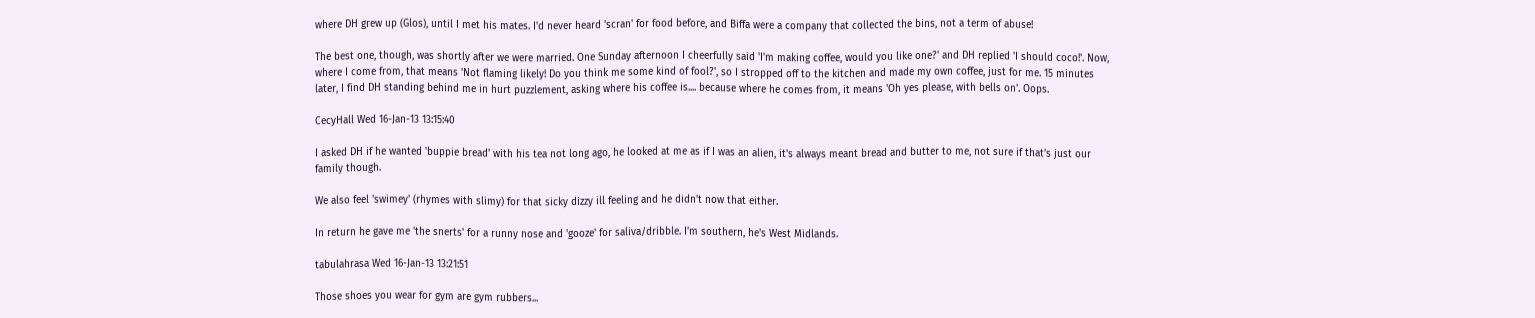where DH grew up (Glos), until I met his mates. I'd never heard 'scran' for food before, and Biffa were a company that collected the bins, not a term of abuse!

The best one, though, was shortly after we were married. One Sunday afternoon I cheerfully said 'I'm making coffee, would you like one?' and DH replied 'I should coco!'. Now, where I come from, that means 'Not flaming likely! Do you think me some kind of fool?', so I stropped off to the kitchen and made my own coffee, just for me. 15 minutes later, I find DH standing behind me in hurt puzzlement, asking where his coffee is.... because where he comes from, it means 'Oh yes please, with bells on'. Oops.

CecyHall Wed 16-Jan-13 13:15:40

I asked DH if he wanted 'buppie bread' with his tea not long ago, he looked at me as if I was an alien, it's always meant bread and butter to me, not sure if that's just our family though.

We also feel 'swimey' (rhymes with slimy) for that sicky dizzy ill feeling and he didn't now that either.

In return he gave me 'the snerts' for a runny nose and 'gooze' for saliva/dribble. I'm southern, he's West Midlands.

tabulahrasa Wed 16-Jan-13 13:21:51

Those shoes you wear for gym are gym rubbers...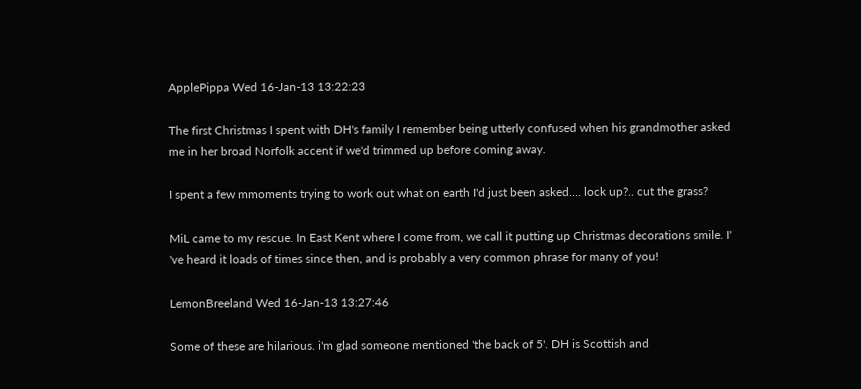ApplePippa Wed 16-Jan-13 13:22:23

The first Christmas I spent with DH's family I remember being utterly confused when his grandmother asked me in her broad Norfolk accent if we'd trimmed up before coming away.

I spent a few mmoments trying to work out what on earth I'd just been asked.... lock up?.. cut the grass?

MiL came to my rescue. In East Kent where I come from, we call it putting up Christmas decorations smile. I' 've heard it loads of times since then, and is probably a very common phrase for many of you!

LemonBreeland Wed 16-Jan-13 13:27:46

Some of these are hilarious. i'm glad someone mentioned 'the back of 5'. DH is Scottish and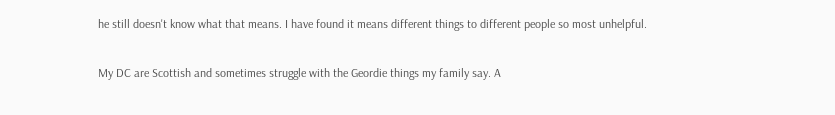he still doesn't know what that means. I have found it means different things to different people so most unhelpful.

My DC are Scottish and sometimes struggle with the Geordie things my family say. A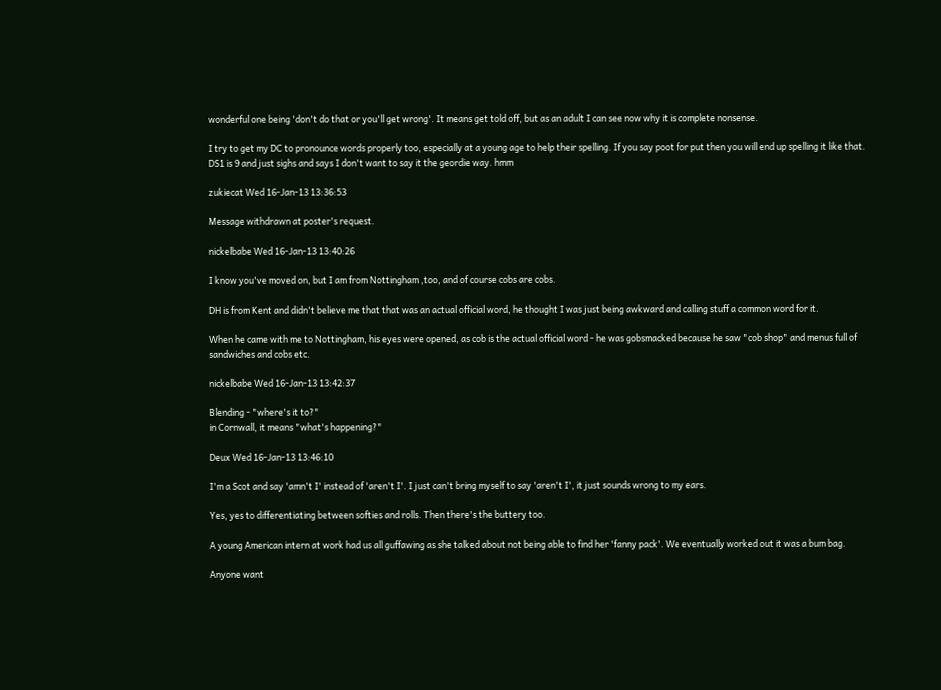wonderful one being 'don't do that or you'll get wrong'. It means get told off, but as an adult I can see now why it is complete nonsense.

I try to get my DC to pronounce words properly too, especially at a young age to help their spelling. If you say poot for put then you will end up spelling it like that. DS1 is 9 and just sighs and says I don't want to say it the geordie way. hmm

zukiecat Wed 16-Jan-13 13:36:53

Message withdrawn at poster's request.

nickelbabe Wed 16-Jan-13 13:40:26

I know you've moved on, but I am from Nottingham ,too, and of course cobs are cobs.

DH is from Kent and didn't believe me that that was an actual official word, he thought I was just being awkward and calling stuff a common word for it.

When he came with me to Nottingham, his eyes were opened, as cob is the actual official word - he was gobsmacked because he saw "cob shop" and menus full of sandwiches and cobs etc.

nickelbabe Wed 16-Jan-13 13:42:37

Blending - "where's it to?"
in Cornwall, it means "what's happening?"

Deux Wed 16-Jan-13 13:46:10

I'm a Scot and say 'amn't I' instead of 'aren't I'. I just can't bring myself to say 'aren't I', it just sounds wrong to my ears.

Yes, yes to differentiating between softies and rolls. Then there's the buttery too.

A young American intern at work had us all guffawing as she talked about not being able to find her 'fanny pack'. We eventually worked out it was a bum bag.

Anyone want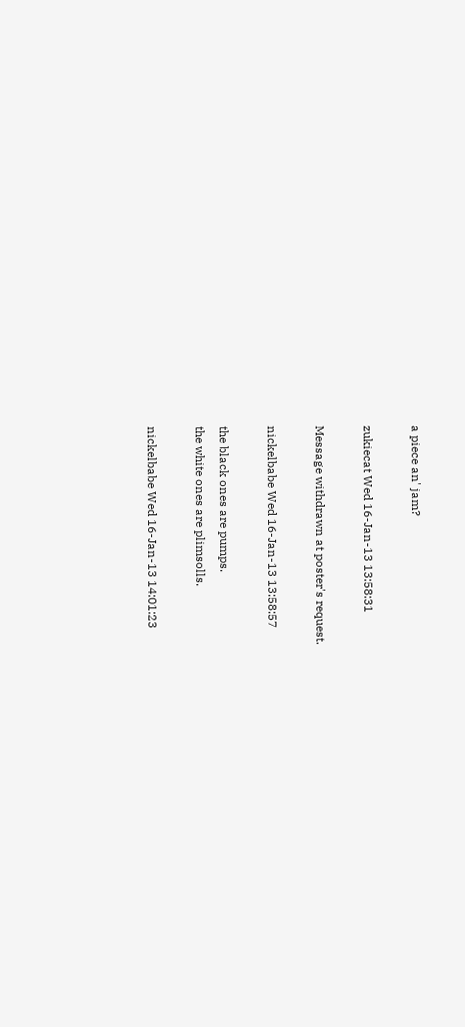a piece an' jam?

zukiecat Wed 16-Jan-13 13:58:31

Message withdrawn at poster's request.

nickelbabe Wed 16-Jan-13 13:58:57

the black ones are pumps.
the white ones are plimsolls.

nickelbabe Wed 16-Jan-13 14:01:23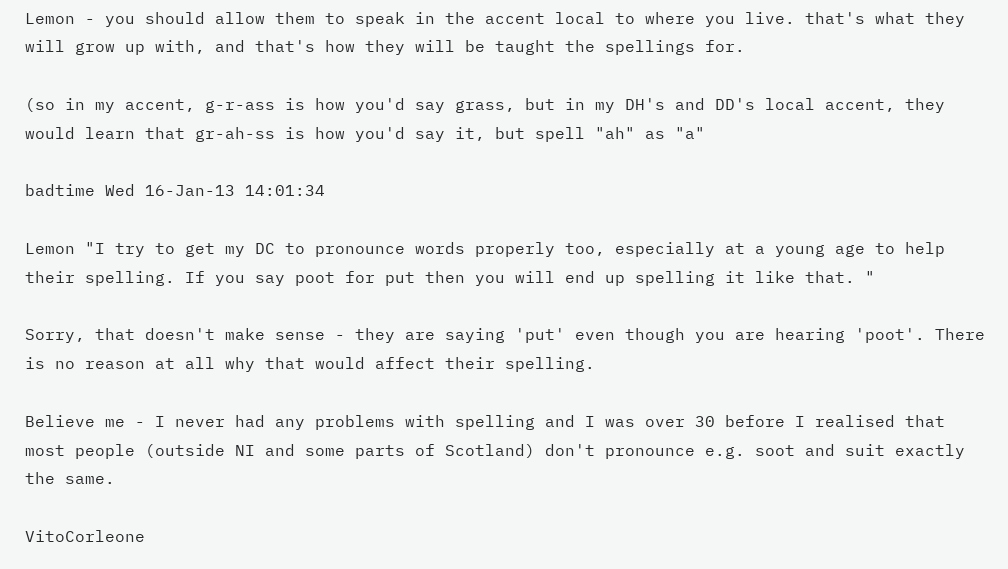Lemon - you should allow them to speak in the accent local to where you live. that's what they will grow up with, and that's how they will be taught the spellings for.

(so in my accent, g-r-ass is how you'd say grass, but in my DH's and DD's local accent, they would learn that gr-ah-ss is how you'd say it, but spell "ah" as "a"

badtime Wed 16-Jan-13 14:01:34

Lemon "I try to get my DC to pronounce words properly too, especially at a young age to help their spelling. If you say poot for put then you will end up spelling it like that. "

Sorry, that doesn't make sense - they are saying 'put' even though you are hearing 'poot'. There is no reason at all why that would affect their spelling.

Believe me - I never had any problems with spelling and I was over 30 before I realised that most people (outside NI and some parts of Scotland) don't pronounce e.g. soot and suit exactly the same.

VitoCorleone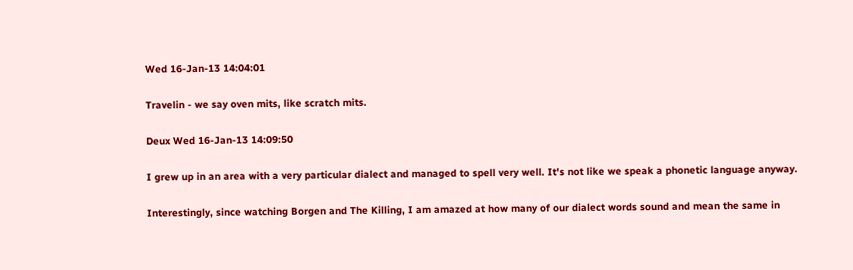Wed 16-Jan-13 14:04:01

Travelin - we say oven mits, like scratch mits.

Deux Wed 16-Jan-13 14:09:50

I grew up in an area with a very particular dialect and managed to spell very well. It's not like we speak a phonetic language anyway.

Interestingly, since watching Borgen and The Killing, I am amazed at how many of our dialect words sound and mean the same in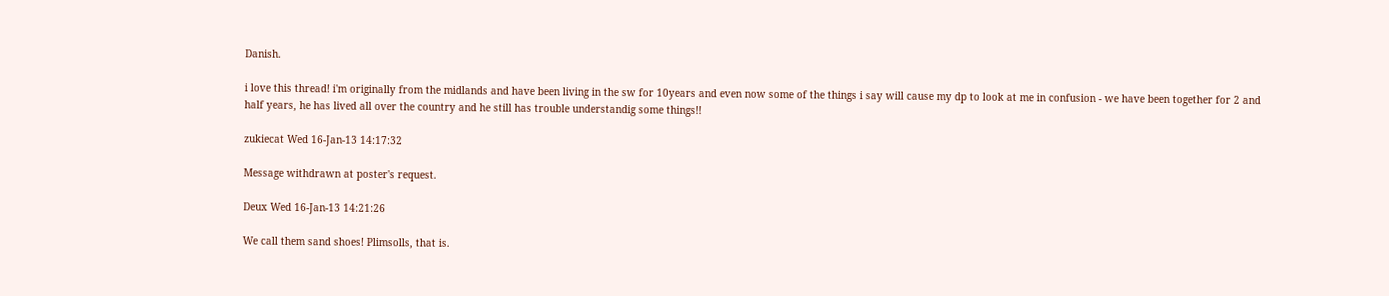Danish.

i love this thread! i'm originally from the midlands and have been living in the sw for 10years and even now some of the things i say will cause my dp to look at me in confusion - we have been together for 2 and half years, he has lived all over the country and he still has trouble understandig some things!!

zukiecat Wed 16-Jan-13 14:17:32

Message withdrawn at poster's request.

Deux Wed 16-Jan-13 14:21:26

We call them sand shoes! Plimsolls, that is.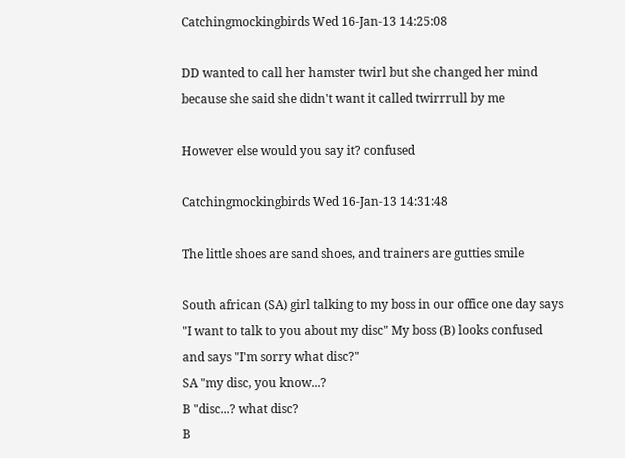Catchingmockingbirds Wed 16-Jan-13 14:25:08

DD wanted to call her hamster twirl but she changed her mind because she said she didn't want it called twirrrull by me

However else would you say it? confused

Catchingmockingbirds Wed 16-Jan-13 14:31:48

The little shoes are sand shoes, and trainers are gutties smile

South african (SA) girl talking to my boss in our office one day says "I want to talk to you about my disc" My boss (B) looks confused and says "I'm sorry what disc?"
SA "my disc, you know...?
B "disc...? what disc?
B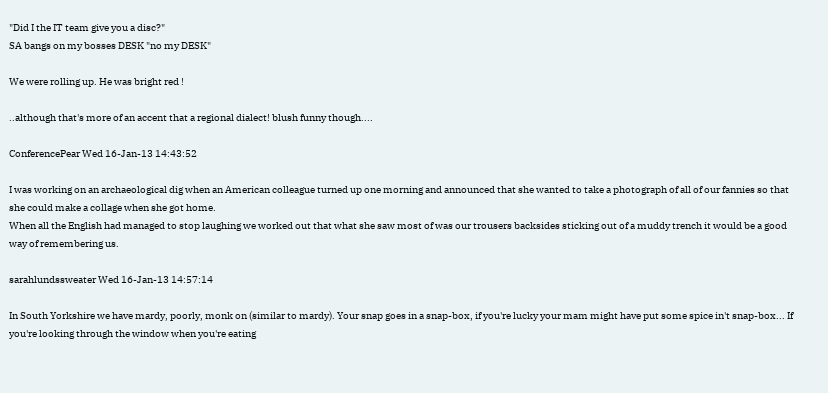"Did I the IT team give you a disc?"
SA bangs on my bosses DESK "no my DESK"

We were rolling up. He was bright red !

..although that's more of an accent that a regional dialect! blush funny though....

ConferencePear Wed 16-Jan-13 14:43:52

I was working on an archaeological dig when an American colleague turned up one morning and announced that she wanted to take a photograph of all of our fannies so that she could make a collage when she got home.
When all the English had managed to stop laughing we worked out that what she saw most of was our trousers backsides sticking out of a muddy trench it would be a good way of remembering us.

sarahlundssweater Wed 16-Jan-13 14:57:14

In South Yorkshire we have mardy, poorly, monk on (similar to mardy). Your snap goes in a snap-box, if you're lucky your mam might have put some spice in't snap-box... If you're looking through the window when you're eating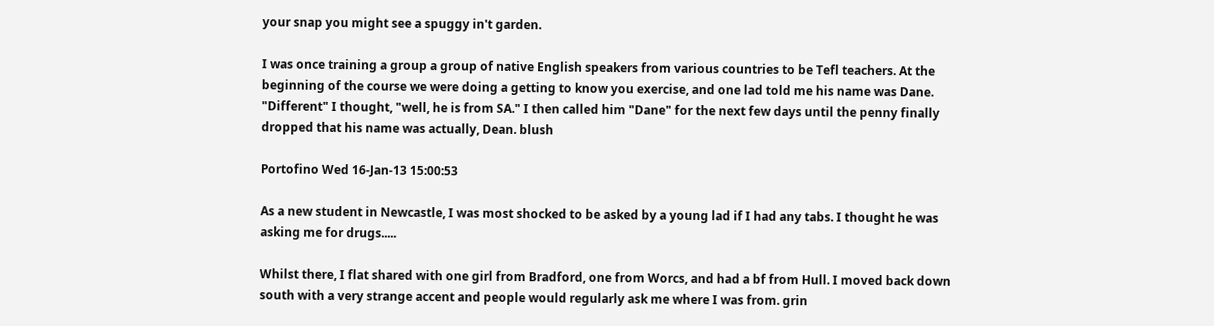your snap you might see a spuggy in't garden.

I was once training a group a group of native English speakers from various countries to be Tefl teachers. At the beginning of the course we were doing a getting to know you exercise, and one lad told me his name was Dane. "Different" I thought, "well, he is from SA." I then called him "Dane" for the next few days until the penny finally dropped that his name was actually, Dean. blush

Portofino Wed 16-Jan-13 15:00:53

As a new student in Newcastle, I was most shocked to be asked by a young lad if I had any tabs. I thought he was asking me for drugs.....

Whilst there, I flat shared with one girl from Bradford, one from Worcs, and had a bf from Hull. I moved back down south with a very strange accent and people would regularly ask me where I was from. grin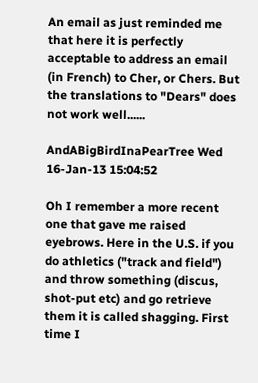An email as just reminded me that here it is perfectly acceptable to address an email (in French) to Cher, or Chers. But the translations to "Dears" does not work well......

AndABigBirdInaPearTree Wed 16-Jan-13 15:04:52

Oh I remember a more recent one that gave me raised eyebrows. Here in the U.S. if you do athletics ("track and field") and throw something (discus, shot-put etc) and go retrieve them it is called shagging. First time I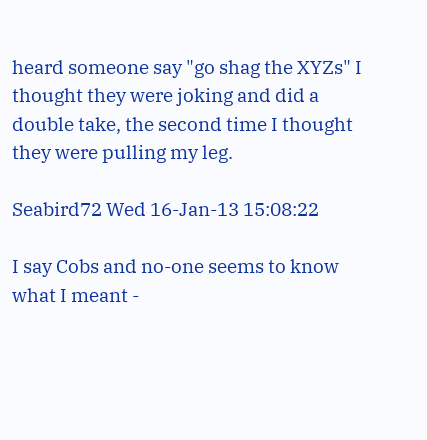heard someone say "go shag the XYZs" I thought they were joking and did a double take, the second time I thought they were pulling my leg.

Seabird72 Wed 16-Jan-13 15:08:22

I say Cobs and no-one seems to know what I meant -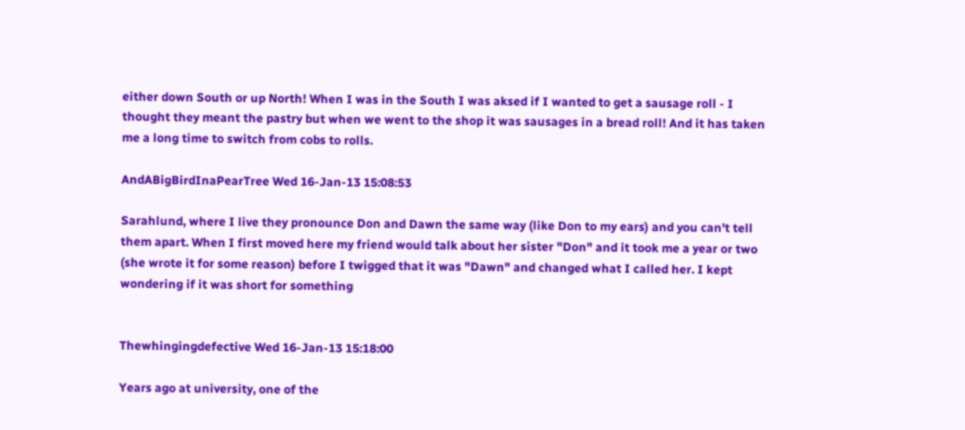either down South or up North! When I was in the South I was aksed if I wanted to get a sausage roll - I thought they meant the pastry but when we went to the shop it was sausages in a bread roll! And it has taken me a long time to switch from cobs to rolls.

AndABigBirdInaPearTree Wed 16-Jan-13 15:08:53

Sarahlund, where I live they pronounce Don and Dawn the same way (like Don to my ears) and you can't tell them apart. When I first moved here my friend would talk about her sister "Don" and it took me a year or two (she wrote it for some reason) before I twigged that it was "Dawn" and changed what I called her. I kept wondering if it was short for something


Thewhingingdefective Wed 16-Jan-13 15:18:00

Years ago at university, one of the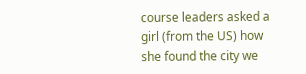course leaders asked a girl (from the US) how she found the city we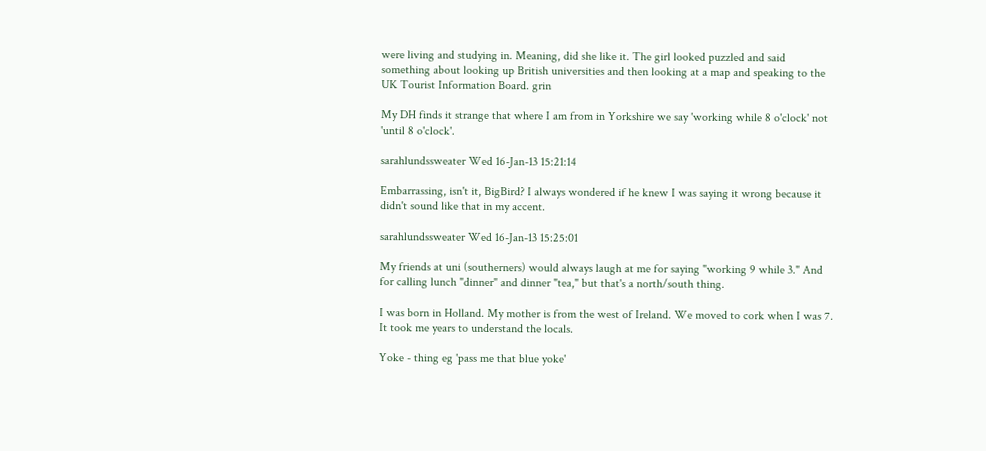were living and studying in. Meaning, did she like it. The girl looked puzzled and said something about looking up British universities and then looking at a map and speaking to the UK Tourist Information Board. grin

My DH finds it strange that where I am from in Yorkshire we say 'working while 8 o'clock' not 'until 8 o'clock'.

sarahlundssweater Wed 16-Jan-13 15:21:14

Embarrassing, isn't it, BigBird? I always wondered if he knew I was saying it wrong because it didn't sound like that in my accent.

sarahlundssweater Wed 16-Jan-13 15:25:01

My friends at uni (southerners) would always laugh at me for saying "working 9 while 3." And for calling lunch "dinner" and dinner "tea," but that's a north/south thing.

I was born in Holland. My mother is from the west of Ireland. We moved to cork when I was 7. It took me years to understand the locals.

Yoke - thing eg 'pass me that blue yoke'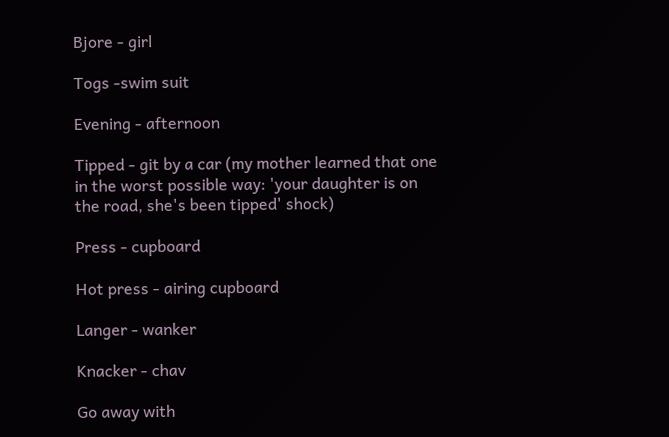Bjore - girl

Togs -swim suit

Evening - afternoon

Tipped - git by a car (my mother learned that one in the worst possible way: 'your daughter is on the road, she's been tipped' shock)

Press - cupboard

Hot press - airing cupboard

Langer - wanker

Knacker - chav

Go away with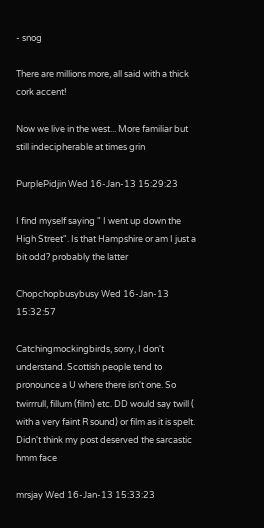- snog

There are millions more, all said with a thick cork accent!

Now we live in the west... More familiar but still indecipherable at times grin

PurplePidjin Wed 16-Jan-13 15:29:23

I find myself saying " I went up down the High Street". Is that Hampshire or am I just a bit odd? probably the latter

Chopchopbusybusy Wed 16-Jan-13 15:32:57

Catchingmockingbirds, sorry, I don't understand. Scottish people tend to pronounce a U where there isn't one. So twirrrull, fillum (film) etc. DD would say twill ( with a very faint R sound) or film as it is spelt.
Didn't think my post deserved the sarcastic hmm face

mrsjay Wed 16-Jan-13 15:33:23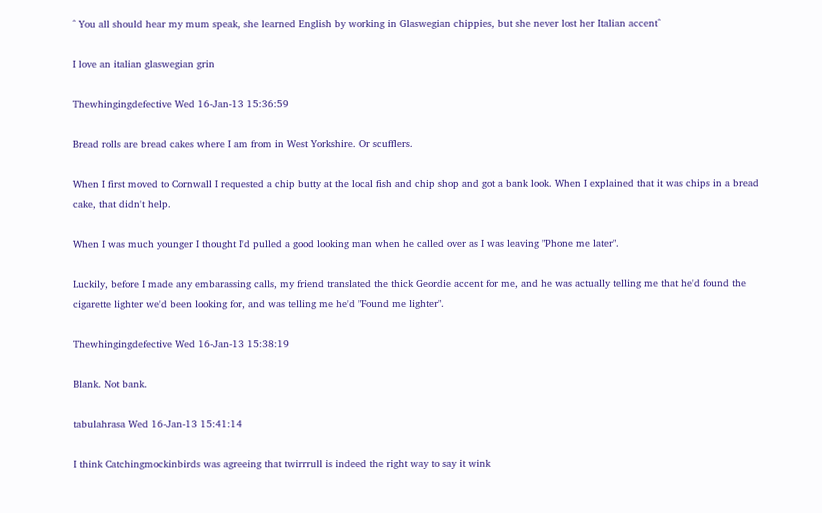^ You all should hear my mum speak, she learned English by working in Glaswegian chippies, but she never lost her Italian accent^

I love an italian glaswegian grin

Thewhingingdefective Wed 16-Jan-13 15:36:59

Bread rolls are bread cakes where I am from in West Yorkshire. Or scufflers.

When I first moved to Cornwall I requested a chip butty at the local fish and chip shop and got a bank look. When I explained that it was chips in a bread cake, that didn't help.

When I was much younger I thought I'd pulled a good looking man when he called over as I was leaving "Phone me later".

Luckily, before I made any embarassing calls, my friend translated the thick Geordie accent for me, and he was actually telling me that he'd found the cigarette lighter we'd been looking for, and was telling me he'd "Found me lighter".

Thewhingingdefective Wed 16-Jan-13 15:38:19

Blank. Not bank.

tabulahrasa Wed 16-Jan-13 15:41:14

I think Catchingmockinbirds was agreeing that twirrrull is indeed the right way to say it wink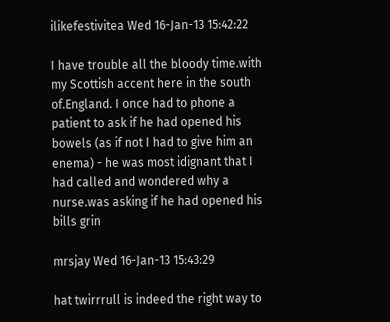ilikefestivitea Wed 16-Jan-13 15:42:22

I have trouble all the bloody time.with my Scottish accent here in the south of.England. I once had to phone a patient to ask if he had opened his bowels (as if not I had to give him an enema) - he was most idignant that I had called and wondered why a nurse.was asking if he had opened his bills grin

mrsjay Wed 16-Jan-13 15:43:29

hat twirrrull is indeed the right way to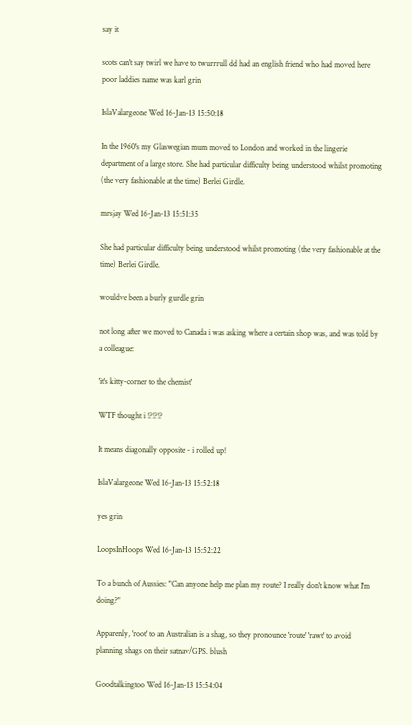say it

scots can't say twirl we have to twurrrull dd had an english friend who had moved here poor laddies name was karl grin

IslaValargeone Wed 16-Jan-13 15:50:18

In the 1960's my Glaswegian mum moved to London and worked in the lingerie
department of a large store. She had particular difficulty being understood whilst promoting (the very fashionable at the time) Berlei Girdle.

mrsjay Wed 16-Jan-13 15:51:35

She had particular difficulty being understood whilst promoting (the very fashionable at the time) Berlei Girdle.

wouldve been a burly gurdle grin

not long after we moved to Canada i was asking where a certain shop was, and was told by a colleague:

'it's kitty-corner to the chemist'

WTF thought i !?!?!?

It means diagonally opposite - i rolled up!

IslaValargeone Wed 16-Jan-13 15:52:18

yes grin

LoopsInHoops Wed 16-Jan-13 15:52:22

To a bunch of Aussies: "Can anyone help me plan my route? I really don't know what I'm doing?"

Apparenly, 'root' to an Australian is a shag, so they pronounce 'route' 'rawt' to avoid planning shags on their satnav/GPS. blush

Goodtalkingtoo Wed 16-Jan-13 15:54:04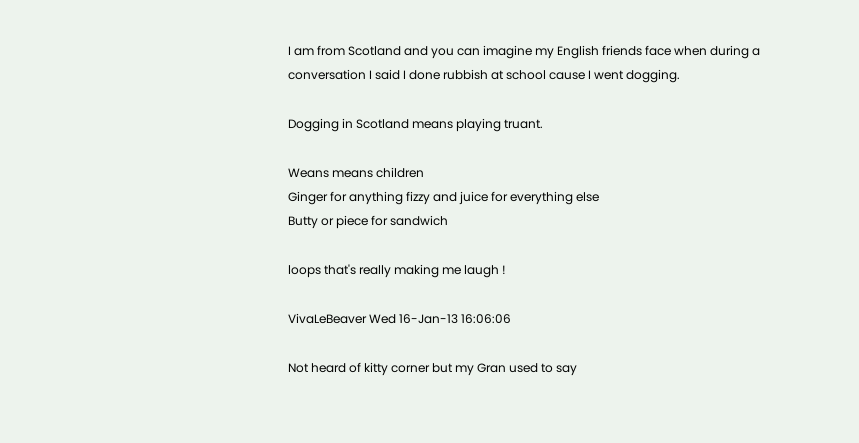I am from Scotland and you can imagine my English friends face when during a conversation I said I done rubbish at school cause I went dogging.

Dogging in Scotland means playing truant.

Weans means children
Ginger for anything fizzy and juice for everything else
Butty or piece for sandwich

loops that's really making me laugh !

VivaLeBeaver Wed 16-Jan-13 16:06:06

Not heard of kitty corner but my Gran used to say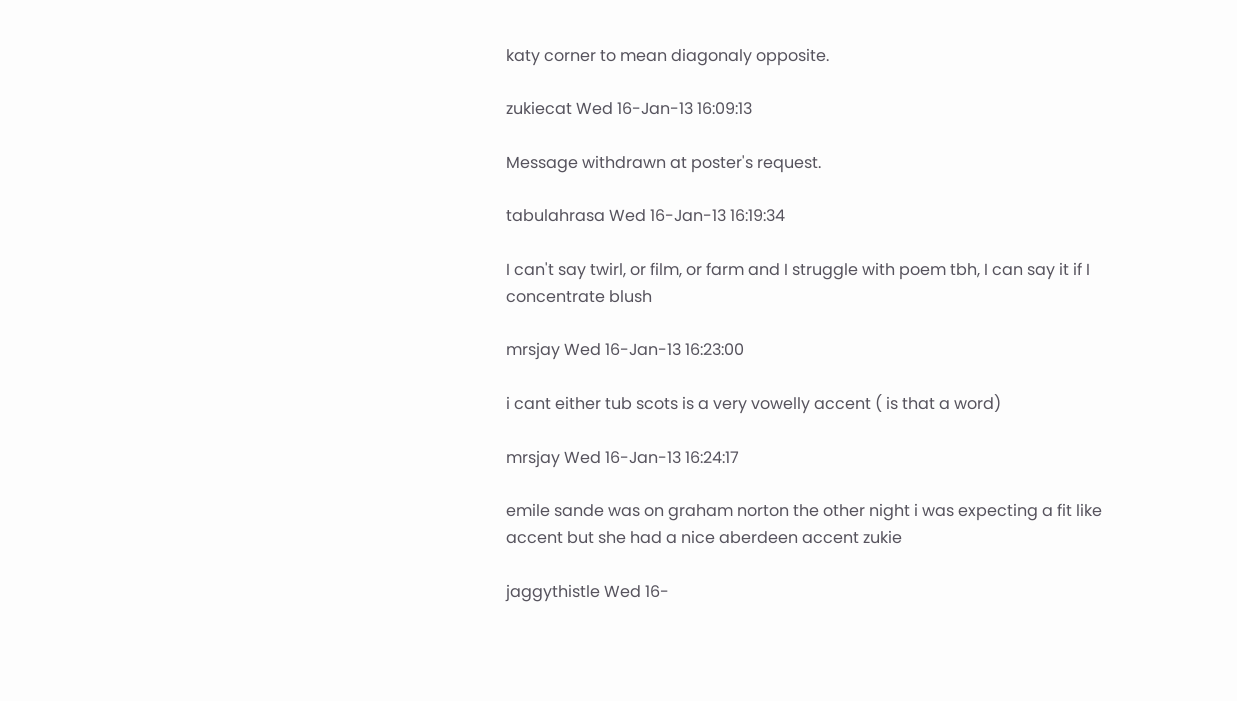katy corner to mean diagonaly opposite.

zukiecat Wed 16-Jan-13 16:09:13

Message withdrawn at poster's request.

tabulahrasa Wed 16-Jan-13 16:19:34

I can't say twirl, or film, or farm and I struggle with poem tbh, I can say it if I concentrate blush

mrsjay Wed 16-Jan-13 16:23:00

i cant either tub scots is a very vowelly accent ( is that a word)

mrsjay Wed 16-Jan-13 16:24:17

emile sande was on graham norton the other night i was expecting a fit like accent but she had a nice aberdeen accent zukie

jaggythistle Wed 16-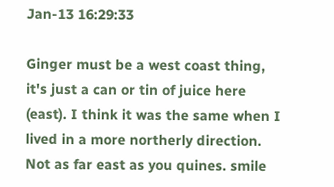Jan-13 16:29:33

Ginger must be a west coast thing, it's just a can or tin of juice here (east). I think it was the same when I lived in a more northerly direction. Not as far east as you quines. smile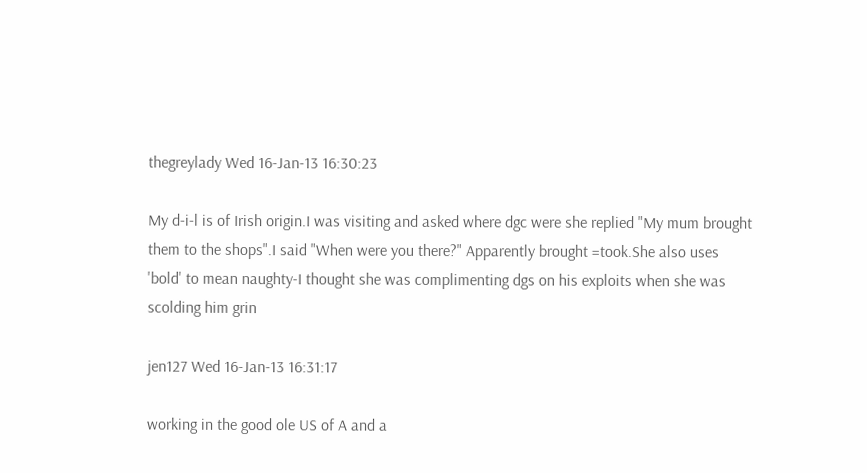thegreylady Wed 16-Jan-13 16:30:23

My d-i-l is of Irish origin.I was visiting and asked where dgc were she replied "My mum brought them to the shops".I said "When were you there?" Apparently brought =took.She also uses 'bold' to mean naughty-I thought she was complimenting dgs on his exploits when she was scolding him grin

jen127 Wed 16-Jan-13 16:31:17

working in the good ole US of A and a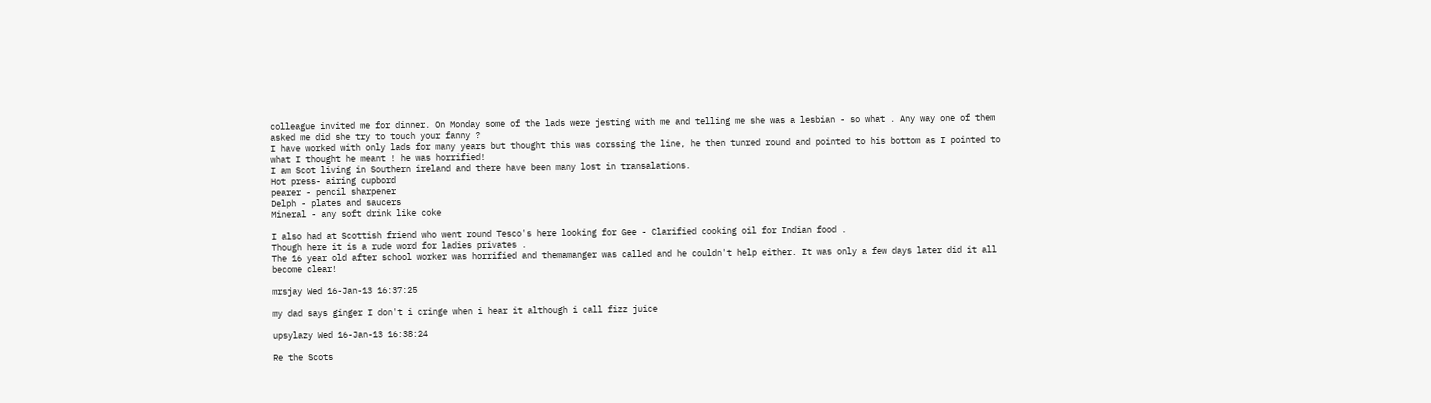colleague invited me for dinner. On Monday some of the lads were jesting with me and telling me she was a lesbian - so what . Any way one of them asked me did she try to touch your fanny ?
I have worked with only lads for many years but thought this was corssing the line, he then tunred round and pointed to his bottom as I pointed to what I thought he meant ! he was horrified!
I am Scot living in Southern ireland and there have been many lost in transalations.
Hot press- airing cupbord
pearer - pencil sharpener
Delph - plates and saucers
Mineral - any soft drink like coke

I also had at Scottish friend who went round Tesco's here looking for Gee - Clarified cooking oil for Indian food .
Though here it is a rude word for ladies privates .
The 16 year old after school worker was horrified and themamanger was called and he couldn't help either. It was only a few days later did it all become clear!

mrsjay Wed 16-Jan-13 16:37:25

my dad says ginger I don't i cringe when i hear it although i call fizz juice

upsylazy Wed 16-Jan-13 16:38:24

Re the Scots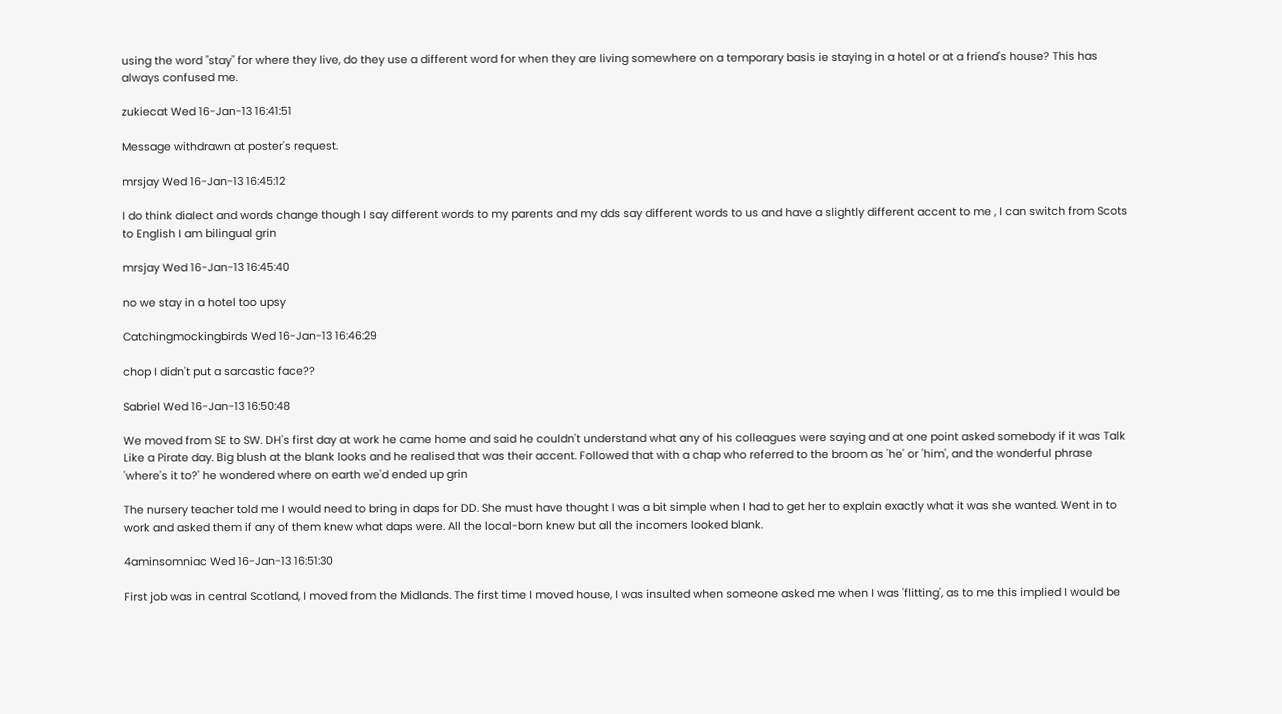using the word "stay" for where they live, do they use a different word for when they are living somewhere on a temporary basis ie staying in a hotel or at a friend's house? This has always confused me.

zukiecat Wed 16-Jan-13 16:41:51

Message withdrawn at poster's request.

mrsjay Wed 16-Jan-13 16:45:12

I do think dialect and words change though I say different words to my parents and my dds say different words to us and have a slightly different accent to me , I can switch from Scots to English I am bilingual grin

mrsjay Wed 16-Jan-13 16:45:40

no we stay in a hotel too upsy

Catchingmockingbirds Wed 16-Jan-13 16:46:29

chop I didn't put a sarcastic face??

Sabriel Wed 16-Jan-13 16:50:48

We moved from SE to SW. DH's first day at work he came home and said he couldn't understand what any of his colleagues were saying and at one point asked somebody if it was Talk Like a Pirate day. Big blush at the blank looks and he realised that was their accent. Followed that with a chap who referred to the broom as 'he' or 'him', and the wonderful phrase 'where's it to?' he wondered where on earth we'd ended up grin

The nursery teacher told me I would need to bring in daps for DD. She must have thought I was a bit simple when I had to get her to explain exactly what it was she wanted. Went in to work and asked them if any of them knew what daps were. All the local-born knew but all the incomers looked blank.

4aminsomniac Wed 16-Jan-13 16:51:30

First job was in central Scotland, I moved from the Midlands. The first time I moved house, I was insulted when someone asked me when I was 'flitting', as to me this implied I would be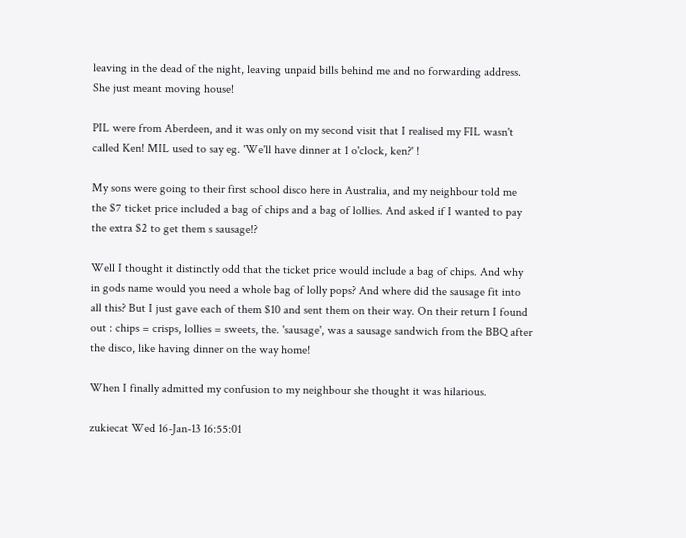leaving in the dead of the night, leaving unpaid bills behind me and no forwarding address. She just meant moving house!

PIL were from Aberdeen, and it was only on my second visit that I realised my FIL wasn't called Ken! MIL used to say eg. 'We'll have dinner at 1 o'clock, ken?' !

My sons were going to their first school disco here in Australia, and my neighbour told me the $7 ticket price included a bag of chips and a bag of lollies. And asked if I wanted to pay the extra $2 to get them s sausage!?

Well I thought it distinctly odd that the ticket price would include a bag of chips. And why in gods name would you need a whole bag of lolly pops? And where did the sausage fit into all this? But I just gave each of them $10 and sent them on their way. On their return I found out : chips = crisps, lollies = sweets, the. 'sausage', was a sausage sandwich from the BBQ after the disco, like having dinner on the way home!

When I finally admitted my confusion to my neighbour she thought it was hilarious.

zukiecat Wed 16-Jan-13 16:55:01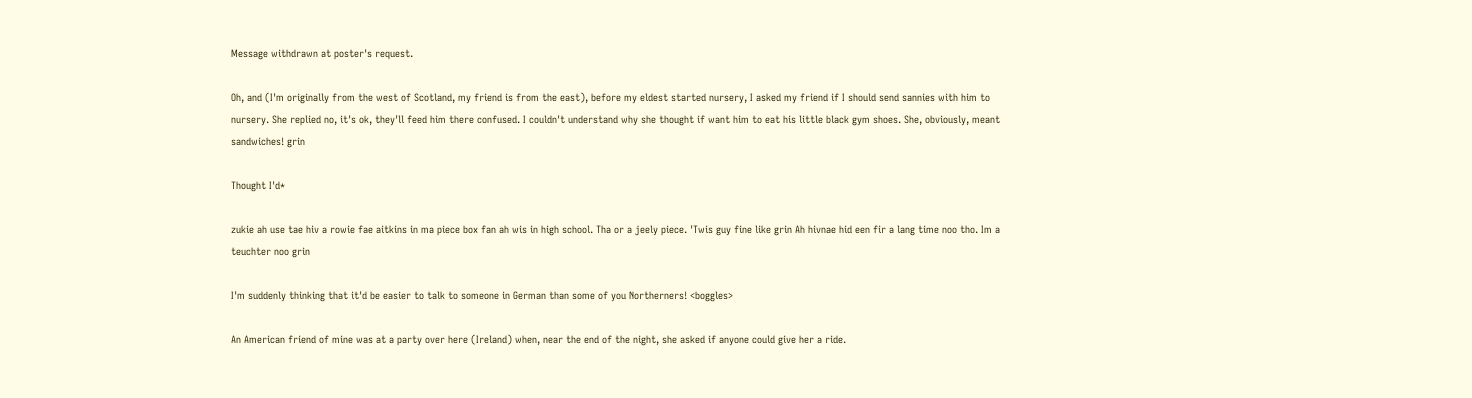Message withdrawn at poster's request.

Oh, and (I'm originally from the west of Scotland, my friend is from the east), before my eldest started nursery, I asked my friend if I should send sannies with him to nursery. She replied no, it's ok, they'll feed him there confused. I couldn't understand why she thought if want him to eat his little black gym shoes. She, obviously, meant sandwiches! grin

Thought I'd*

zukie ah use tae hiv a rowie fae aitkins in ma piece box fan ah wis in high school. Tha or a jeely piece. 'Twis guy fine like grin Ah hivnae hid een fir a lang time noo tho. Im a teuchter noo grin

I'm suddenly thinking that it'd be easier to talk to someone in German than some of you Northerners! <boggles>

An American friend of mine was at a party over here (Ireland) when, near the end of the night, she asked if anyone could give her a ride.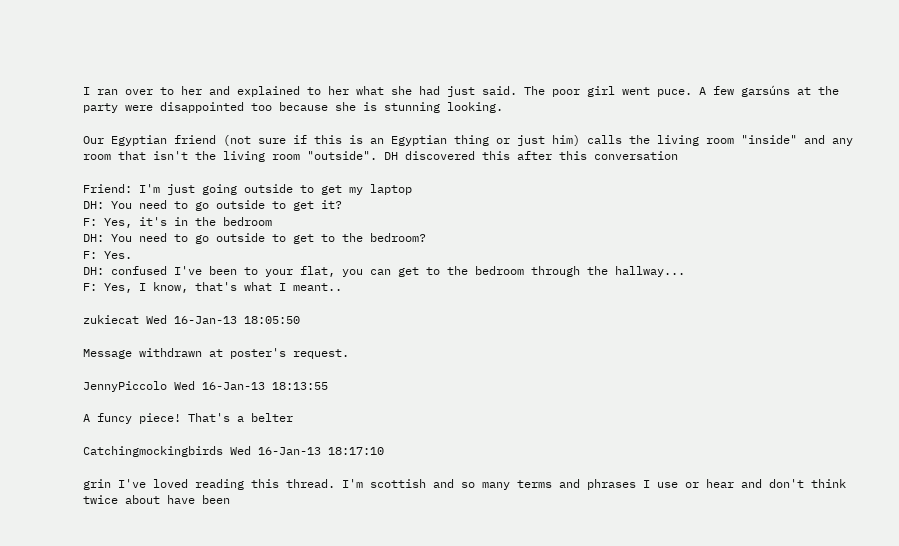I ran over to her and explained to her what she had just said. The poor girl went puce. A few garsúns at the party were disappointed too because she is stunning looking.

Our Egyptian friend (not sure if this is an Egyptian thing or just him) calls the living room "inside" and any room that isn't the living room "outside". DH discovered this after this conversation

Friend: I'm just going outside to get my laptop
DH: You need to go outside to get it?
F: Yes, it's in the bedroom
DH: You need to go outside to get to the bedroom?
F: Yes.
DH: confused I've been to your flat, you can get to the bedroom through the hallway...
F: Yes, I know, that's what I meant..

zukiecat Wed 16-Jan-13 18:05:50

Message withdrawn at poster's request.

JennyPiccolo Wed 16-Jan-13 18:13:55

A funcy piece! That's a belter

Catchingmockingbirds Wed 16-Jan-13 18:17:10

grin I've loved reading this thread. I'm scottish and so many terms and phrases I use or hear and don't think twice about have been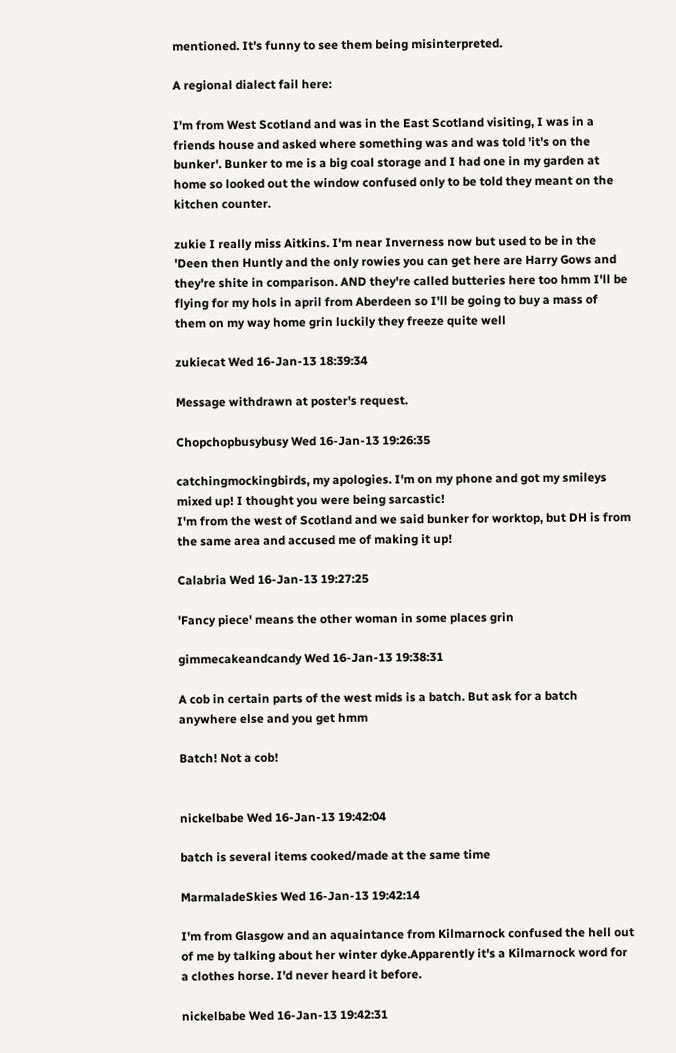mentioned. It's funny to see them being misinterpreted.

A regional dialect fail here:

I'm from West Scotland and was in the East Scotland visiting, I was in a friends house and asked where something was and was told 'it's on the bunker'. Bunker to me is a big coal storage and I had one in my garden at home so looked out the window confused only to be told they meant on the kitchen counter.

zukie I really miss Aitkins. I'm near Inverness now but used to be in the 'Deen then Huntly and the only rowies you can get here are Harry Gows and they're shite in comparison. AND they're called butteries here too hmm I'll be flying for my hols in april from Aberdeen so I'll be going to buy a mass of them on my way home grin luckily they freeze quite well

zukiecat Wed 16-Jan-13 18:39:34

Message withdrawn at poster's request.

Chopchopbusybusy Wed 16-Jan-13 19:26:35

catchingmockingbirds, my apologies. I'm on my phone and got my smileys mixed up! I thought you were being sarcastic!
I'm from the west of Scotland and we said bunker for worktop, but DH is from the same area and accused me of making it up!

Calabria Wed 16-Jan-13 19:27:25

'Fancy piece' means the other woman in some places grin

gimmecakeandcandy Wed 16-Jan-13 19:38:31

A cob in certain parts of the west mids is a batch. But ask for a batch anywhere else and you get hmm

Batch! Not a cob!


nickelbabe Wed 16-Jan-13 19:42:04

batch is several items cooked/made at the same time

MarmaladeSkies Wed 16-Jan-13 19:42:14

I'm from Glasgow and an aquaintance from Kilmarnock confused the hell out of me by talking about her winter dyke.Apparently it's a Kilmarnock word for a clothes horse. I'd never heard it before.

nickelbabe Wed 16-Jan-13 19:42:31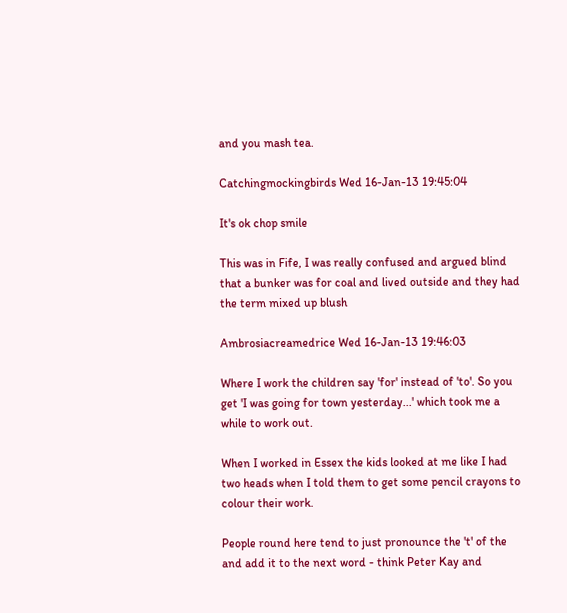and you mash tea.

Catchingmockingbirds Wed 16-Jan-13 19:45:04

It's ok chop smile

This was in Fife, I was really confused and argued blind that a bunker was for coal and lived outside and they had the term mixed up blush

Ambrosiacreamedrice Wed 16-Jan-13 19:46:03

Where I work the children say 'for' instead of 'to'. So you get 'I was going for town yesterday...' which took me a while to work out.

When I worked in Essex the kids looked at me like I had two heads when I told them to get some pencil crayons to colour their work.

People round here tend to just pronounce the 't' of the and add it to the next word - think Peter Kay and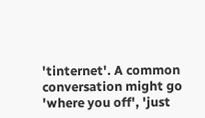'tinternet'. A common conversation might go 'where you off', 'just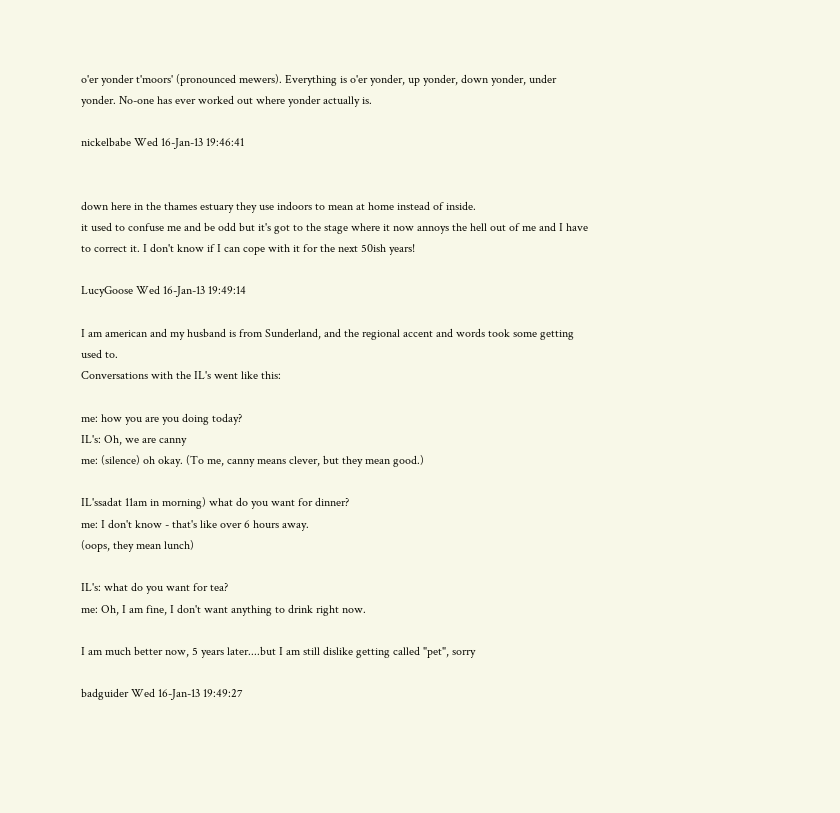o'er yonder t'moors' (pronounced mewers). Everything is o'er yonder, up yonder, down yonder, under yonder. No-one has ever worked out where yonder actually is.

nickelbabe Wed 16-Jan-13 19:46:41


down here in the thames estuary they use indoors to mean at home instead of inside.
it used to confuse me and be odd but it's got to the stage where it now annoys the hell out of me and I have to correct it. I don't know if I can cope with it for the next 50ish years!

LucyGoose Wed 16-Jan-13 19:49:14

I am american and my husband is from Sunderland, and the regional accent and words took some getting used to.
Conversations with the IL's went like this:

me: how you are you doing today?
IL's: Oh, we are canny
me: (silence) oh okay. (To me, canny means clever, but they mean good.)

IL'ssadat 11am in morning) what do you want for dinner?
me: I don't know - that's like over 6 hours away.
(oops, they mean lunch)

IL's: what do you want for tea?
me: Oh, I am fine, I don't want anything to drink right now.

I am much better now, 5 years later....but I am still dislike getting called "pet", sorry

badguider Wed 16-Jan-13 19:49:27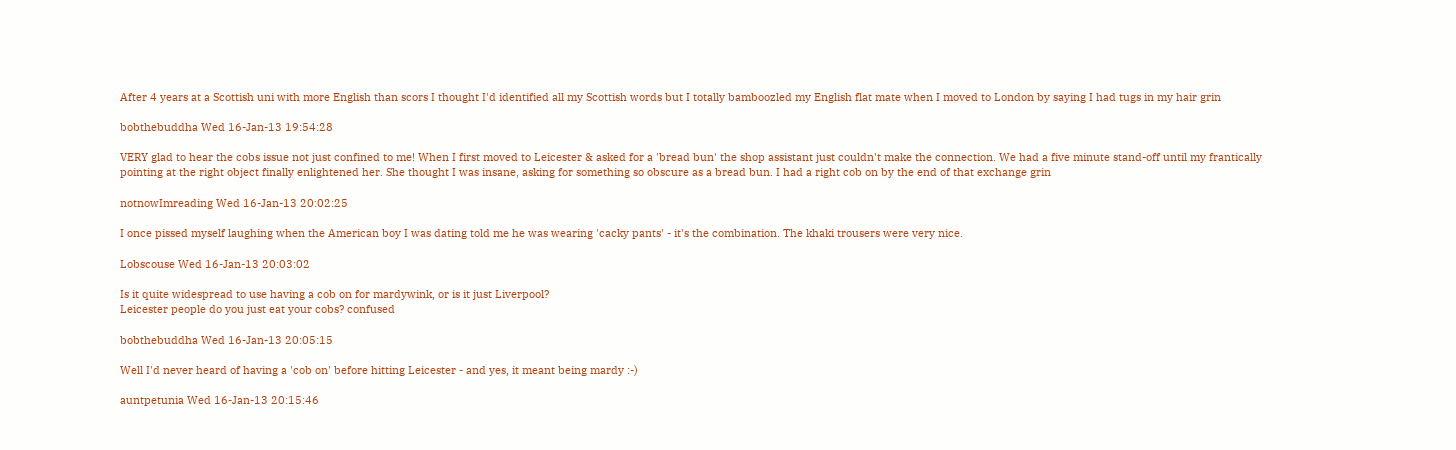After 4 years at a Scottish uni with more English than scors I thought I'd identified all my Scottish words but I totally bamboozled my English flat mate when I moved to London by saying I had tugs in my hair grin

bobthebuddha Wed 16-Jan-13 19:54:28

VERY glad to hear the cobs issue not just confined to me! When I first moved to Leicester & asked for a 'bread bun' the shop assistant just couldn't make the connection. We had a five minute stand-off until my frantically pointing at the right object finally enlightened her. She thought I was insane, asking for something so obscure as a bread bun. I had a right cob on by the end of that exchange grin

notnowImreading Wed 16-Jan-13 20:02:25

I once pissed myself laughing when the American boy I was dating told me he was wearing 'cacky pants' - it's the combination. The khaki trousers were very nice.

Lobscouse Wed 16-Jan-13 20:03:02

Is it quite widespread to use having a cob on for mardywink, or is it just Liverpool?
Leicester people do you just eat your cobs? confused

bobthebuddha Wed 16-Jan-13 20:05:15

Well I'd never heard of having a 'cob on' before hitting Leicester - and yes, it meant being mardy :-)

auntpetunia Wed 16-Jan-13 20:15:46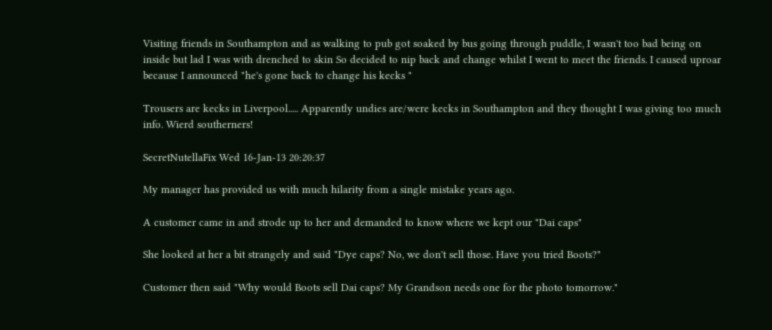Visiting friends in Southampton and as walking to pub got soaked by bus going through puddle, I wasn't too bad being on inside but lad I was with drenched to skin So decided to nip back and change whilst I went to meet the friends. I caused uproar because I announced "he's gone back to change his kecks "

Trousers are kecks in Liverpool..... Apparently undies are/were kecks in Southampton and they thought I was giving too much info. Wierd southerners!

SecretNutellaFix Wed 16-Jan-13 20:20:37

My manager has provided us with much hilarity from a single mistake years ago.

A customer came in and strode up to her and demanded to know where we kept our "Dai caps"

She looked at her a bit strangely and said "Dye caps? No, we don't sell those. Have you tried Boots?"

Customer then said "Why would Boots sell Dai caps? My Grandson needs one for the photo tomorrow."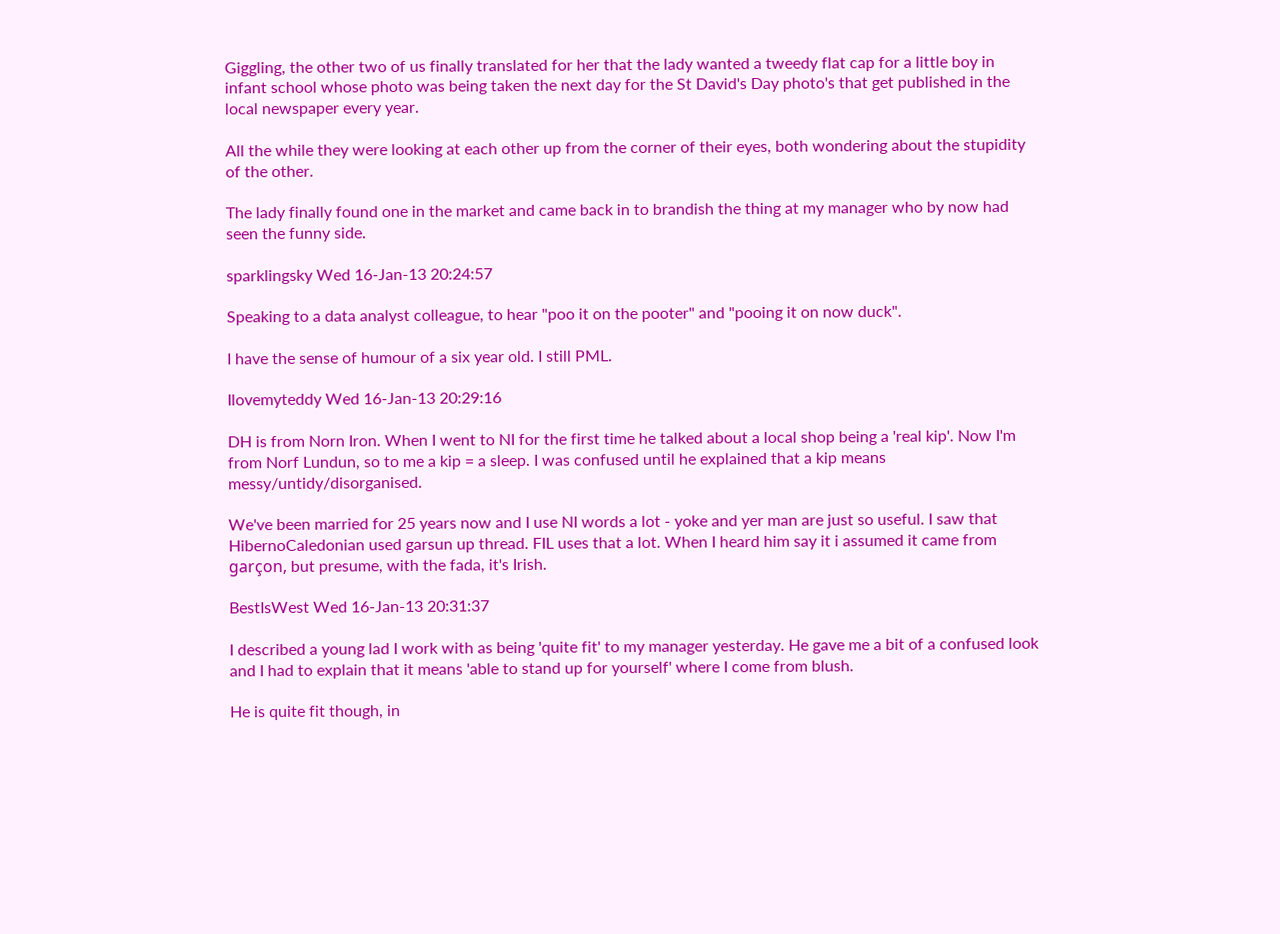Giggling, the other two of us finally translated for her that the lady wanted a tweedy flat cap for a little boy in infant school whose photo was being taken the next day for the St David's Day photo's that get published in the local newspaper every year.

All the while they were looking at each other up from the corner of their eyes, both wondering about the stupidity of the other.

The lady finally found one in the market and came back in to brandish the thing at my manager who by now had seen the funny side.

sparklingsky Wed 16-Jan-13 20:24:57

Speaking to a data analyst colleague, to hear "poo it on the pooter" and "pooing it on now duck".

I have the sense of humour of a six year old. I still PML.

Ilovemyteddy Wed 16-Jan-13 20:29:16

DH is from Norn Iron. When I went to NI for the first time he talked about a local shop being a 'real kip'. Now I'm from Norf Lundun, so to me a kip = a sleep. I was confused until he explained that a kip means messy/untidy/disorganised.

We've been married for 25 years now and I use NI words a lot - yoke and yer man are just so useful. I saw that HibernoCaledonian used garsun up thread. FIL uses that a lot. When I heard him say it i assumed it came from garçon, but presume, with the fada, it's Irish.

BestIsWest Wed 16-Jan-13 20:31:37

I described a young lad I work with as being 'quite fit' to my manager yesterday. He gave me a bit of a confused look and I had to explain that it means 'able to stand up for yourself' where I come from blush.

He is quite fit though, in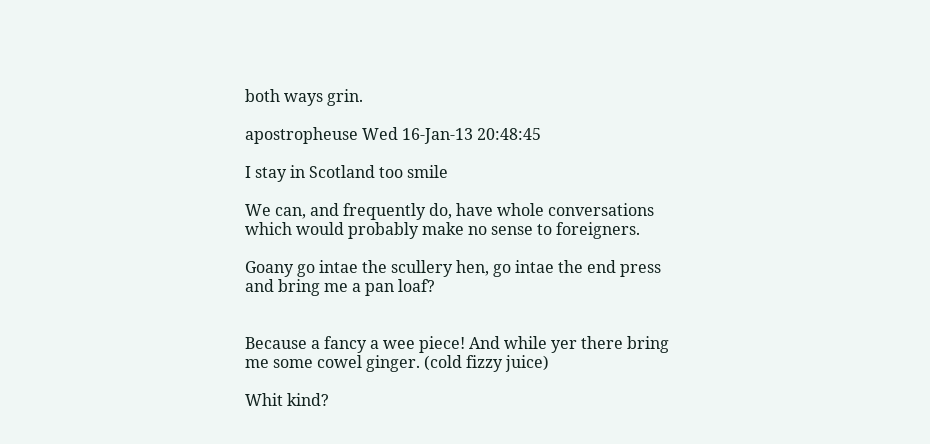both ways grin.

apostropheuse Wed 16-Jan-13 20:48:45

I stay in Scotland too smile

We can, and frequently do, have whole conversations which would probably make no sense to foreigners.

Goany go intae the scullery hen, go intae the end press and bring me a pan loaf?


Because a fancy a wee piece! And while yer there bring me some cowel ginger. (cold fizzy juice)

Whit kind?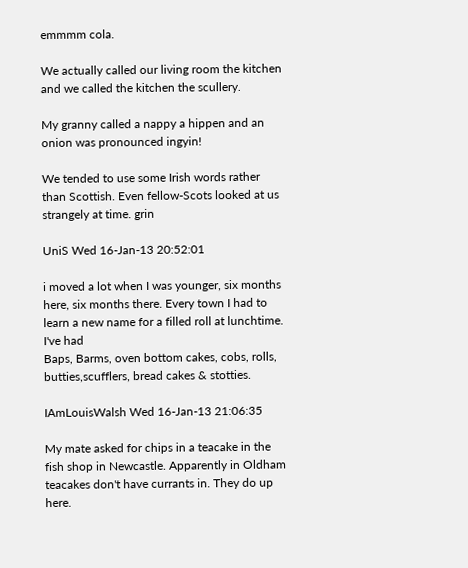emmmm cola.

We actually called our living room the kitchen and we called the kitchen the scullery.

My granny called a nappy a hippen and an onion was pronounced ingyin!

We tended to use some Irish words rather than Scottish. Even fellow-Scots looked at us strangely at time. grin

UniS Wed 16-Jan-13 20:52:01

i moved a lot when I was younger, six months here, six months there. Every town I had to learn a new name for a filled roll at lunchtime. I've had
Baps, Barms, oven bottom cakes, cobs, rolls, butties,scufflers, bread cakes & stotties.

IAmLouisWalsh Wed 16-Jan-13 21:06:35

My mate asked for chips in a teacake in the fish shop in Newcastle. Apparently in Oldham teacakes don't have currants in. They do up here.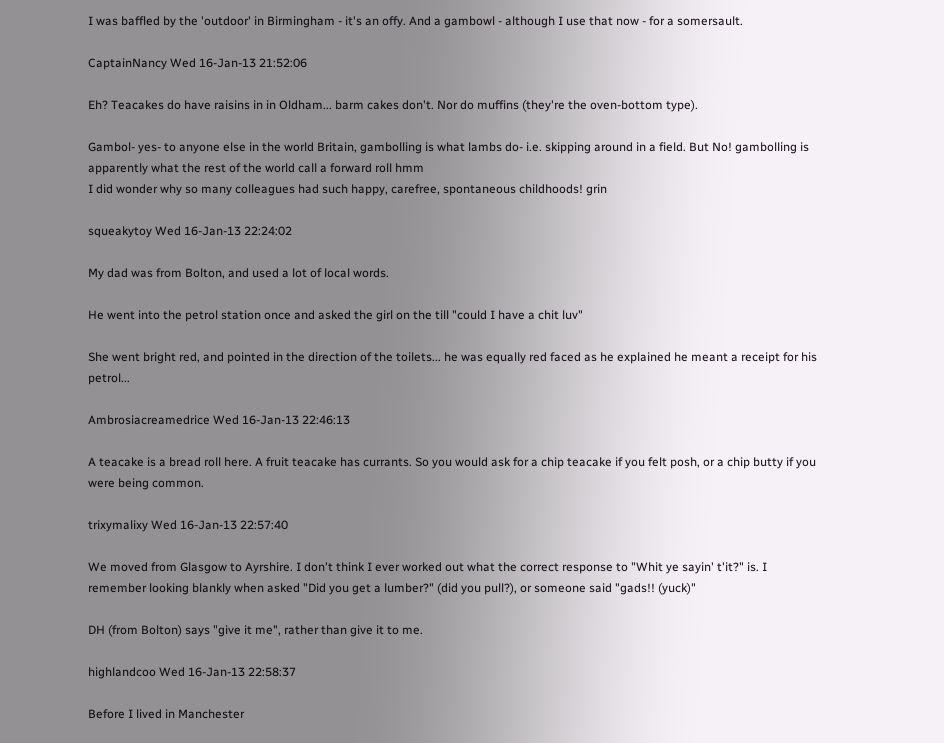I was baffled by the 'outdoor' in Birmingham - it's an offy. And a gambowl - although I use that now - for a somersault.

CaptainNancy Wed 16-Jan-13 21:52:06

Eh? Teacakes do have raisins in in Oldham... barm cakes don't. Nor do muffins (they're the oven-bottom type).

Gambol- yes- to anyone else in the world Britain, gambolling is what lambs do- i.e. skipping around in a field. But No! gambolling is apparently what the rest of the world call a forward roll hmm
I did wonder why so many colleagues had such happy, carefree, spontaneous childhoods! grin

squeakytoy Wed 16-Jan-13 22:24:02

My dad was from Bolton, and used a lot of local words.

He went into the petrol station once and asked the girl on the till "could I have a chit luv"

She went bright red, and pointed in the direction of the toilets... he was equally red faced as he explained he meant a receipt for his petrol...

Ambrosiacreamedrice Wed 16-Jan-13 22:46:13

A teacake is a bread roll here. A fruit teacake has currants. So you would ask for a chip teacake if you felt posh, or a chip butty if you were being common.

trixymalixy Wed 16-Jan-13 22:57:40

We moved from Glasgow to Ayrshire. I don't think I ever worked out what the correct response to "Whit ye sayin' t'it?" is. I remember looking blankly when asked "Did you get a lumber?" (did you pull?), or someone said "gads!! (yuck)"

DH (from Bolton) says "give it me", rather than give it to me.

highlandcoo Wed 16-Jan-13 22:58:37

Before I lived in Manchester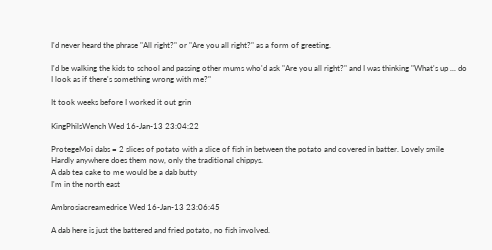I'd never heard the phrase "All right?" or "Are you all right?" as a form of greeting.

I'd be walking the kids to school and passing other mums who'd ask "Are you all right?" and I was thinking "What's up ... do I look as if there's something wrong with me?"

It took weeks before I worked it out grin

KingPhilsWench Wed 16-Jan-13 23:04:22

ProtegeMoi dabs = 2 slices of potato with a slice of fish in between the potato and covered in batter. Lovely smile
Hardly anywhere does them now, only the traditional chippys.
A dab tea cake to me would be a dab butty
I'm in the north east

Ambrosiacreamedrice Wed 16-Jan-13 23:06:45

A dab here is just the battered and fried potato, no fish involved.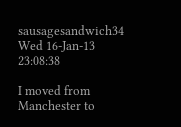sausagesandwich34 Wed 16-Jan-13 23:08:38

I moved from Manchester to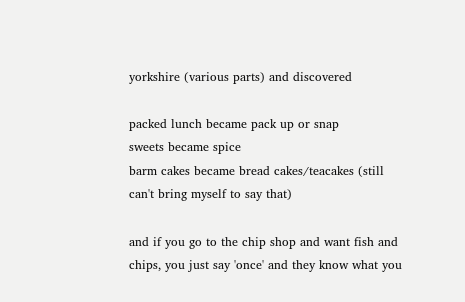yorkshire (various parts) and discovered

packed lunch became pack up or snap
sweets became spice
barm cakes became bread cakes/teacakes (still can't bring myself to say that)

and if you go to the chip shop and want fish and chips, you just say 'once' and they know what you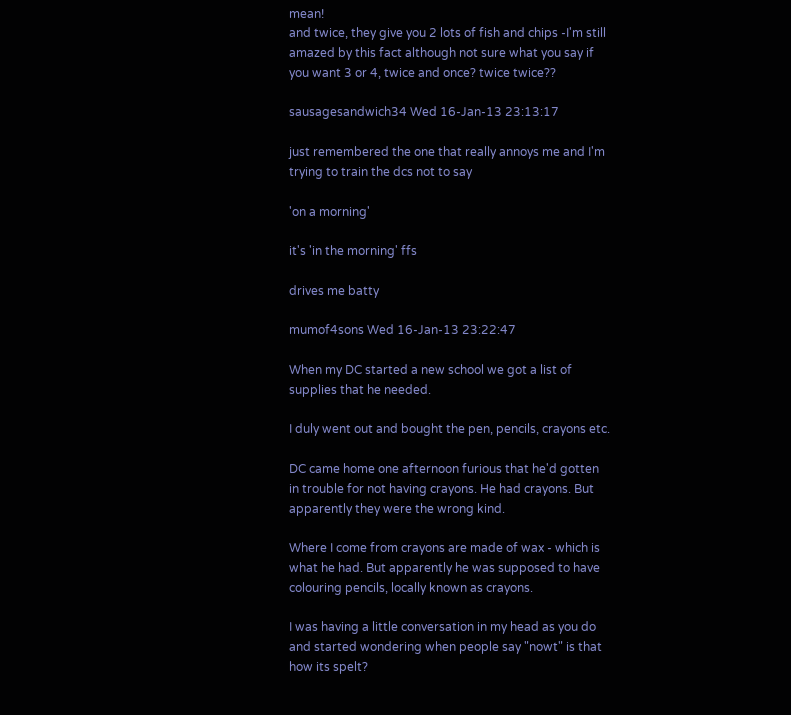mean!
and twice, they give you 2 lots of fish and chips -I'm still amazed by this fact although not sure what you say if you want 3 or 4, twice and once? twice twice??

sausagesandwich34 Wed 16-Jan-13 23:13:17

just remembered the one that really annoys me and I'm trying to train the dcs not to say

'on a morning'

it's 'in the morning' ffs

drives me batty

mumof4sons Wed 16-Jan-13 23:22:47

When my DC started a new school we got a list of supplies that he needed.

I duly went out and bought the pen, pencils, crayons etc.

DC came home one afternoon furious that he'd gotten in trouble for not having crayons. He had crayons. But apparently they were the wrong kind.

Where I come from crayons are made of wax - which is what he had. But apparently he was supposed to have colouring pencils, locally known as crayons.

I was having a little conversation in my head as you do and started wondering when people say "nowt" is that how its spelt?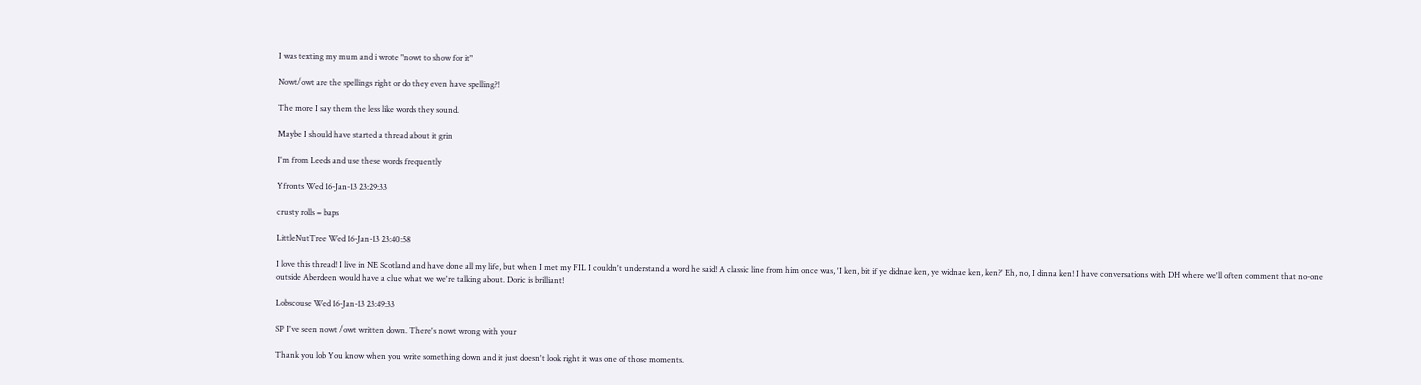I was texting my mum and i wrote "nowt to show for it"

Nowt/owt are the spellings right or do they even have spelling?!

The more I say them the less like words they sound.

Maybe I should have started a thread about it grin

I'm from Leeds and use these words frequently

Yfronts Wed 16-Jan-13 23:29:33

crusty rolls = baps

LittleNutTree Wed 16-Jan-13 23:40:58

I love this thread! I live in NE Scotland and have done all my life, but when I met my FIL I couldn't understand a word he said! A classic line from him once was, 'I ken, bit if ye didnae ken, ye widnae ken, ken?' Eh, no, I dinna ken! I have conversations with DH where we'll often comment that no-one outside Aberdeen would have a clue what we we're talking about. Doric is brilliant!

Lobscouse Wed 16-Jan-13 23:49:33

SP I've seen nowt /owt written down. There's nowt wrong with your

Thank you lob You know when you write something down and it just doesn't look right it was one of those moments.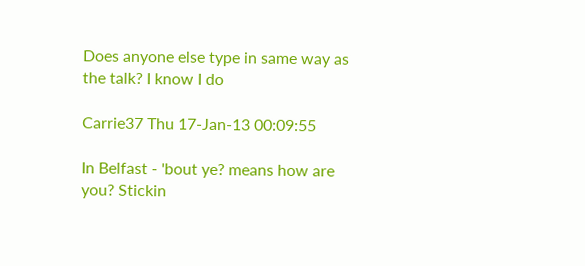Does anyone else type in same way as the talk? I know I do

Carrie37 Thu 17-Jan-13 00:09:55

In Belfast - 'bout ye? means how are you? Stickin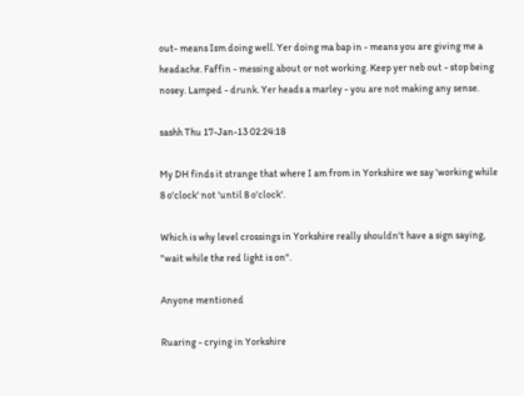out- means Ism doing well. Yer doing ma bap in - means you are giving me a headache. Faffin - messing about or not working. Keep yer neb out - stop being nosey. Lamped - drunk. Yer heads a marley - you are not making any sense.

sashh Thu 17-Jan-13 02:24:18

My DH finds it strange that where I am from in Yorkshire we say 'working while 8 o'clock' not 'until 8 o'clock'.

Which is why level crossings in Yorkshire really shouldn't have a sign saying, "wait while the red light is on".

Anyone mentioned

Ruaring - crying in Yorkshire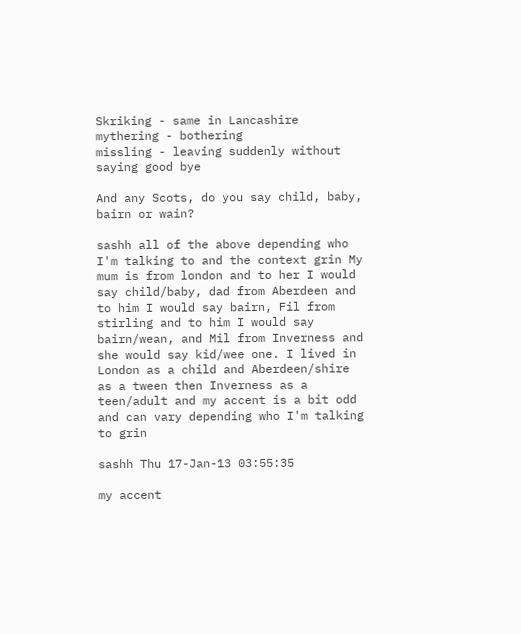Skriking - same in Lancashire
mythering - bothering
missling - leaving suddenly without saying good bye

And any Scots, do you say child, baby, bairn or wain?

sashh all of the above depending who I'm talking to and the context grin My mum is from london and to her I would say child/baby, dad from Aberdeen and to him I would say bairn, Fil from stirling and to him I would say bairn/wean, and Mil from Inverness and she would say kid/wee one. I lived in London as a child and Aberdeen/shire as a tween then Inverness as a teen/adult and my accent is a bit odd and can vary depending who I'm talking to grin

sashh Thu 17-Jan-13 03:55:35

my accent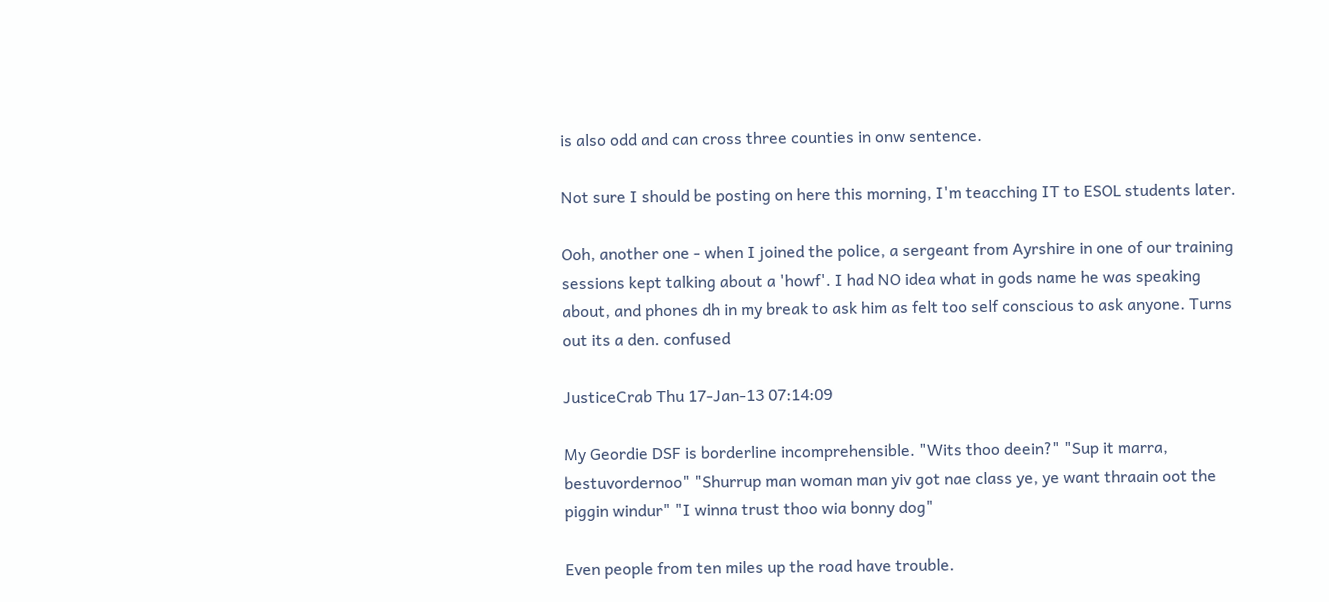is also odd and can cross three counties in onw sentence.

Not sure I should be posting on here this morning, I'm teacching IT to ESOL students later.

Ooh, another one - when I joined the police, a sergeant from Ayrshire in one of our training sessions kept talking about a 'howf'. I had NO idea what in gods name he was speaking about, and phones dh in my break to ask him as felt too self conscious to ask anyone. Turns out its a den. confused

JusticeCrab Thu 17-Jan-13 07:14:09

My Geordie DSF is borderline incomprehensible. "Wits thoo deein?" "Sup it marra, bestuvordernoo" "Shurrup man woman man yiv got nae class ye, ye want thraain oot the piggin windur" "I winna trust thoo wia bonny dog"

Even people from ten miles up the road have trouble.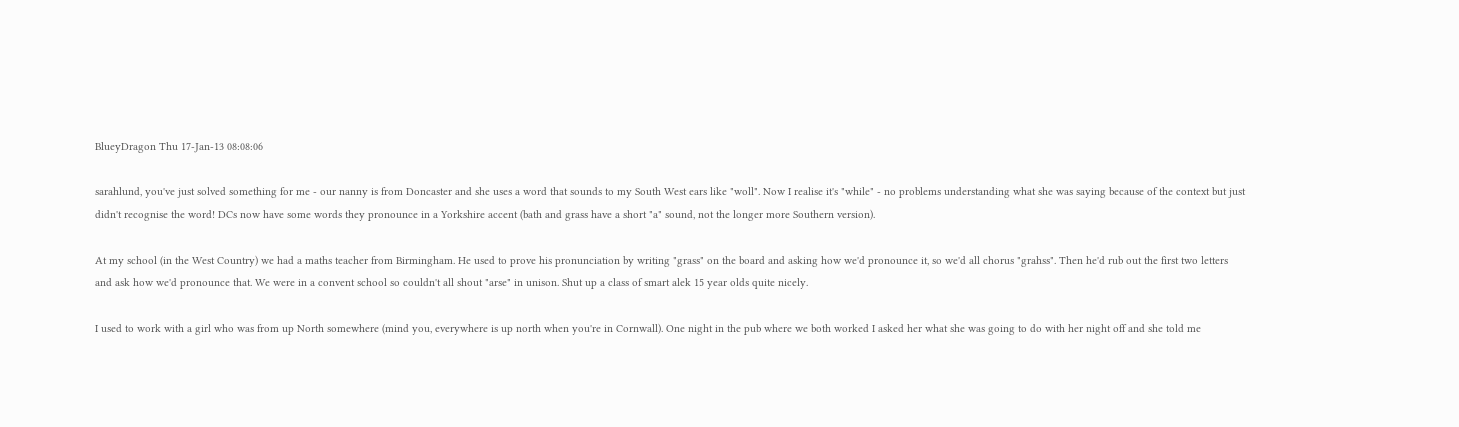BlueyDragon Thu 17-Jan-13 08:08:06

sarahlund, you've just solved something for me - our nanny is from Doncaster and she uses a word that sounds to my South West ears like "woll". Now I realise it's "while" - no problems understanding what she was saying because of the context but just didn't recognise the word! DCs now have some words they pronounce in a Yorkshire accent (bath and grass have a short "a" sound, not the longer more Southern version).

At my school (in the West Country) we had a maths teacher from Birmingham. He used to prove his pronunciation by writing "grass" on the board and asking how we'd pronounce it, so we'd all chorus "grahss". Then he'd rub out the first two letters and ask how we'd pronounce that. We were in a convent school so couldn't all shout "arse" in unison. Shut up a class of smart alek 15 year olds quite nicely.

I used to work with a girl who was from up North somewhere (mind you, everywhere is up north when you're in Cornwall). One night in the pub where we both worked I asked her what she was going to do with her night off and she told me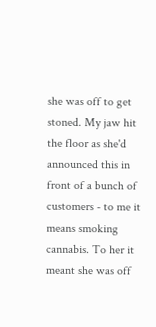she was off to get stoned. My jaw hit the floor as she'd announced this in front of a bunch of customers - to me it means smoking cannabis. To her it meant she was off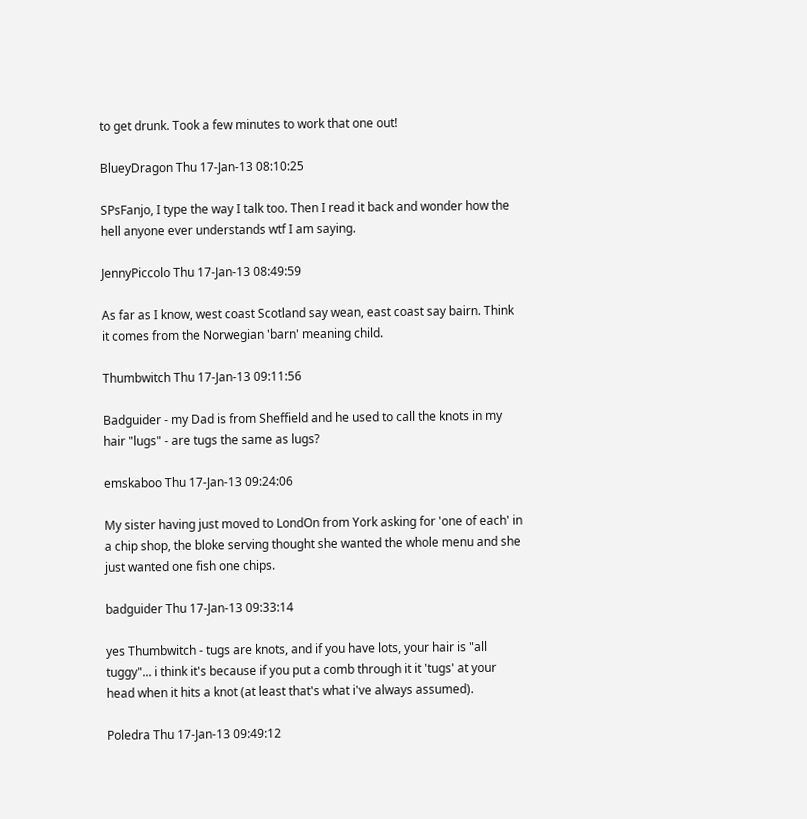to get drunk. Took a few minutes to work that one out!

BlueyDragon Thu 17-Jan-13 08:10:25

SPsFanjo, I type the way I talk too. Then I read it back and wonder how the hell anyone ever understands wtf I am saying.

JennyPiccolo Thu 17-Jan-13 08:49:59

As far as I know, west coast Scotland say wean, east coast say bairn. Think it comes from the Norwegian 'barn' meaning child.

Thumbwitch Thu 17-Jan-13 09:11:56

Badguider - my Dad is from Sheffield and he used to call the knots in my hair "lugs" - are tugs the same as lugs?

emskaboo Thu 17-Jan-13 09:24:06

My sister having just moved to LondOn from York asking for 'one of each' in a chip shop, the bloke serving thought she wanted the whole menu and she just wanted one fish one chips.

badguider Thu 17-Jan-13 09:33:14

yes Thumbwitch - tugs are knots, and if you have lots, your hair is "all tuggy"... i think it's because if you put a comb through it it 'tugs' at your head when it hits a knot (at least that's what i've always assumed).

Poledra Thu 17-Jan-13 09:49:12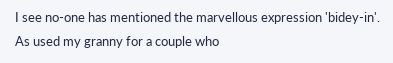I see no-one has mentioned the marvellous expression 'bidey-in'. As used my granny for a couple who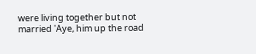were living together but not married 'Aye, him up the road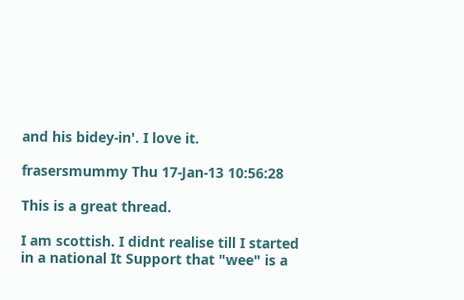and his bidey-in'. I love it.

frasersmummy Thu 17-Jan-13 10:56:28

This is a great thread.

I am scottish. I didnt realise till I started in a national It Support that "wee" is a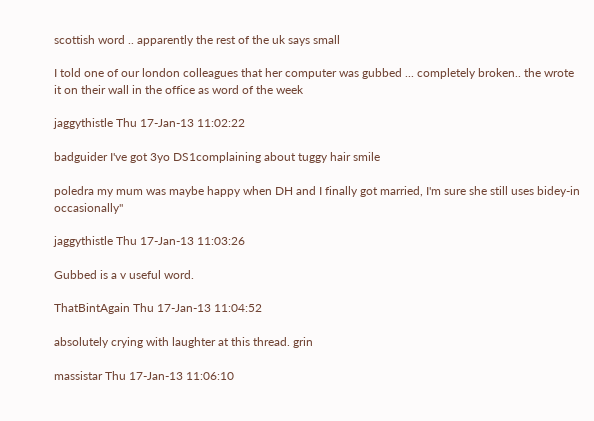scottish word .. apparently the rest of the uk says small

I told one of our london colleagues that her computer was gubbed ... completely broken.. the wrote it on their wall in the office as word of the week

jaggythistle Thu 17-Jan-13 11:02:22

badguider I've got 3yo DS1complaining about tuggy hair smile

poledra my mum was maybe happy when DH and I finally got married, I'm sure she still uses bidey-in occasionally"

jaggythistle Thu 17-Jan-13 11:03:26

Gubbed is a v useful word.

ThatBintAgain Thu 17-Jan-13 11:04:52

absolutely crying with laughter at this thread. grin

massistar Thu 17-Jan-13 11:06:10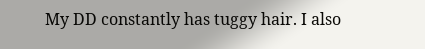My DD constantly has tuggy hair. I also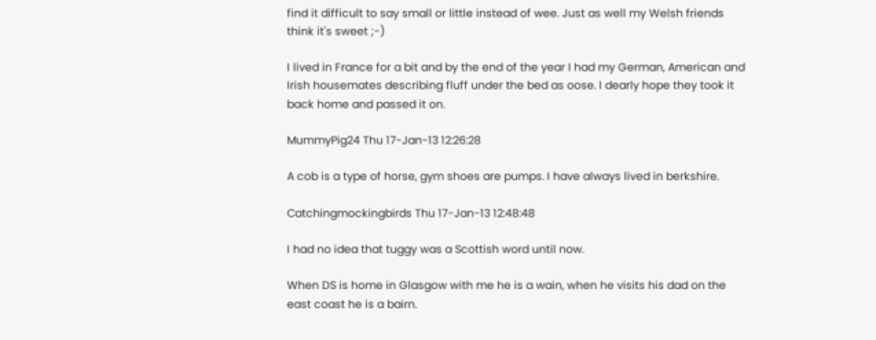find it difficult to say small or little instead of wee. Just as well my Welsh friends think it's sweet ;-)

I lived in France for a bit and by the end of the year I had my German, American and Irish housemates describing fluff under the bed as oose. I dearly hope they took it back home and passed it on.

MummyPig24 Thu 17-Jan-13 12:26:28

A cob is a type of horse, gym shoes are pumps. I have always lived in berkshire.

Catchingmockingbirds Thu 17-Jan-13 12:48:48

I had no idea that tuggy was a Scottish word until now.

When DS is home in Glasgow with me he is a wain, when he visits his dad on the east coast he is a bairn.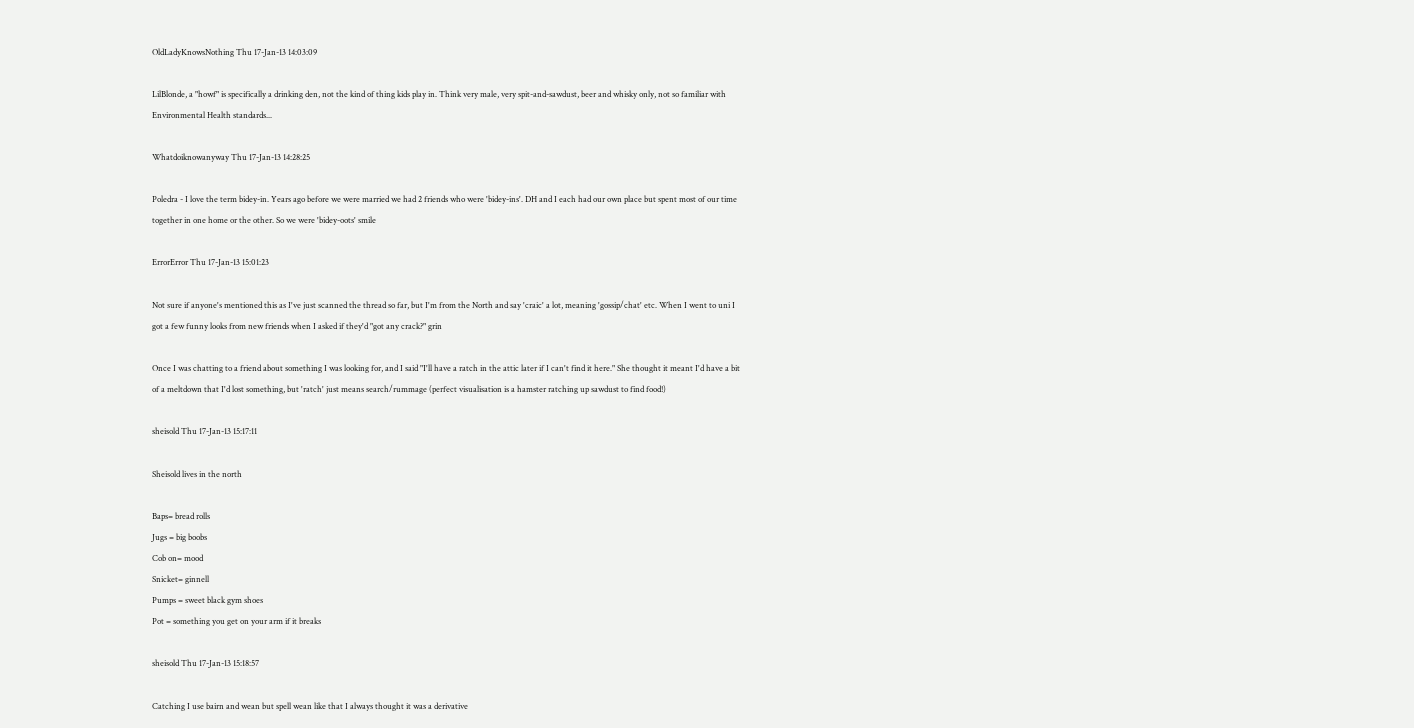OldLadyKnowsNothing Thu 17-Jan-13 14:03:09

LilBlonde, a "howf" is specifically a drinking den, not the kind of thing kids play in. Think very male, very spit-and-sawdust, beer and whisky only, not so familiar with Environmental Health standards...

Whatdoiknowanyway Thu 17-Jan-13 14:28:25

Poledra - I love the term bidey-in. Years ago before we were married we had 2 friends who were 'bidey-ins'. DH and I each had our own place but spent most of our time together in one home or the other. So we were 'bidey-oots' smile

ErrorError Thu 17-Jan-13 15:01:23

Not sure if anyone's mentioned this as I've just scanned the thread so far, but I'm from the North and say 'craic' a lot, meaning 'gossip/chat' etc. When I went to uni I got a few funny looks from new friends when I asked if they'd "got any crack?" grin

Once I was chatting to a friend about something I was looking for, and I said "I'll have a ratch in the attic later if I can't find it here." She thought it meant I'd have a bit of a meltdown that I'd lost something, but 'ratch' just means search/rummage (perfect visualisation is a hamster ratching up sawdust to find food!)

sheisold Thu 17-Jan-13 15:17:11

Sheisold lives in the north

Baps= bread rolls
Jugs = big boobs
Cob on= mood
Snicket= ginnell
Pumps = sweet black gym shoes
Pot = something you get on your arm if it breaks

sheisold Thu 17-Jan-13 15:18:57

Catching I use bairn and wean but spell wean like that I always thought it was a derivative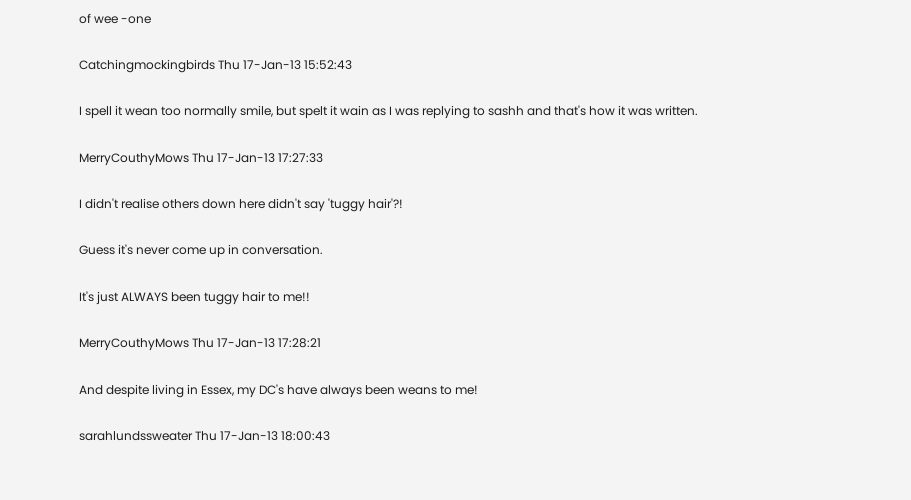of wee -one

Catchingmockingbirds Thu 17-Jan-13 15:52:43

I spell it wean too normally smile, but spelt it wain as I was replying to sashh and that's how it was written.

MerryCouthyMows Thu 17-Jan-13 17:27:33

I didn't realise others down here didn't say 'tuggy hair'?!

Guess it's never come up in conversation.

It's just ALWAYS been tuggy hair to me!!

MerryCouthyMows Thu 17-Jan-13 17:28:21

And despite living in Essex, my DC's have always been weans to me!

sarahlundssweater Thu 17-Jan-13 18:00:43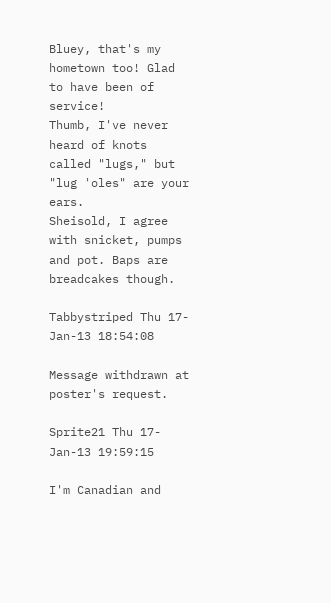Bluey, that's my hometown too! Glad to have been of service!
Thumb, I've never heard of knots called "lugs," but "lug 'oles" are your ears.
Sheisold, I agree with snicket, pumps and pot. Baps are breadcakes though.

Tabbystriped Thu 17-Jan-13 18:54:08

Message withdrawn at poster's request.

Sprite21 Thu 17-Jan-13 19:59:15

I'm Canadian and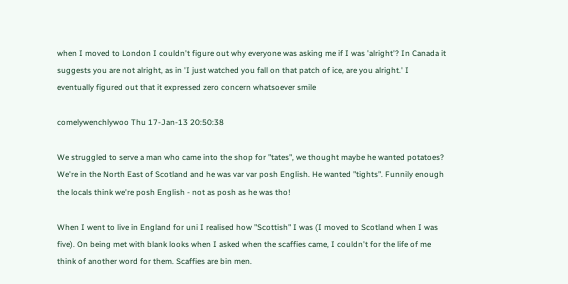when I moved to London I couldn't figure out why everyone was asking me if I was 'alright'? In Canada it suggests you are not alright, as in 'I just watched you fall on that patch of ice, are you alright.' I eventually figured out that it expressed zero concern whatsoever smile

comelywenchlywoo Thu 17-Jan-13 20:50:38

We struggled to serve a man who came into the shop for "tates", we thought maybe he wanted potatoes? We're in the North East of Scotland and he was var var posh English. He wanted "tights". Funnily enough the locals think we're posh English - not as posh as he was tho!

When I went to live in England for uni I realised how "Scottish" I was (I moved to Scotland when I was five). On being met with blank looks when I asked when the scaffies came, I couldn't for the life of me think of another word for them. Scaffies are bin men.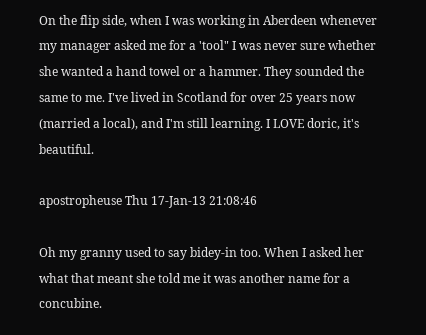On the flip side, when I was working in Aberdeen whenever my manager asked me for a 'tool" I was never sure whether she wanted a hand towel or a hammer. They sounded the same to me. I've lived in Scotland for over 25 years now (married a local), and I'm still learning. I LOVE doric, it's beautiful.

apostropheuse Thu 17-Jan-13 21:08:46

Oh my granny used to say bidey-in too. When I asked her what that meant she told me it was another name for a concubine.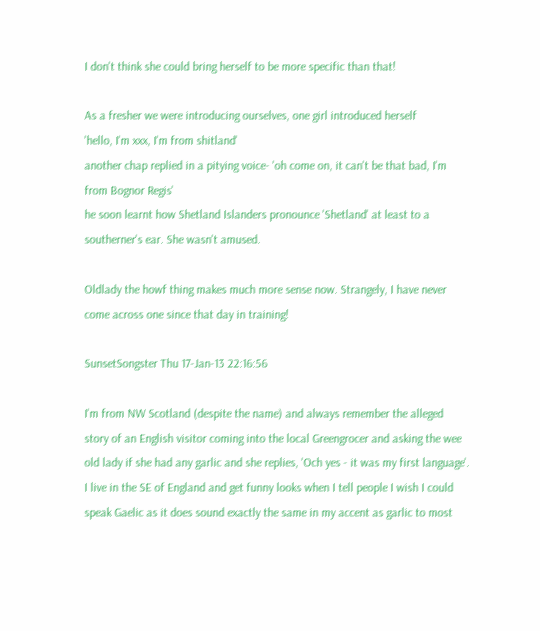I don't think she could bring herself to be more specific than that!

As a fresher we were introducing ourselves, one girl introduced herself
'hello, I'm xxx, I'm from shitland'
another chap replied in a pitying voice- 'oh come on, it can't be that bad, I'm from Bognor Regis'
he soon learnt how Shetland Islanders pronounce 'Shetland' at least to a southerner's ear. She wasn't amused.

Oldlady the howf thing makes much more sense now. Strangely, I have never come across one since that day in training!

SunsetSongster Thu 17-Jan-13 22:16:56

I'm from NW Scotland (despite the name) and always remember the alleged story of an English visitor coming into the local Greengrocer and asking the wee old lady if she had any garlic and she replies, 'Och yes - it was my first language'. I live in the SE of England and get funny looks when I tell people I wish I could speak Gaelic as it does sound exactly the same in my accent as garlic to most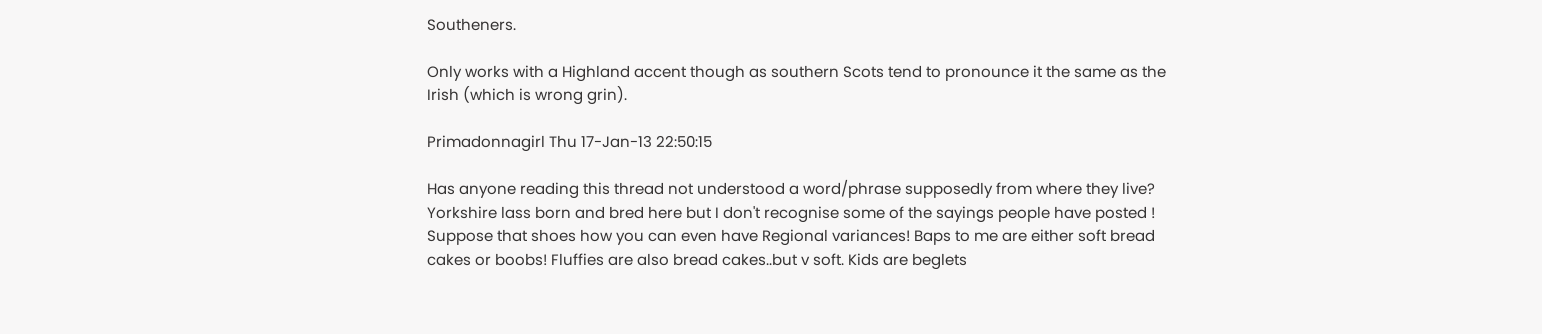Southeners.

Only works with a Highland accent though as southern Scots tend to pronounce it the same as the Irish (which is wrong grin).

Primadonnagirl Thu 17-Jan-13 22:50:15

Has anyone reading this thread not understood a word/phrase supposedly from where they live? Yorkshire lass born and bred here but I don't recognise some of the sayings people have posted ! Suppose that shoes how you can even have Regional variances! Baps to me are either soft bread cakes or boobs! Fluffies are also bread cakes..but v soft. Kids are beglets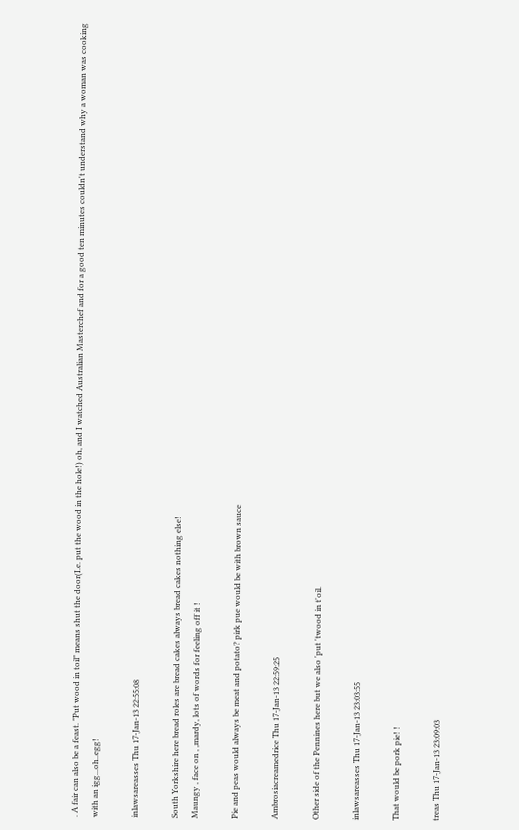. A fair can also be a feast. "Put wood in toil" means shut the door(I.e. put the wood in the hole!) oh, and I watched Australian Masterchef and for a good ten minutes couldn't understand why a woman was cooking with an igg...oh..egg!

inlawsareasses Thu 17-Jan-13 22:55:08

South Yorkshire here bread roles are bread cakes always bread cakes nothing else!
Maungy , face on , ,mardy, lots of words for feeling off it !

Pie and peas would always be meat and potato? pirk pue would be with brown sauce

Ambrosiacreamedrice Thu 17-Jan-13 22:59:25

Other side of the Pennines here but we also 'put 'twood in t'oil.

inlawsareasses Thu 17-Jan-13 23:03:55

That would be pork pie! !

treas Thu 17-Jan-13 23:09:03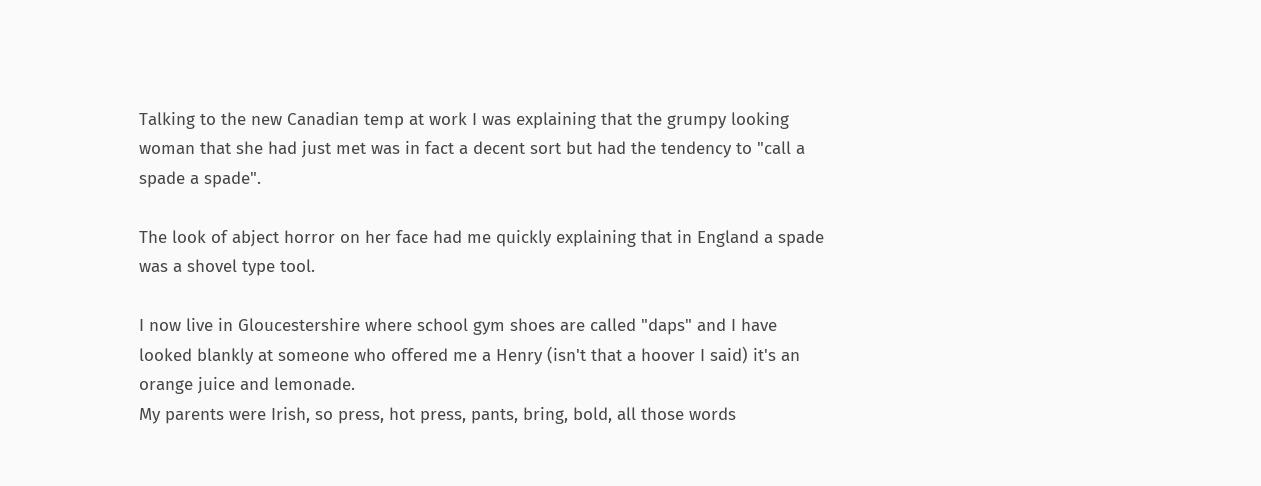Talking to the new Canadian temp at work I was explaining that the grumpy looking woman that she had just met was in fact a decent sort but had the tendency to "call a spade a spade".

The look of abject horror on her face had me quickly explaining that in England a spade was a shovel type tool.

I now live in Gloucestershire where school gym shoes are called "daps" and I have looked blankly at someone who offered me a Henry (isn't that a hoover I said) it's an orange juice and lemonade.
My parents were Irish, so press, hot press, pants, bring, bold, all those words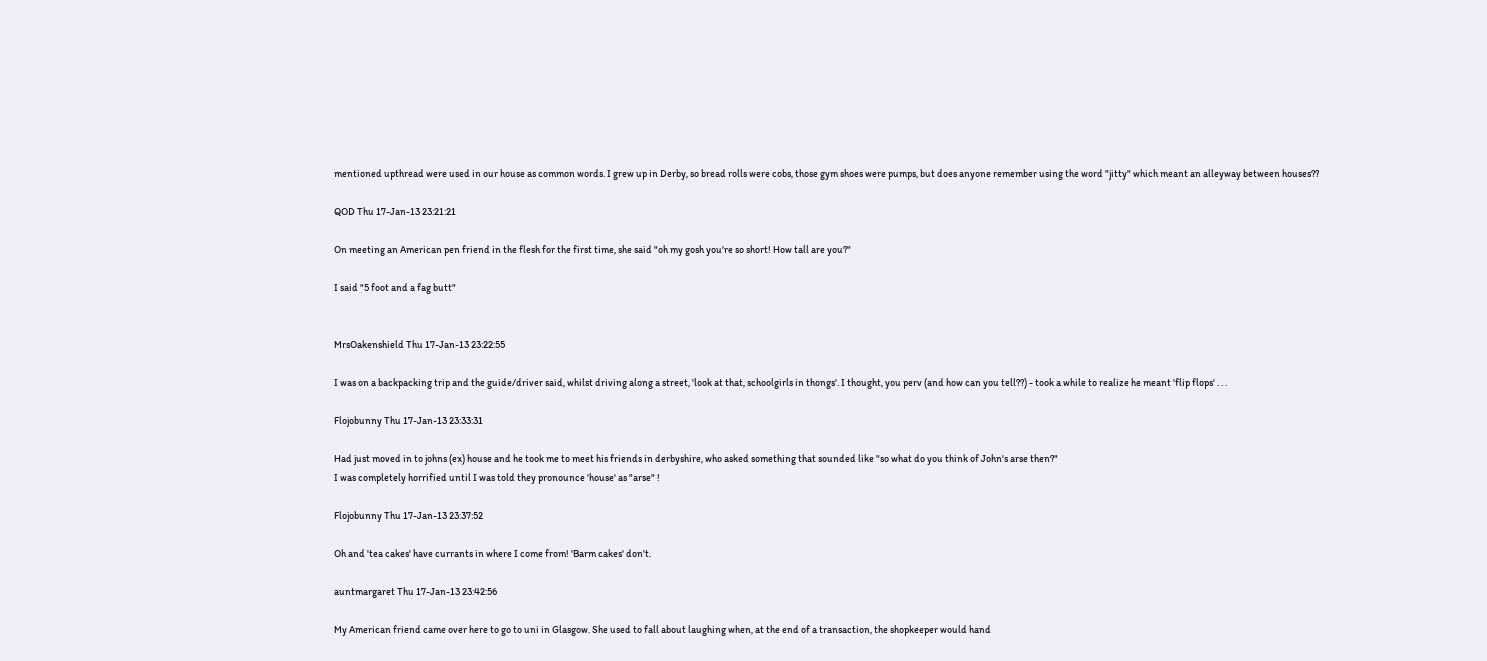mentioned upthread were used in our house as common words. I grew up in Derby, so bread rolls were cobs, those gym shoes were pumps, but does anyone remember using the word "jitty" which meant an alleyway between houses??

QOD Thu 17-Jan-13 23:21:21

On meeting an American pen friend in the flesh for the first time, she said "oh my gosh you're so short! How tall are you?"

I said "5 foot and a fag butt"


MrsOakenshield Thu 17-Jan-13 23:22:55

I was on a backpacking trip and the guide/driver said, whilst driving along a street, 'look at that, schoolgirls in thongs'. I thought, you perv (and how can you tell??) - took a while to realize he meant 'flip flops' . . .

Flojobunny Thu 17-Jan-13 23:33:31

Had just moved in to johns (ex) house and he took me to meet his friends in derbyshire, who asked something that sounded like "so what do you think of John's arse then?"
I was completely horrified until I was told they pronounce 'house' as "arse" !

Flojobunny Thu 17-Jan-13 23:37:52

Oh and 'tea cakes' have currants in where I come from! 'Barm cakes' don't.

auntmargaret Thu 17-Jan-13 23:42:56

My American friend came over here to go to uni in Glasgow. She used to fall about laughing when, at the end of a transaction, the shopkeeper would hand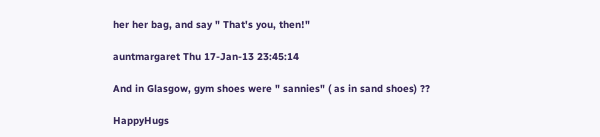her her bag, and say " That's you, then!"

auntmargaret Thu 17-Jan-13 23:45:14

And in Glasgow, gym shoes were " sannies" ( as in sand shoes) ??

HappyHugs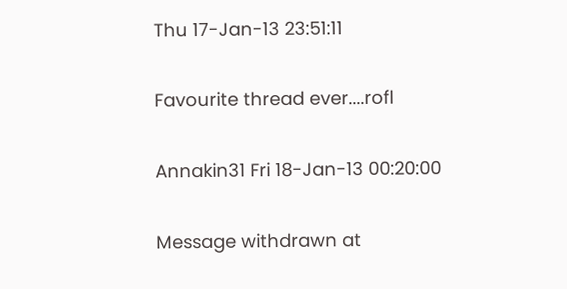Thu 17-Jan-13 23:51:11

Favourite thread ever....rofl

Annakin31 Fri 18-Jan-13 00:20:00

Message withdrawn at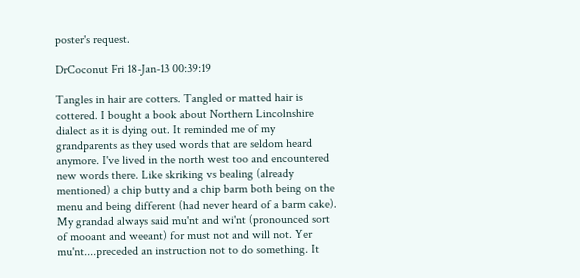poster's request.

DrCoconut Fri 18-Jan-13 00:39:19

Tangles in hair are cotters. Tangled or matted hair is cottered. I bought a book about Northern Lincolnshire dialect as it is dying out. It reminded me of my grandparents as they used words that are seldom heard anymore. I've lived in the north west too and encountered new words there. Like skriking vs bealing (already mentioned) a chip butty and a chip barm both being on the menu and being different (had never heard of a barm cake). My grandad always said mu'nt and wi'nt (pronounced sort of mooant and weeant) for must not and will not. Yer mu'nt....preceded an instruction not to do something. It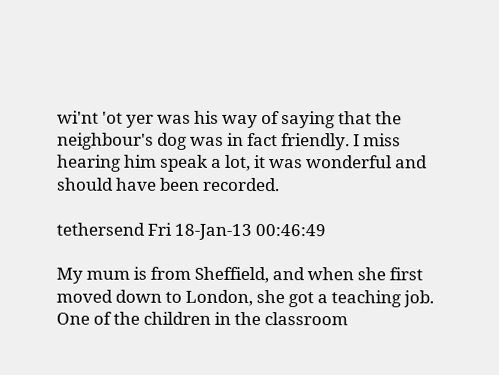wi'nt 'ot yer was his way of saying that the neighbour's dog was in fact friendly. I miss hearing him speak a lot, it was wonderful and should have been recorded.

tethersend Fri 18-Jan-13 00:46:49

My mum is from Sheffield, and when she first moved down to London, she got a teaching job. One of the children in the classroom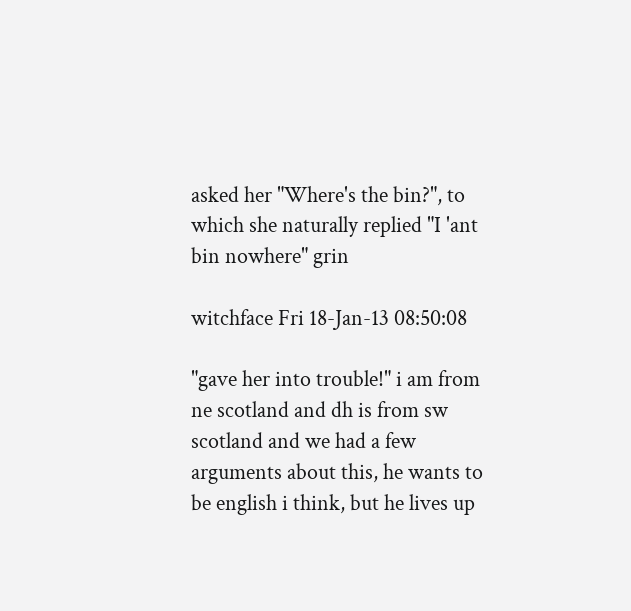asked her "Where's the bin?", to which she naturally replied "I 'ant bin nowhere" grin

witchface Fri 18-Jan-13 08:50:08

"gave her into trouble!" i am from ne scotland and dh is from sw scotland and we had a few arguments about this, he wants to be english i think, but he lives up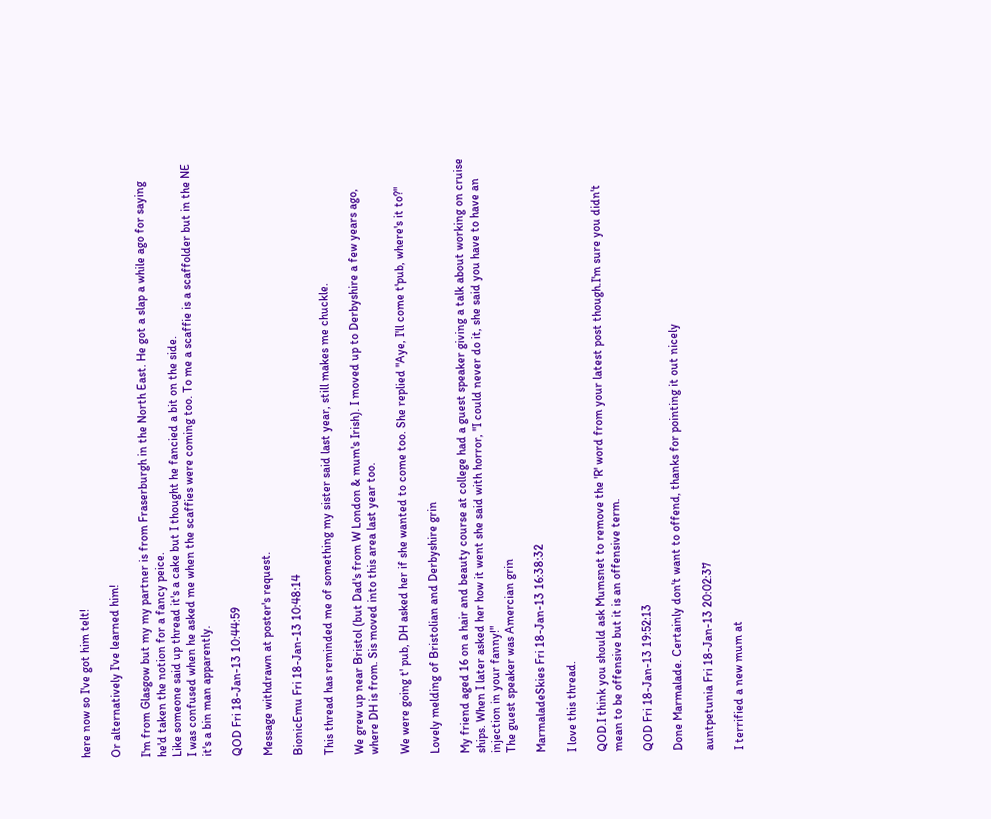here now so I've got him telt!

Or alternatively I've learned him!

I'm from Glasgow but my my partner is from Fraserburgh in the North East. He got a slap a while ago for saying he'd taken the notion for a fancy peice.
Like someone said up thread it's a cake but I thought he fancied a bit on the side.
I was confused when he asked me when the scaffies were coming too. To me a scaffie is a scaffolder but in the NE it's a bin man apparently.

QOD Fri 18-Jan-13 10:44:59

Message withdrawn at poster's request.

BionicEmu Fri 18-Jan-13 10:48:14

This thread has reminded me of something my sister said last year, still makes me chuckle.

We grew up near Bristol (but Dad's from W London & mum's Irish). I moved up to Derbyshire a few years ago, where DH is from. Sis moved into this area last year too.

We were going t' pub, DH asked her if she wanted to come too. She replied "Aye, I'll come t'pub, where's it to?"

Lovely melding of Bristolian and Derbyshire grin

My friend aged 16 on a hair and beauty course at college had a guest speaker giving a talk about working on cruise ships. When I later asked her how it went she said with horror, "I could never do it, she said you have to have an injection in your fanny!"
The guest speaker was Amercian grin

MarmaladeSkies Fri 18-Jan-13 16:38:32

I love this thread.

QOD.I think you should ask Mumsnet to remove the 'R' word from your latest post though.I'm sure you didn't mean to be offensive but it is an offensive term.

QOD Fri 18-Jan-13 19:52:13

Done Marmalade. Certainly don't want to offend, thanks for pointing it out nicely

auntpetunia Fri 18-Jan-13 20:02:37

I terrified a new mum at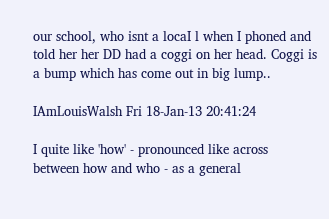our school, who isnt a locaI l when I phoned and told her her DD had a coggi on her head. Coggi is a bump which has come out in big lump..

IAmLouisWalsh Fri 18-Jan-13 20:41:24

I quite like 'how' - pronounced like across between how and who - as a general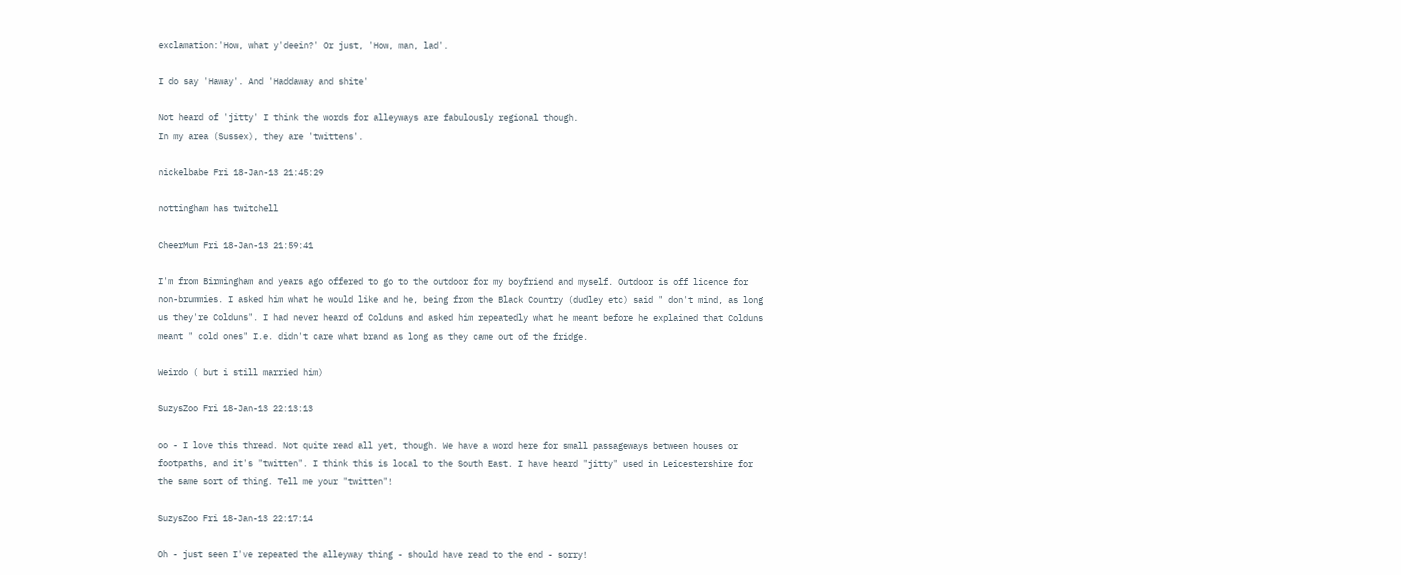exclamation:'How, what y'deein?' Or just, 'How, man, lad'.

I do say 'Haway'. And 'Haddaway and shite'

Not heard of 'jitty' I think the words for alleyways are fabulously regional though.
In my area (Sussex), they are 'twittens'.

nickelbabe Fri 18-Jan-13 21:45:29

nottingham has twitchell

CheerMum Fri 18-Jan-13 21:59:41

I'm from Birmingham and years ago offered to go to the outdoor for my boyfriend and myself. Outdoor is off licence for non-brummies. I asked him what he would like and he, being from the Black Country (dudley etc) said " don't mind, as long us they're Colduns". I had never heard of Colduns and asked him repeatedly what he meant before he explained that Colduns meant " cold ones" I.e. didn't care what brand as long as they came out of the fridge.

Weirdo ( but i still married him)

SuzysZoo Fri 18-Jan-13 22:13:13

oo - I love this thread. Not quite read all yet, though. We have a word here for small passageways between houses or footpaths, and it's "twitten". I think this is local to the South East. I have heard "jitty" used in Leicestershire for the same sort of thing. Tell me your "twitten"!

SuzysZoo Fri 18-Jan-13 22:17:14

Oh - just seen I've repeated the alleyway thing - should have read to the end - sorry!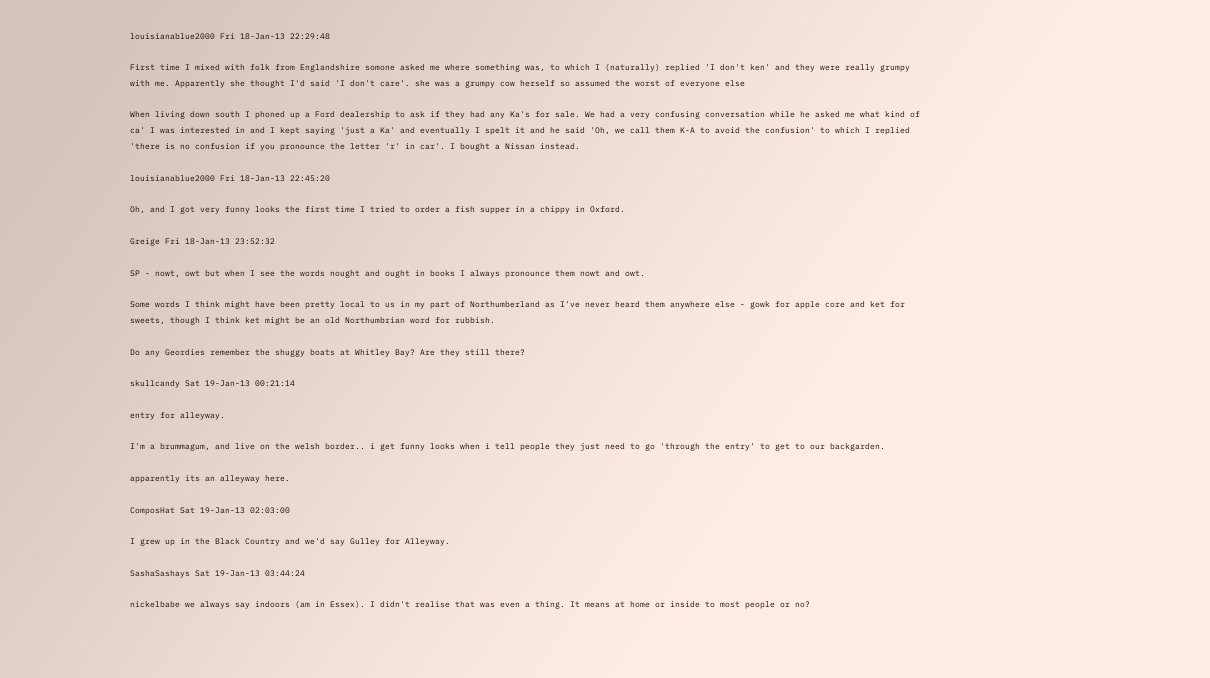louisianablue2000 Fri 18-Jan-13 22:29:48

First time I mixed with folk from Englandshire somone asked me where something was, to which I (naturally) replied 'I don't ken' and they were really grumpy with me. Apparently she thought I'd said 'I don't care'. she was a grumpy cow herself so assumed the worst of everyone else

When living down south I phoned up a Ford dealership to ask if they had any Ka's for sale. We had a very confusing conversation while he asked me what kind of ca' I was interested in and I kept saying 'just a Ka' and eventually I spelt it and he said 'Oh, we call them K-A to avoid the confusion' to which I replied 'there is no confusion if you pronounce the letter 'r' in car'. I bought a Nissan instead.

louisianablue2000 Fri 18-Jan-13 22:45:20

Oh, and I got very funny looks the first time I tried to order a fish supper in a chippy in Oxford.

Greige Fri 18-Jan-13 23:52:32

SP - nowt, owt but when I see the words nought and ought in books I always pronounce them nowt and owt.

Some words I think might have been pretty local to us in my part of Northumberland as I've never heard them anywhere else - gowk for apple core and ket for sweets, though I think ket might be an old Northumbrian word for rubbish.

Do any Geordies remember the shuggy boats at Whitley Bay? Are they still there?

skullcandy Sat 19-Jan-13 00:21:14

entry for alleyway.

I'm a brummagum, and live on the welsh border.. i get funny looks when i tell people they just need to go 'through the entry' to get to our backgarden.

apparently its an alleyway here.

ComposHat Sat 19-Jan-13 02:03:00

I grew up in the Black Country and we'd say Gulley for Alleyway.

SashaSashays Sat 19-Jan-13 03:44:24

nickelbabe we always say indoors (am in Essex). I didn't realise that was even a thing. It means at home or inside to most people or no?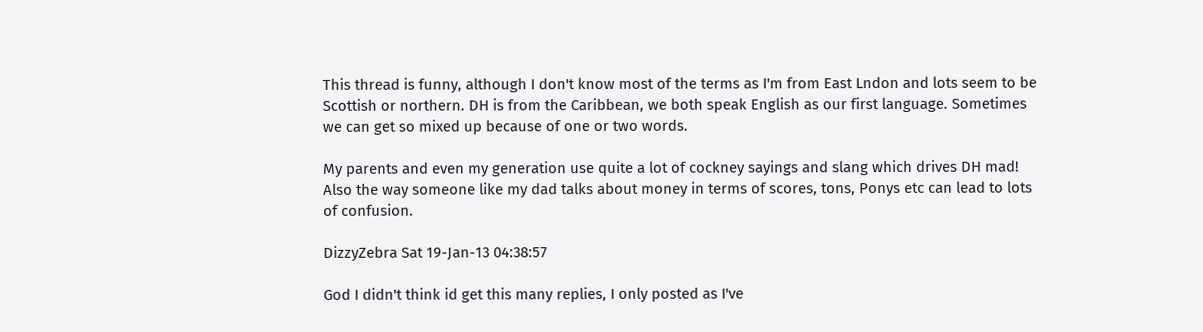This thread is funny, although I don't know most of the terms as I'm from East Lndon and lots seem to be Scottish or northern. DH is from the Caribbean, we both speak English as our first language. Sometimes we can get so mixed up because of one or two words.

My parents and even my generation use quite a lot of cockney sayings and slang which drives DH mad! Also the way someone like my dad talks about money in terms of scores, tons, Ponys etc can lead to lots of confusion.

DizzyZebra Sat 19-Jan-13 04:38:57

God I didn't think id get this many replies, I only posted as I've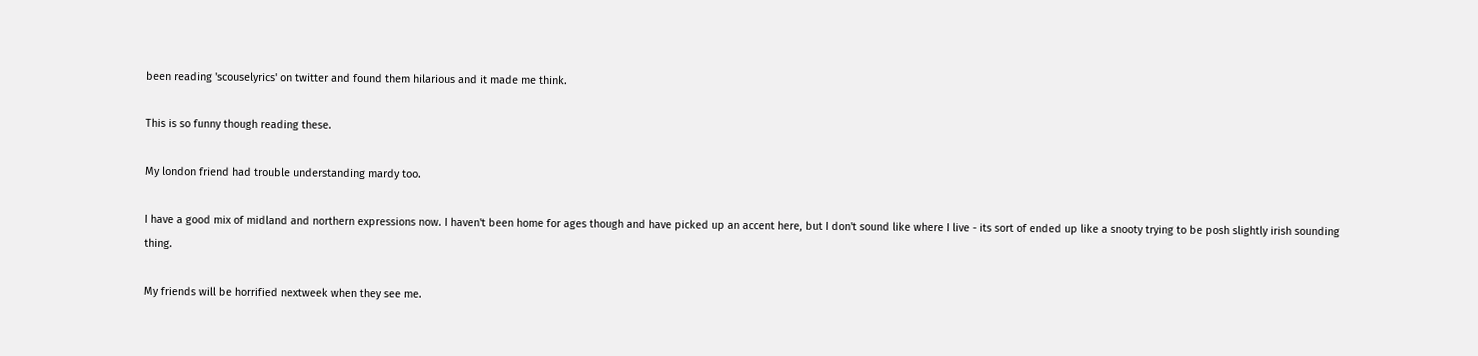been reading 'scouselyrics' on twitter and found them hilarious and it made me think.

This is so funny though reading these.

My london friend had trouble understanding mardy too.

I have a good mix of midland and northern expressions now. I haven't been home for ages though and have picked up an accent here, but I don't sound like where I live - its sort of ended up like a snooty trying to be posh slightly irish sounding thing.

My friends will be horrified nextweek when they see me.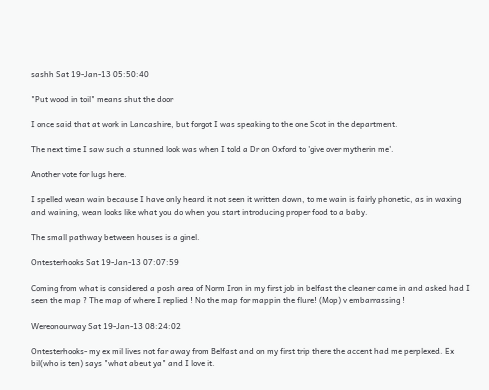sashh Sat 19-Jan-13 05:50:40

"Put wood in toil" means shut the door

I once said that at work in Lancashire, but forgot I was speaking to the one Scot in the department.

The next time I saw such a stunned look was when I told a Dr on Oxford to 'give over mytherin me'.

Another vote for lugs here.

I spelled wean wain because I have only heard it not seen it written down, to me wain is fairly phonetic, as in waxing and waining, wean looks like what you do when you start introducing proper food to a baby.

The small pathway between houses is a ginel.

Ontesterhooks Sat 19-Jan-13 07:07:59

Coming from what is considered a posh area of Norm Iron in my first job in belfast the cleaner came in and asked had I seen the map ? The map of where I replied ! No the map for mappin the flure! (Mop) v embarrassing !

Wereonourway Sat 19-Jan-13 08:24:02

Ontesterhooks- my ex mil lives not far away from Belfast and on my first trip there the accent had me perplexed. Ex bil(who is ten) says "what abeut ya" and I love it.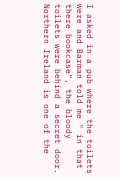I asked in a pub where the toilets were and Barman told me " in that there bookcase", the bloody toilets were behind a secret door.
Northern Ireland is one of the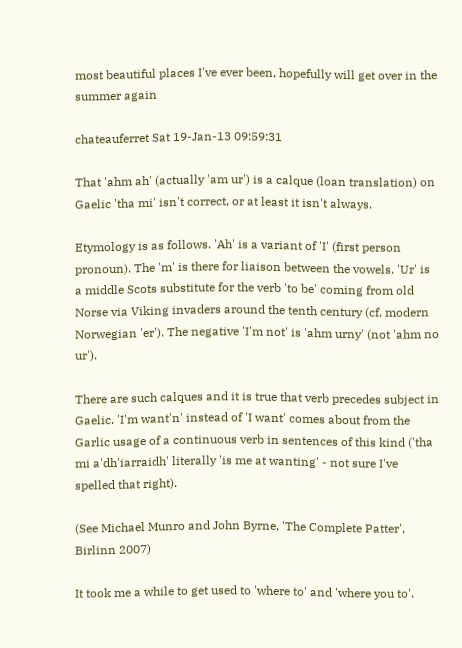most beautiful places I've ever been, hopefully will get over in the summer again

chateauferret Sat 19-Jan-13 09:59:31

That 'ahm ah' (actually 'am ur') is a calque (loan translation) on Gaelic 'tha mi' isn't correct, or at least it isn't always.

Etymology is as follows. 'Ah' is a variant of 'I' (first person pronoun). The 'm' is there for liaison between the vowels. 'Ur' is a middle Scots substitute for the verb 'to be' coming from old Norse via Viking invaders around the tenth century (cf. modern Norwegian 'er'). The negative 'I'm not' is 'ahm urny' (not 'ahm no ur').

There are such calques and it is true that verb precedes subject in Gaelic. 'I'm want'n' instead of 'I want' comes about from the Garlic usage of a continuous verb in sentences of this kind ('tha mi a'dh'iarraidh' literally 'is me at wanting' - not sure I've spelled that right).

(See Michael Munro and John Byrne, 'The Complete Patter', Birlinn 2007)

It took me a while to get used to 'where to' and 'where you to'.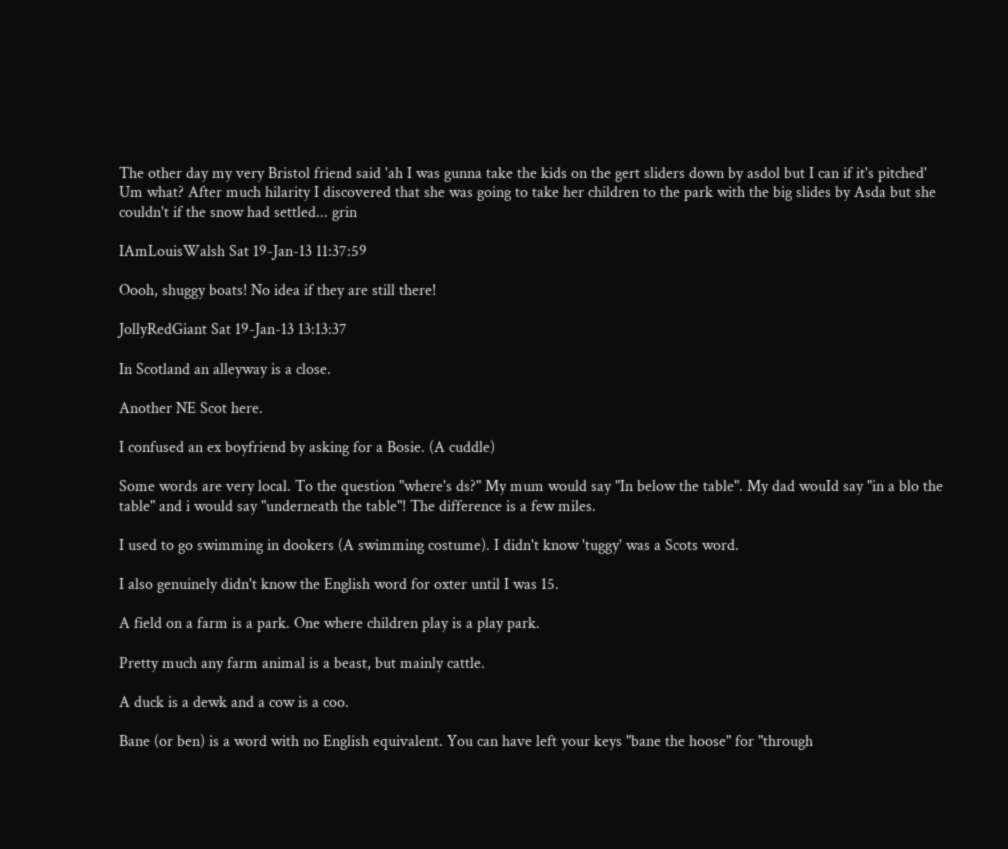The other day my very Bristol friend said 'ah I was gunna take the kids on the gert sliders down by asdol but I can if it's pitched'
Um what? After much hilarity I discovered that she was going to take her children to the park with the big slides by Asda but she couldn't if the snow had settled... grin

IAmLouisWalsh Sat 19-Jan-13 11:37:59

Oooh, shuggy boats! No idea if they are still there!

JollyRedGiant Sat 19-Jan-13 13:13:37

In Scotland an alleyway is a close.

Another NE Scot here.

I confused an ex boyfriend by asking for a Bosie. (A cuddle)

Some words are very local. To the question "where's ds?" My mum would say "In below the table". My dad wouId say "in a blo the table" and i would say "underneath the table"! The difference is a few miles.

I used to go swimming in dookers (A swimming costume). I didn't know 'tuggy' was a Scots word.

I also genuinely didn't know the English word for oxter until I was 15.

A field on a farm is a park. One where children play is a play park.

Pretty much any farm animal is a beast, but mainly cattle.

A duck is a dewk and a cow is a coo.

Bane (or ben) is a word with no English equivalent. You can have left your keys "bane the hoose" for "through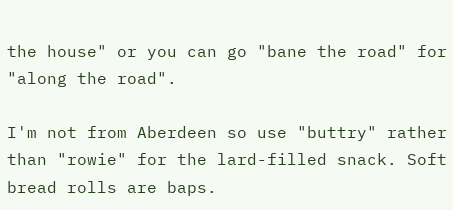the house" or you can go "bane the road" for "along the road".

I'm not from Aberdeen so use "buttry" rather than "rowie" for the lard-filled snack. Soft bread rolls are baps.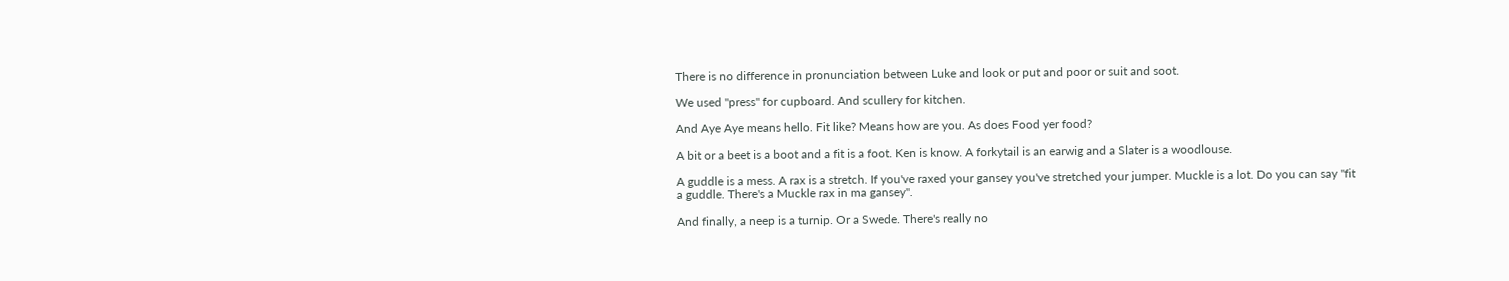There is no difference in pronunciation between Luke and look or put and poor or suit and soot.

We used "press" for cupboard. And scullery for kitchen.

And Aye Aye means hello. Fit like? Means how are you. As does Food yer food?

A bit or a beet is a boot and a fit is a foot. Ken is know. A forkytail is an earwig and a Slater is a woodlouse.

A guddle is a mess. A rax is a stretch. If you've raxed your gansey you've stretched your jumper. Muckle is a lot. Do you can say "fit a guddle. There's a Muckle rax in ma gansey".

And finally, a neep is a turnip. Or a Swede. There's really no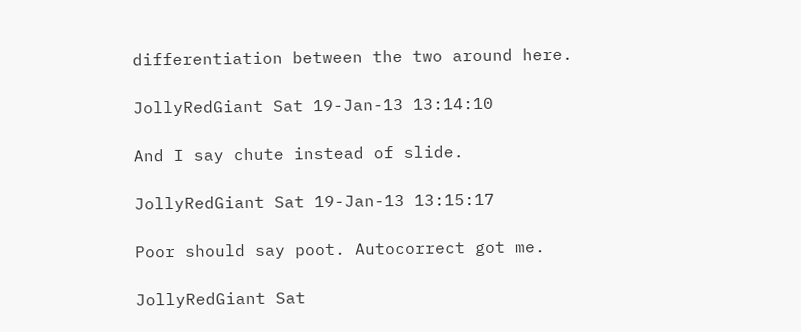differentiation between the two around here.

JollyRedGiant Sat 19-Jan-13 13:14:10

And I say chute instead of slide.

JollyRedGiant Sat 19-Jan-13 13:15:17

Poor should say poot. Autocorrect got me.

JollyRedGiant Sat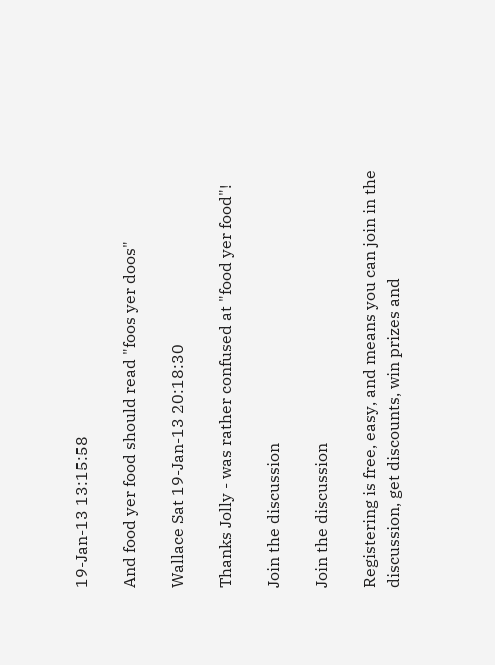19-Jan-13 13:15:58

And food yer food should read "foos yer doos"

Wallace Sat 19-Jan-13 20:18:30

Thanks Jolly - was rather confused at "food yer food"!

Join the discussion

Join the discussion

Registering is free, easy, and means you can join in the discussion, get discounts, win prizes and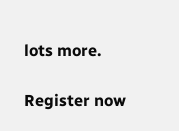lots more.

Register now